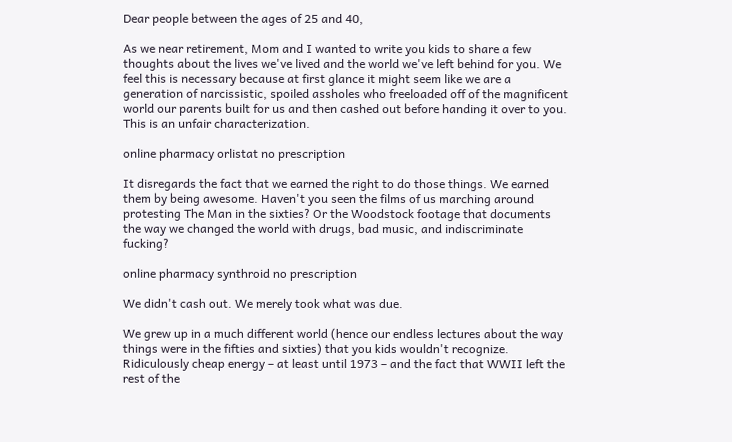Dear people between the ages of 25 and 40,

As we near retirement, Mom and I wanted to write you kids to share a few thoughts about the lives we've lived and the world we've left behind for you. We feel this is necessary because at first glance it might seem like we are a generation of narcissistic, spoiled assholes who freeloaded off of the magnificent world our parents built for us and then cashed out before handing it over to you. This is an unfair characterization.

online pharmacy orlistat no prescription

It disregards the fact that we earned the right to do those things. We earned them by being awesome. Haven't you seen the films of us marching around protesting The Man in the sixties? Or the Woodstock footage that documents the way we changed the world with drugs, bad music, and indiscriminate fucking?

online pharmacy synthroid no prescription

We didn't cash out. We merely took what was due.

We grew up in a much different world (hence our endless lectures about the way things were in the fifties and sixties) that you kids wouldn't recognize. Ridiculously cheap energy – at least until 1973 – and the fact that WWII left the rest of the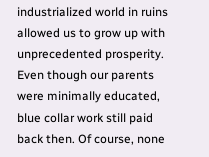industrialized world in ruins allowed us to grow up with unprecedented prosperity. Even though our parents were minimally educated, blue collar work still paid back then. Of course, none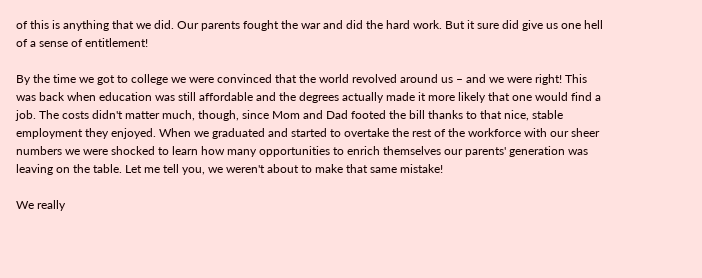of this is anything that we did. Our parents fought the war and did the hard work. But it sure did give us one hell of a sense of entitlement!

By the time we got to college we were convinced that the world revolved around us – and we were right! This was back when education was still affordable and the degrees actually made it more likely that one would find a job. The costs didn't matter much, though, since Mom and Dad footed the bill thanks to that nice, stable employment they enjoyed. When we graduated and started to overtake the rest of the workforce with our sheer numbers we were shocked to learn how many opportunities to enrich themselves our parents' generation was leaving on the table. Let me tell you, we weren't about to make that same mistake!

We really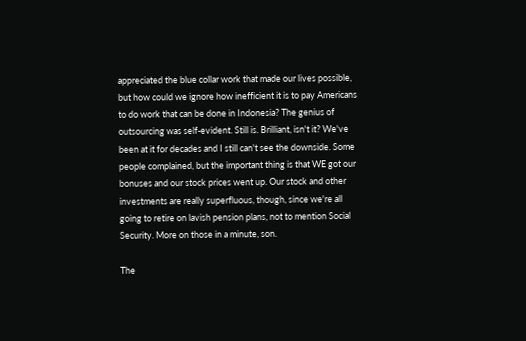appreciated the blue collar work that made our lives possible, but how could we ignore how inefficient it is to pay Americans to do work that can be done in Indonesia? The genius of outsourcing was self-evident. Still is. Brilliant, isn't it? We've been at it for decades and I still can't see the downside. Some people complained, but the important thing is that WE got our bonuses and our stock prices went up. Our stock and other investments are really superfluous, though, since we're all going to retire on lavish pension plans, not to mention Social Security. More on those in a minute, son.

The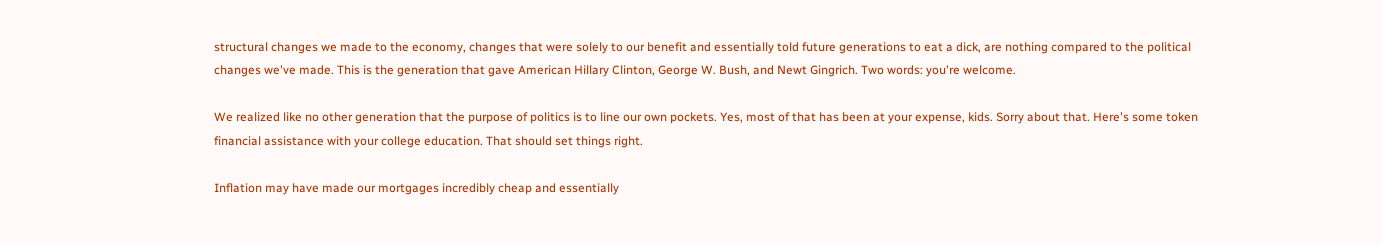structural changes we made to the economy, changes that were solely to our benefit and essentially told future generations to eat a dick, are nothing compared to the political changes we've made. This is the generation that gave American Hillary Clinton, George W. Bush, and Newt Gingrich. Two words: you're welcome.

We realized like no other generation that the purpose of politics is to line our own pockets. Yes, most of that has been at your expense, kids. Sorry about that. Here's some token financial assistance with your college education. That should set things right.

Inflation may have made our mortgages incredibly cheap and essentially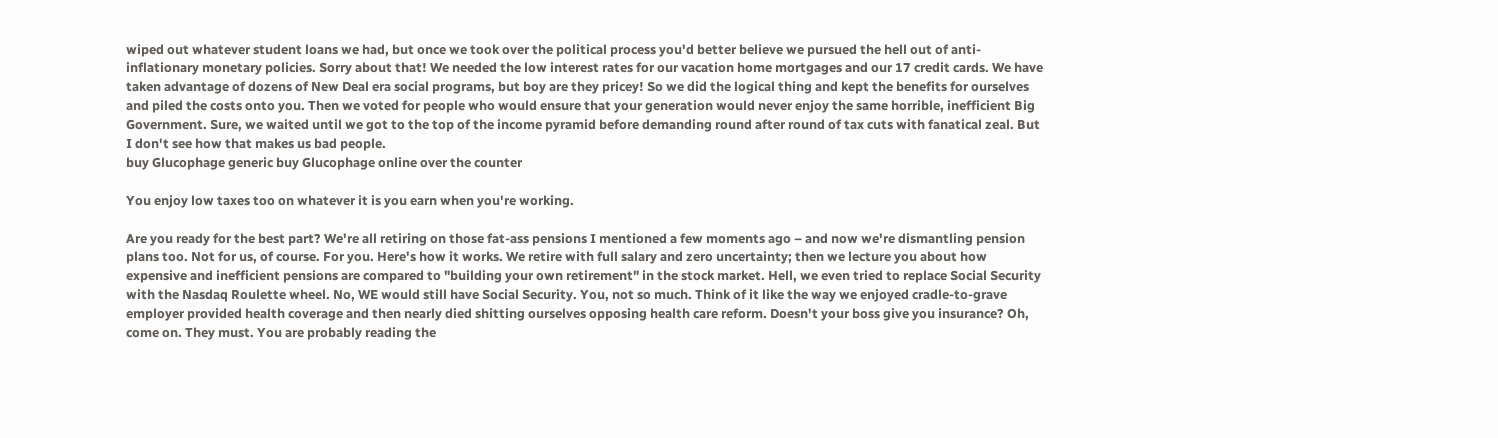wiped out whatever student loans we had, but once we took over the political process you'd better believe we pursued the hell out of anti-inflationary monetary policies. Sorry about that! We needed the low interest rates for our vacation home mortgages and our 17 credit cards. We have taken advantage of dozens of New Deal era social programs, but boy are they pricey! So we did the logical thing and kept the benefits for ourselves and piled the costs onto you. Then we voted for people who would ensure that your generation would never enjoy the same horrible, inefficient Big Government. Sure, we waited until we got to the top of the income pyramid before demanding round after round of tax cuts with fanatical zeal. But I don't see how that makes us bad people.
buy Glucophage generic buy Glucophage online over the counter

You enjoy low taxes too on whatever it is you earn when you're working.

Are you ready for the best part? We're all retiring on those fat-ass pensions I mentioned a few moments ago – and now we're dismantling pension plans too. Not for us, of course. For you. Here's how it works. We retire with full salary and zero uncertainty; then we lecture you about how expensive and inefficient pensions are compared to "building your own retirement" in the stock market. Hell, we even tried to replace Social Security with the Nasdaq Roulette wheel. No, WE would still have Social Security. You, not so much. Think of it like the way we enjoyed cradle-to-grave employer provided health coverage and then nearly died shitting ourselves opposing health care reform. Doesn't your boss give you insurance? Oh, come on. They must. You are probably reading the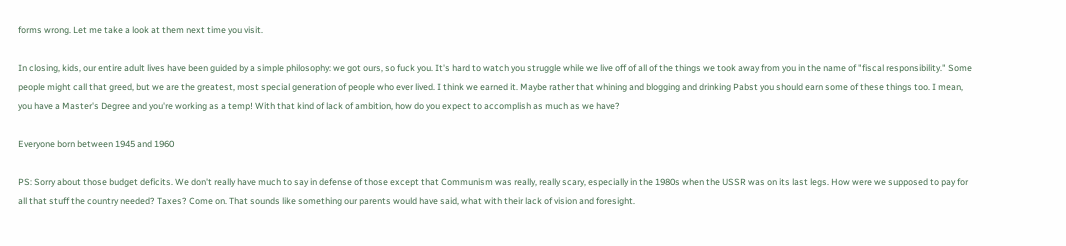forms wrong. Let me take a look at them next time you visit.

In closing, kids, our entire adult lives have been guided by a simple philosophy: we got ours, so fuck you. It's hard to watch you struggle while we live off of all of the things we took away from you in the name of "fiscal responsibility." Some people might call that greed, but we are the greatest, most special generation of people who ever lived. I think we earned it. Maybe rather that whining and blogging and drinking Pabst you should earn some of these things too. I mean, you have a Master's Degree and you're working as a temp! With that kind of lack of ambition, how do you expect to accomplish as much as we have?

Everyone born between 1945 and 1960

PS: Sorry about those budget deficits. We don't really have much to say in defense of those except that Communism was really, really scary, especially in the 1980s when the USSR was on its last legs. How were we supposed to pay for all that stuff the country needed? Taxes? Come on. That sounds like something our parents would have said, what with their lack of vision and foresight.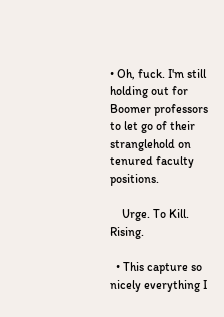• Oh, fuck. I'm still holding out for Boomer professors to let go of their stranglehold on tenured faculty positions.

    Urge. To Kill. Rising.

  • This capture so nicely everything I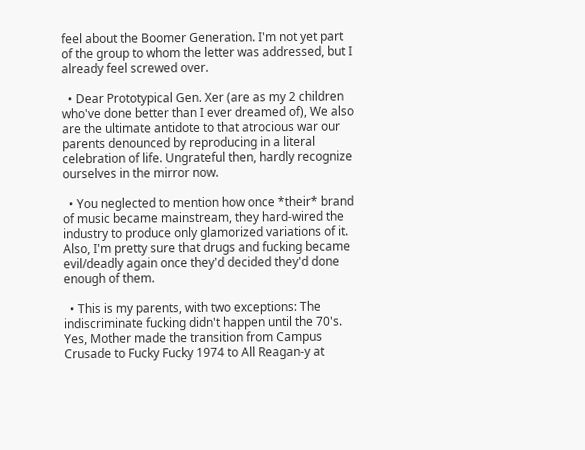feel about the Boomer Generation. I'm not yet part of the group to whom the letter was addressed, but I already feel screwed over.

  • Dear Prototypical Gen. Xer (are as my 2 children who've done better than I ever dreamed of), We also are the ultimate antidote to that atrocious war our parents denounced by reproducing in a literal celebration of life. Ungrateful then, hardly recognize ourselves in the mirror now.

  • You neglected to mention how once *their* brand of music became mainstream, they hard-wired the industry to produce only glamorized variations of it. Also, I'm pretty sure that drugs and fucking became evil/deadly again once they'd decided they'd done enough of them.

  • This is my parents, with two exceptions: The indiscriminate fucking didn't happen until the 70's. Yes, Mother made the transition from Campus Crusade to Fucky Fucky 1974 to All Reagan-y at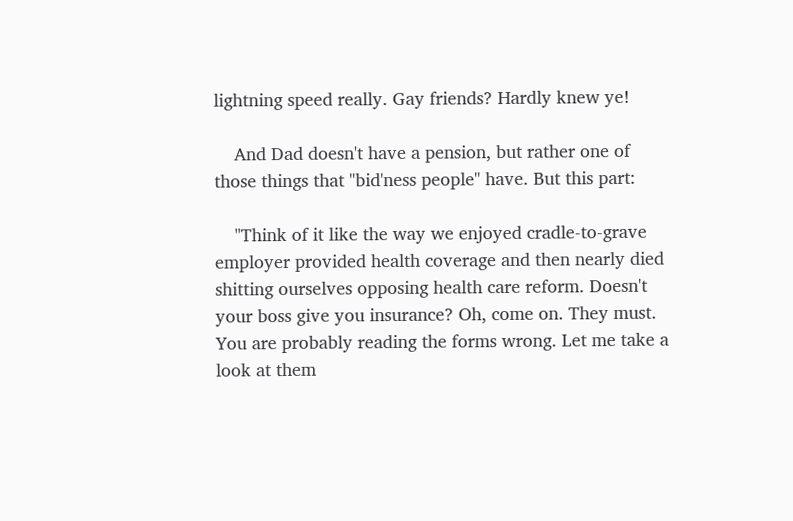lightning speed really. Gay friends? Hardly knew ye!

    And Dad doesn't have a pension, but rather one of those things that "bid'ness people" have. But this part:

    "Think of it like the way we enjoyed cradle-to-grave employer provided health coverage and then nearly died shitting ourselves opposing health care reform. Doesn't your boss give you insurance? Oh, come on. They must. You are probably reading the forms wrong. Let me take a look at them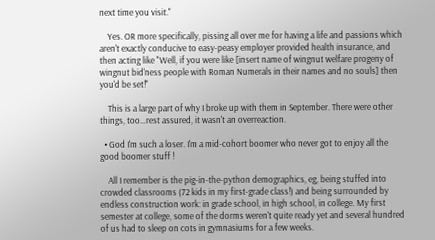next time you visit."

    Yes. OR more specifically, pissing all over me for having a life and passions which aren't exactly conducive to easy-peasy employer provided health insurance, and then acting like "Well, if you were like [insert name of wingnut welfare progeny of wingnut bid'ness people with Roman Numerals in their names and no souls] then you'd be set!"

    This is a large part of why I broke up with them in September. There were other things, too…rest assured, it wasn't an overreaction.

  • God I'm such a loser. I'm a mid-cohort boomer who never got to enjoy all the good boomer stuff !

    All I remember is the pig-in-the-python demographics, eg, being stuffed into crowded classrooms (72 kids in my first-grade class!) and being surrounded by endless construction work: in grade school, in high school, in college. My first semester at college, some of the dorms weren't quite ready yet and several hundred of us had to sleep on cots in gymnasiums for a few weeks.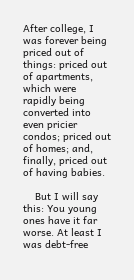After college, I was forever being priced out of things: priced out of apartments, which were rapidly being converted into even pricier condos; priced out of homes; and, finally, priced out of having babies.

    But I will say this: You young ones have it far worse. At least I was debt-free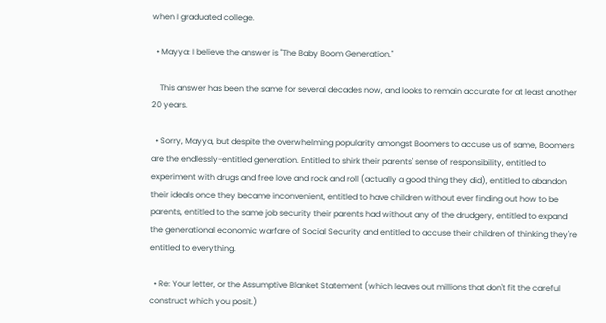when I graduated college.

  • Mayya: I believe the answer is "The Baby Boom Generation."

    This answer has been the same for several decades now, and looks to remain accurate for at least another 20 years.

  • Sorry, Mayya, but despite the overwhelming popularity amongst Boomers to accuse us of same, Boomers are the endlessly-entitled generation. Entitled to shirk their parents' sense of responsibility, entitled to experiment with drugs and free love and rock and roll (actually a good thing they did), entitled to abandon their ideals once they became inconvenient, entitled to have children without ever finding out how to be parents, entitled to the same job security their parents had without any of the drudgery, entitled to expand the generational economic warfare of Social Security and entitled to accuse their children of thinking they're entitled to everything.

  • Re: Your letter, or the Assumptive Blanket Statement (which leaves out millions that don't fit the careful construct which you posit.)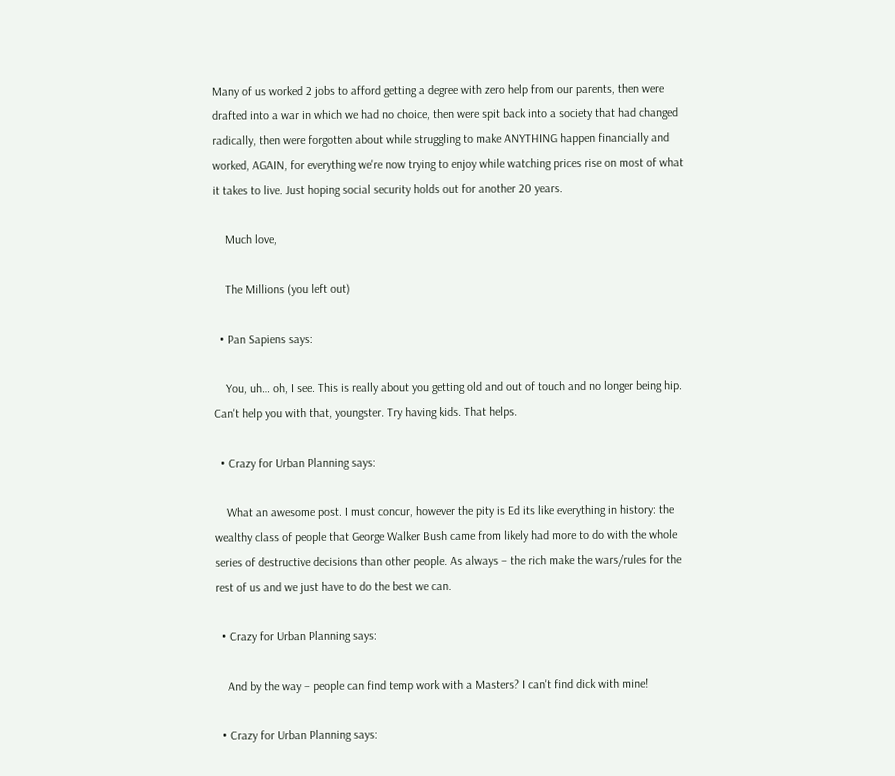Many of us worked 2 jobs to afford getting a degree with zero help from our parents, then were drafted into a war in which we had no choice, then were spit back into a society that had changed radically, then were forgotten about while struggling to make ANYTHING happen financially and worked, AGAIN, for everything we're now trying to enjoy while watching prices rise on most of what it takes to live. Just hoping social security holds out for another 20 years.

    Much love,

    The Millions (you left out)

  • Pan Sapiens says:

    You, uh… oh, I see. This is really about you getting old and out of touch and no longer being hip. Can't help you with that, youngster. Try having kids. That helps.

  • Crazy for Urban Planning says:

    What an awesome post. I must concur, however the pity is Ed its like everything in history: the wealthy class of people that George Walker Bush came from likely had more to do with the whole series of destructive decisions than other people. As always – the rich make the wars/rules for the rest of us and we just have to do the best we can.

  • Crazy for Urban Planning says:

    And by the way – people can find temp work with a Masters? I can't find dick with mine!

  • Crazy for Urban Planning says: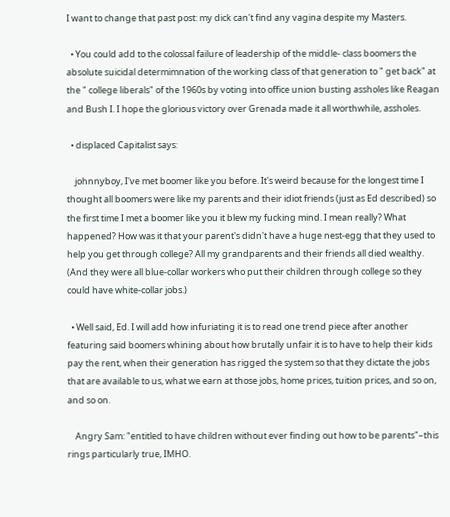I want to change that past post: my dick can't find any vagina despite my Masters.

  • You could add to the colossal failure of leadership of the middle- class boomers the absolute suicidal determimnation of the working class of that generation to " get back" at the " college liberals" of the 1960s by voting into office union busting assholes like Reagan and Bush I. I hope the glorious victory over Grenada made it all worthwhile, assholes.

  • displaced Capitalist says:

    johnnyboy, I've met boomer like you before. It's weird because for the longest time I thought all boomers were like my parents and their idiot friends (just as Ed described) so the first time I met a boomer like you it blew my fucking mind. I mean really? What happened? How was it that your parent's didn't have a huge nest-egg that they used to help you get through college? All my grandparents and their friends all died wealthy. (And they were all blue-collar workers who put their children through college so they could have white-collar jobs.)

  • Well said, Ed. I will add how infuriating it is to read one trend piece after another featuring said boomers whining about how brutally unfair it is to have to help their kids pay the rent, when their generation has rigged the system so that they dictate the jobs that are available to us, what we earn at those jobs, home prices, tuition prices, and so on, and so on.

    Angry Sam: "entitled to have children without ever finding out how to be parents"–this rings particularly true, IMHO.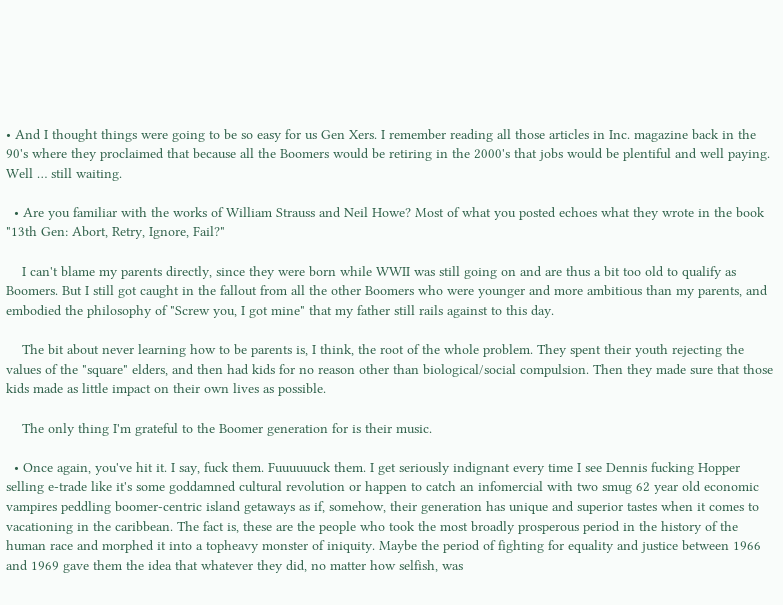• And I thought things were going to be so easy for us Gen Xers. I remember reading all those articles in Inc. magazine back in the 90's where they proclaimed that because all the Boomers would be retiring in the 2000's that jobs would be plentiful and well paying. Well … still waiting.

  • Are you familiar with the works of William Strauss and Neil Howe? Most of what you posted echoes what they wrote in the book "13th Gen: Abort, Retry, Ignore, Fail?"

    I can't blame my parents directly, since they were born while WWII was still going on and are thus a bit too old to qualify as Boomers. But I still got caught in the fallout from all the other Boomers who were younger and more ambitious than my parents, and embodied the philosophy of "Screw you, I got mine" that my father still rails against to this day.

    The bit about never learning how to be parents is, I think, the root of the whole problem. They spent their youth rejecting the values of the "square" elders, and then had kids for no reason other than biological/social compulsion. Then they made sure that those kids made as little impact on their own lives as possible.

    The only thing I'm grateful to the Boomer generation for is their music.

  • Once again, you've hit it. I say, fuck them. Fuuuuuuck them. I get seriously indignant every time I see Dennis fucking Hopper selling e-trade like it's some goddamned cultural revolution or happen to catch an infomercial with two smug 62 year old economic vampires peddling boomer-centric island getaways as if, somehow, their generation has unique and superior tastes when it comes to vacationing in the caribbean. The fact is, these are the people who took the most broadly prosperous period in the history of the human race and morphed it into a topheavy monster of iniquity. Maybe the period of fighting for equality and justice between 1966 and 1969 gave them the idea that whatever they did, no matter how selfish, was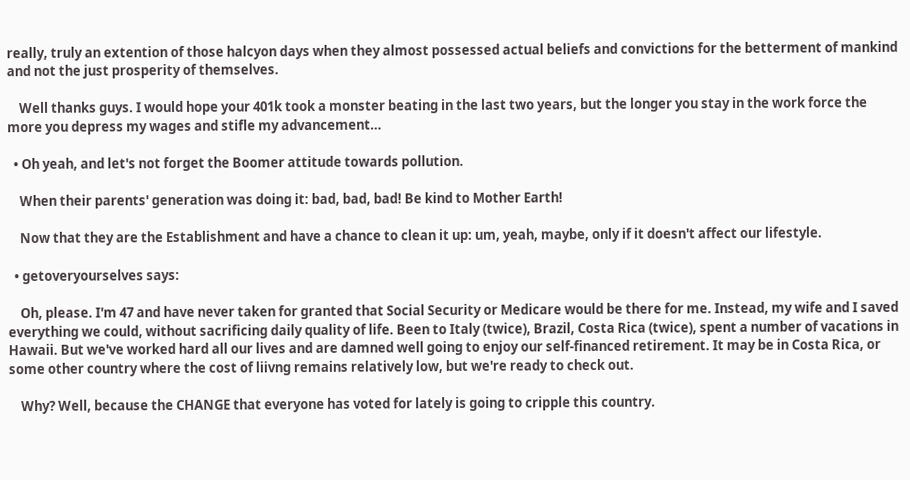really, truly an extention of those halcyon days when they almost possessed actual beliefs and convictions for the betterment of mankind and not the just prosperity of themselves.

    Well thanks guys. I would hope your 401k took a monster beating in the last two years, but the longer you stay in the work force the more you depress my wages and stifle my advancement…

  • Oh yeah, and let's not forget the Boomer attitude towards pollution.

    When their parents' generation was doing it: bad, bad, bad! Be kind to Mother Earth!

    Now that they are the Establishment and have a chance to clean it up: um, yeah, maybe, only if it doesn't affect our lifestyle.

  • getoveryourselves says:

    Oh, please. I'm 47 and have never taken for granted that Social Security or Medicare would be there for me. Instead, my wife and I saved everything we could, without sacrificing daily quality of life. Been to Italy (twice), Brazil, Costa Rica (twice), spent a number of vacations in Hawaii. But we've worked hard all our lives and are damned well going to enjoy our self-financed retirement. It may be in Costa Rica, or some other country where the cost of liivng remains relatively low, but we're ready to check out.

    Why? Well, because the CHANGE that everyone has voted for lately is going to cripple this country.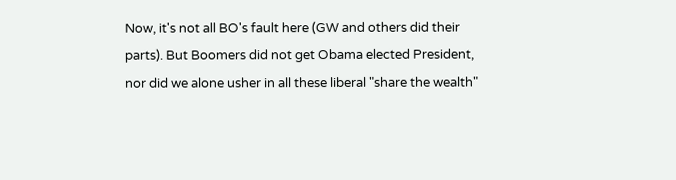Now, it's not all BO's fault here (GW and others did their parts). But Boomers did not get Obama elected President, nor did we alone usher in all these liberal "share the wealth"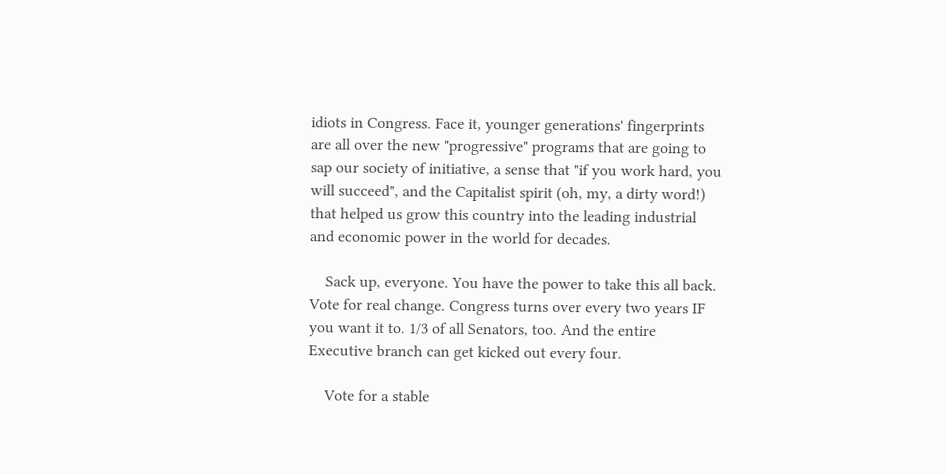idiots in Congress. Face it, younger generations' fingerprints are all over the new "progressive" programs that are going to sap our society of initiative, a sense that "if you work hard, you will succeed", and the Capitalist spirit (oh, my, a dirty word!) that helped us grow this country into the leading industrial and economic power in the world for decades.

    Sack up, everyone. You have the power to take this all back. Vote for real change. Congress turns over every two years IF you want it to. 1/3 of all Senators, too. And the entire Executive branch can get kicked out every four.

    Vote for a stable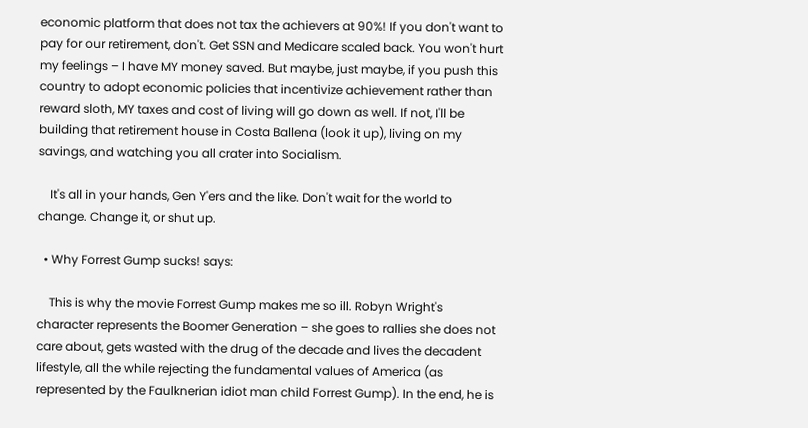economic platform that does not tax the achievers at 90%! If you don't want to pay for our retirement, don't. Get SSN and Medicare scaled back. You won't hurt my feelings – I have MY money saved. But maybe, just maybe, if you push this country to adopt economic policies that incentivize achievement rather than reward sloth, MY taxes and cost of living will go down as well. If not, I'll be building that retirement house in Costa Ballena (look it up), living on my savings, and watching you all crater into Socialism.

    It's all in your hands, Gen Y'ers and the like. Don't wait for the world to change. Change it, or shut up.

  • Why Forrest Gump sucks! says:

    This is why the movie Forrest Gump makes me so ill. Robyn Wright's character represents the Boomer Generation – she goes to rallies she does not care about, gets wasted with the drug of the decade and lives the decadent lifestyle, all the while rejecting the fundamental values of America (as represented by the Faulknerian idiot man child Forrest Gump). In the end, he is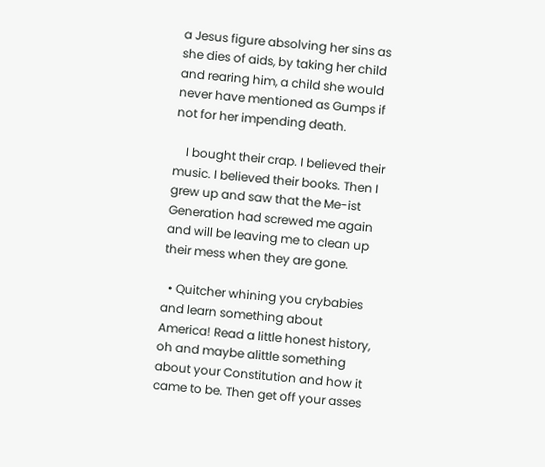a Jesus figure absolving her sins as she dies of aids, by taking her child and rearing him, a child she would never have mentioned as Gumps if not for her impending death.

    I bought their crap. I believed their music. I believed their books. Then I grew up and saw that the Me-ist Generation had screwed me again and will be leaving me to clean up their mess when they are gone.

  • Quitcher whining you crybabies and learn something about America! Read a little honest history, oh and maybe alittle something about your Constitution and how it came to be. Then get off your asses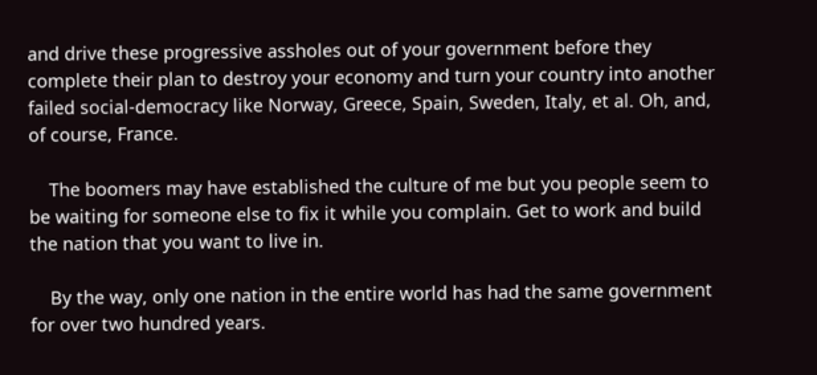and drive these progressive assholes out of your government before they complete their plan to destroy your economy and turn your country into another failed social-democracy like Norway, Greece, Spain, Sweden, Italy, et al. Oh, and, of course, France.

    The boomers may have established the culture of me but you people seem to be waiting for someone else to fix it while you complain. Get to work and build the nation that you want to live in.

    By the way, only one nation in the entire world has had the same government for over two hundred years.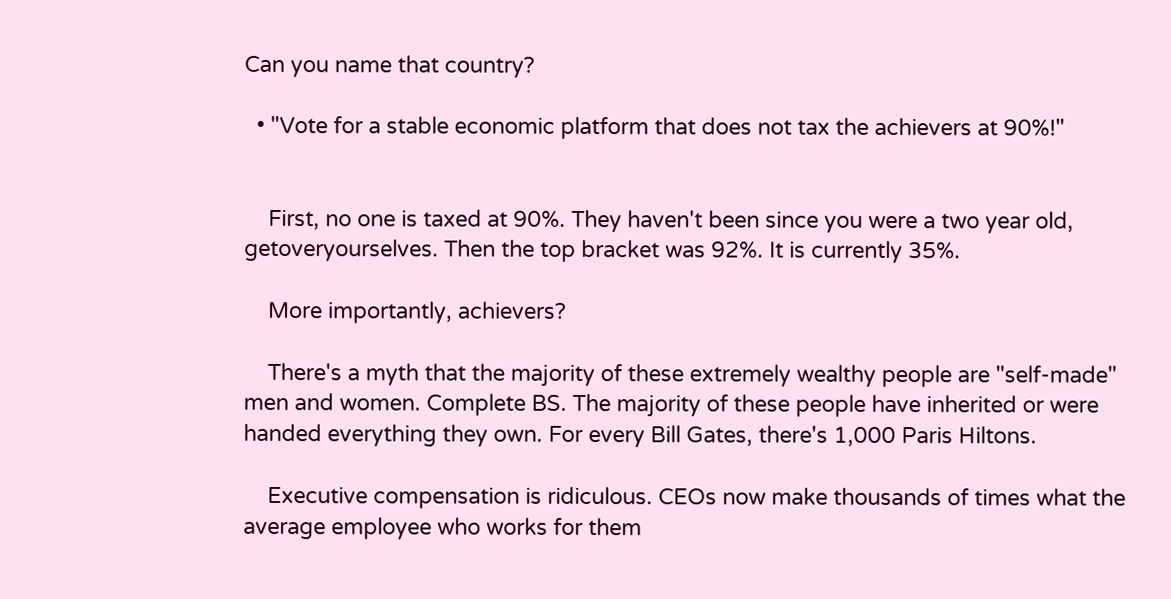Can you name that country?

  • "Vote for a stable economic platform that does not tax the achievers at 90%!"


    First, no one is taxed at 90%. They haven't been since you were a two year old, getoveryourselves. Then the top bracket was 92%. It is currently 35%.

    More importantly, achievers?

    There's a myth that the majority of these extremely wealthy people are "self-made" men and women. Complete BS. The majority of these people have inherited or were handed everything they own. For every Bill Gates, there's 1,000 Paris Hiltons.

    Executive compensation is ridiculous. CEOs now make thousands of times what the average employee who works for them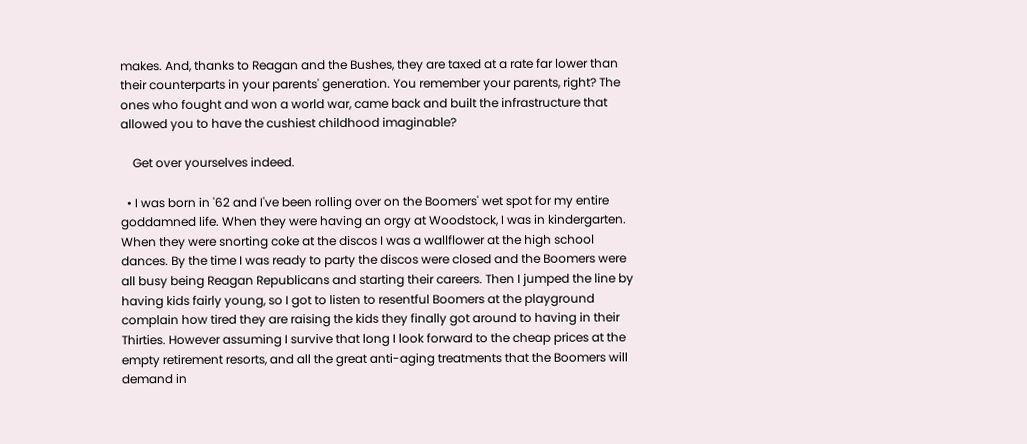makes. And, thanks to Reagan and the Bushes, they are taxed at a rate far lower than their counterparts in your parents' generation. You remember your parents, right? The ones who fought and won a world war, came back and built the infrastructure that allowed you to have the cushiest childhood imaginable?

    Get over yourselves indeed.

  • I was born in '62 and I've been rolling over on the Boomers' wet spot for my entire goddamned life. When they were having an orgy at Woodstock, I was in kindergarten. When they were snorting coke at the discos I was a wallflower at the high school dances. By the time I was ready to party the discos were closed and the Boomers were all busy being Reagan Republicans and starting their careers. Then I jumped the line by having kids fairly young, so I got to listen to resentful Boomers at the playground complain how tired they are raising the kids they finally got around to having in their Thirties. However assuming I survive that long I look forward to the cheap prices at the empty retirement resorts, and all the great anti-aging treatments that the Boomers will demand in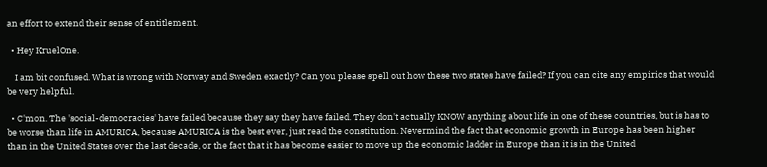an effort to extend their sense of entitlement.

  • Hey KruelOne.

    I am bit confused. What is wrong with Norway and Sweden exactly? Can you please spell out how these two states have failed? If you can cite any empirics that would be very helpful.

  • C'mon. The 'social-democracies' have failed because they say they have failed. They don't actually KNOW anything about life in one of these countries, but is has to be worse than life in AMURICA, because AMURICA is the best ever, just read the constitution. Nevermind the fact that economic growth in Europe has been higher than in the United States over the last decade, or the fact that it has become easier to move up the economic ladder in Europe than it is in the United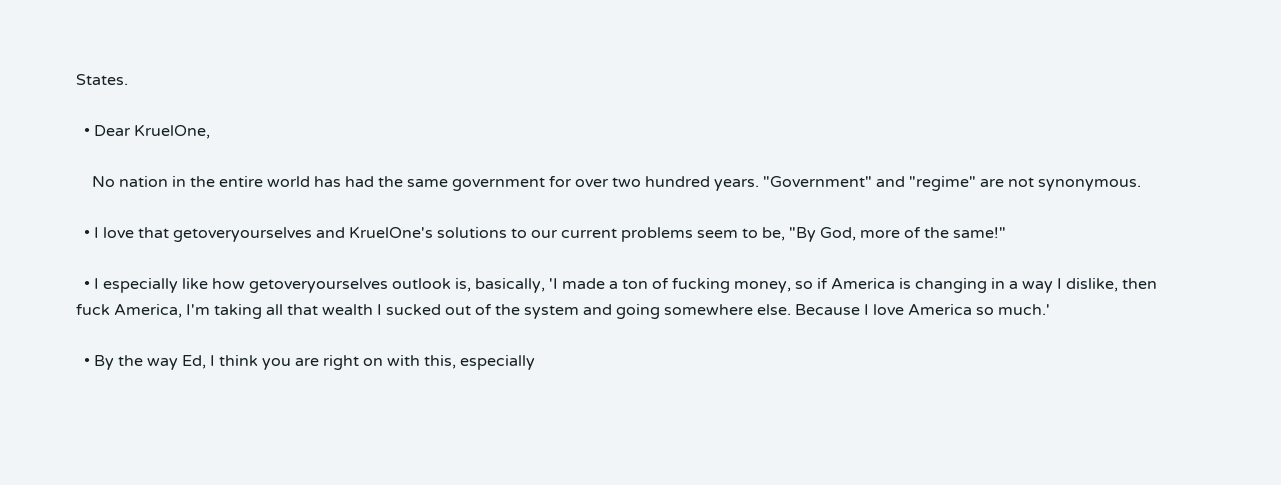States.

  • Dear KruelOne,

    No nation in the entire world has had the same government for over two hundred years. "Government" and "regime" are not synonymous.

  • I love that getoveryourselves and KruelOne's solutions to our current problems seem to be, "By God, more of the same!"

  • I especially like how getoveryourselves outlook is, basically, 'I made a ton of fucking money, so if America is changing in a way I dislike, then fuck America, I'm taking all that wealth I sucked out of the system and going somewhere else. Because I love America so much.'

  • By the way Ed, I think you are right on with this, especially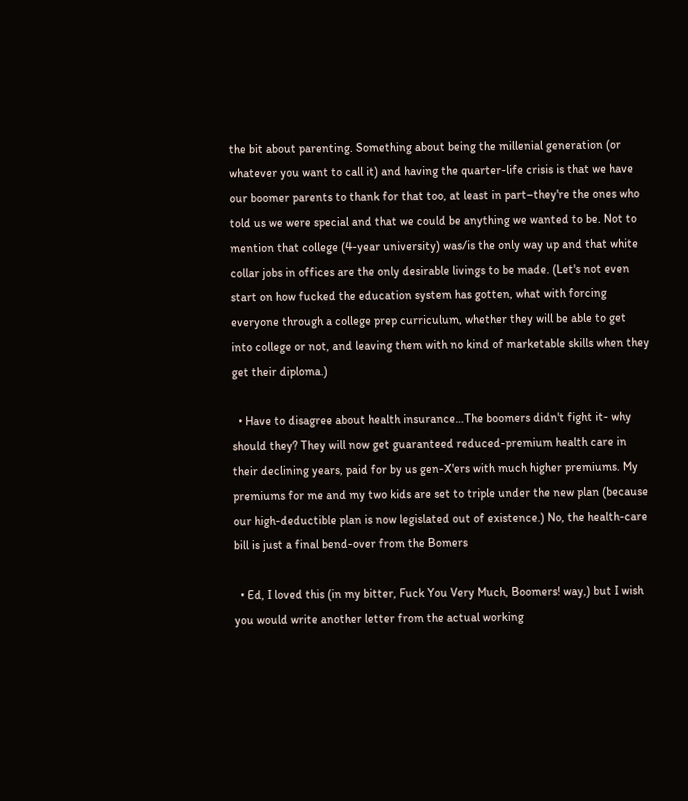the bit about parenting. Something about being the millenial generation (or whatever you want to call it) and having the quarter-life crisis is that we have our boomer parents to thank for that too, at least in part–they're the ones who told us we were special and that we could be anything we wanted to be. Not to mention that college (4-year university) was/is the only way up and that white collar jobs in offices are the only desirable livings to be made. (Let's not even start on how fucked the education system has gotten, what with forcing everyone through a college prep curriculum, whether they will be able to get into college or not, and leaving them with no kind of marketable skills when they get their diploma.)

  • Have to disagree about health insurance…The boomers didn't fight it- why should they? They will now get guaranteed reduced-premium health care in their declining years, paid for by us gen-X'ers with much higher premiums. My premiums for me and my two kids are set to triple under the new plan (because our high-deductible plan is now legislated out of existence.) No, the health-care bill is just a final bend-over from the Bomers

  • Ed, I loved this (in my bitter, Fuck You Very Much, Boomers! way,) but I wish you would write another letter from the actual working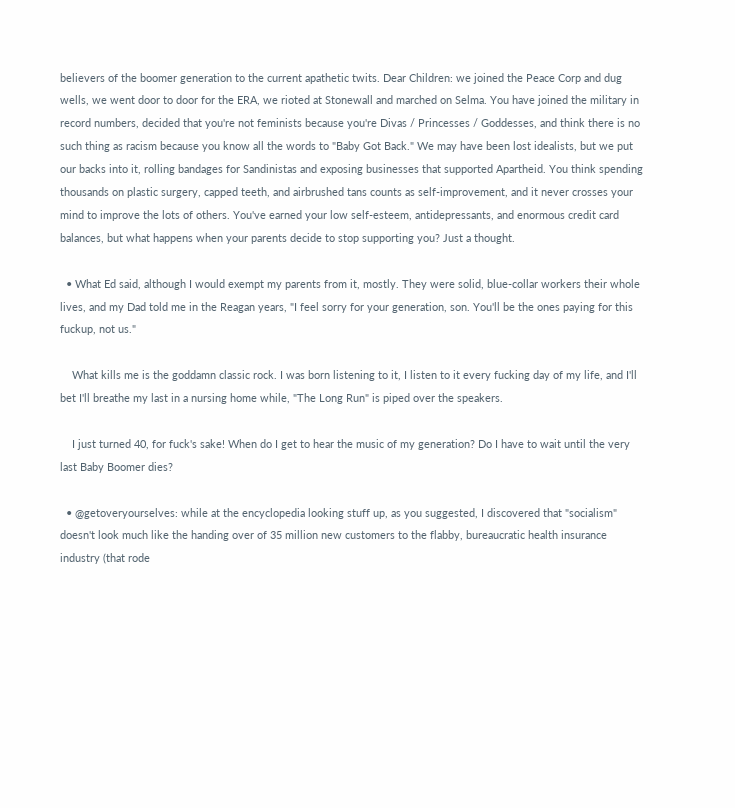believers of the boomer generation to the current apathetic twits. Dear Children: we joined the Peace Corp and dug wells, we went door to door for the ERA, we rioted at Stonewall and marched on Selma. You have joined the military in record numbers, decided that you're not feminists because you're Divas / Princesses / Goddesses, and think there is no such thing as racism because you know all the words to "Baby Got Back." We may have been lost idealists, but we put our backs into it, rolling bandages for Sandinistas and exposing businesses that supported Apartheid. You think spending thousands on plastic surgery, capped teeth, and airbrushed tans counts as self-improvement, and it never crosses your mind to improve the lots of others. You've earned your low self-esteem, antidepressants, and enormous credit card balances, but what happens when your parents decide to stop supporting you? Just a thought.

  • What Ed said, although I would exempt my parents from it, mostly. They were solid, blue-collar workers their whole lives, and my Dad told me in the Reagan years, "I feel sorry for your generation, son. You'll be the ones paying for this fuckup, not us."

    What kills me is the goddamn classic rock. I was born listening to it, I listen to it every fucking day of my life, and I'll bet I'll breathe my last in a nursing home while, "The Long Run" is piped over the speakers.

    I just turned 40, for fuck's sake! When do I get to hear the music of my generation? Do I have to wait until the very last Baby Boomer dies?

  • @getoveryourselves: while at the encyclopedia looking stuff up, as you suggested, I discovered that "socialism" doesn't look much like the handing over of 35 million new customers to the flabby, bureaucratic health insurance industry (that rode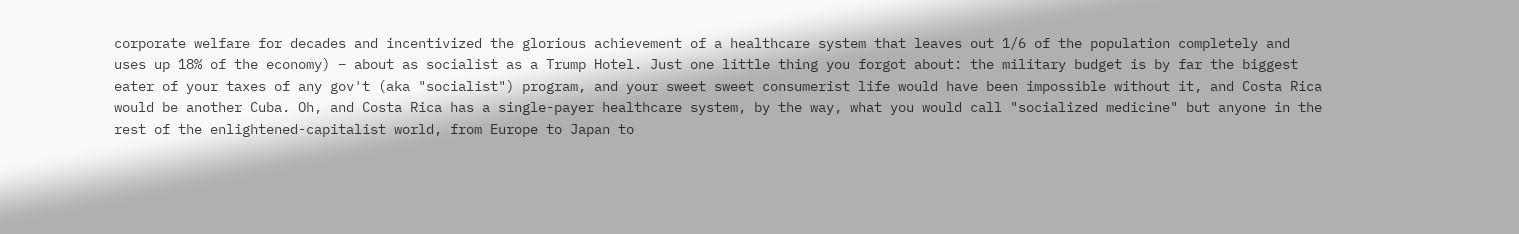corporate welfare for decades and incentivized the glorious achievement of a healthcare system that leaves out 1/6 of the population completely and uses up 18% of the economy) – about as socialist as a Trump Hotel. Just one little thing you forgot about: the military budget is by far the biggest eater of your taxes of any gov't (aka "socialist") program, and your sweet sweet consumerist life would have been impossible without it, and Costa Rica would be another Cuba. Oh, and Costa Rica has a single-payer healthcare system, by the way, what you would call "socialized medicine" but anyone in the rest of the enlightened-capitalist world, from Europe to Japan to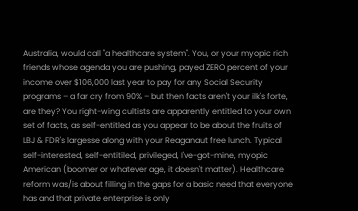Australia, would call "a healthcare system". You, or your myopic rich friends whose agenda you are pushing, payed ZERO percent of your income over $106,000 last year to pay for any Social Security programs – a far cry from 90% – but then facts aren't your ilk's forte, are they? You right-wing cultists are apparently entitled to your own set of facts, as self-entitled as you appear to be about the fruits of LBJ & FDR's largesse along with your Reaganaut free lunch. Typical self-interested, self-entitiled, privileged, I've-got-mine, myopic American (boomer or whatever age, it doesn't matter). Healthcare reform was/is about filling in the gaps for a basic need that everyone has and that private enterprise is only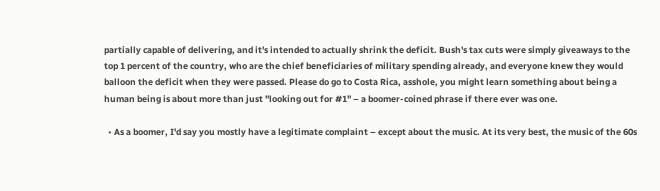partially capable of delivering, and it's intended to actually shrink the deficit. Bush's tax cuts were simply giveaways to the top 1 percent of the country, who are the chief beneficiaries of military spending already, and everyone knew they would balloon the deficit when they were passed. Please do go to Costa Rica, asshole, you might learn something about being a human being is about more than just "looking out for #1" – a boomer-coined phrase if there ever was one.

  • As a boomer, I'd say you mostly have a legitimate complaint – except about the music. At its very best, the music of the 60s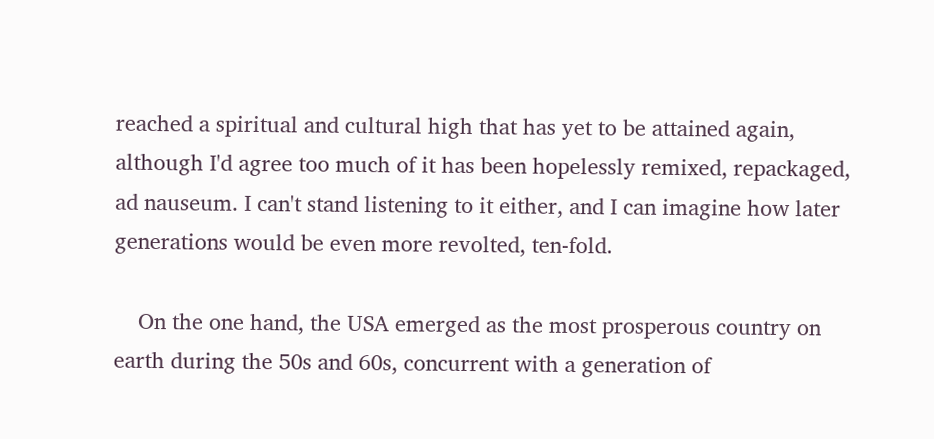reached a spiritual and cultural high that has yet to be attained again, although I'd agree too much of it has been hopelessly remixed, repackaged, ad nauseum. I can't stand listening to it either, and I can imagine how later generations would be even more revolted, ten-fold.

    On the one hand, the USA emerged as the most prosperous country on earth during the 50s and 60s, concurrent with a generation of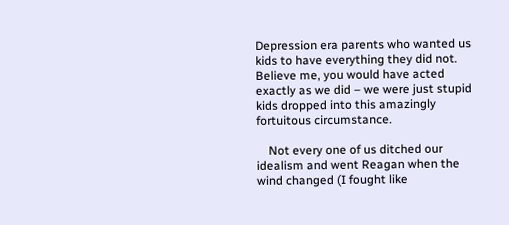Depression era parents who wanted us kids to have everything they did not. Believe me, you would have acted exactly as we did – we were just stupid kids dropped into this amazingly fortuitous circumstance.

    Not every one of us ditched our idealism and went Reagan when the wind changed (I fought like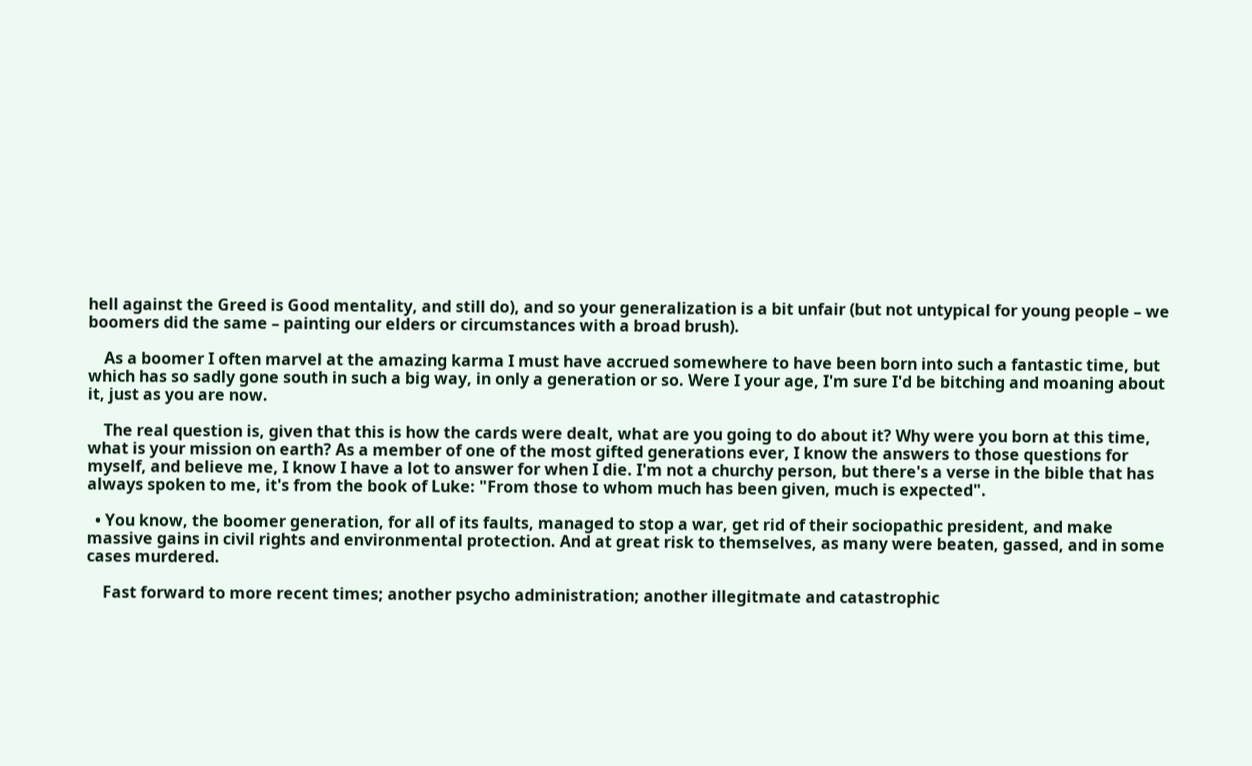hell against the Greed is Good mentality, and still do), and so your generalization is a bit unfair (but not untypical for young people – we boomers did the same – painting our elders or circumstances with a broad brush).

    As a boomer I often marvel at the amazing karma I must have accrued somewhere to have been born into such a fantastic time, but which has so sadly gone south in such a big way, in only a generation or so. Were I your age, I'm sure I'd be bitching and moaning about it, just as you are now.

    The real question is, given that this is how the cards were dealt, what are you going to do about it? Why were you born at this time, what is your mission on earth? As a member of one of the most gifted generations ever, I know the answers to those questions for myself, and believe me, I know I have a lot to answer for when I die. I'm not a churchy person, but there's a verse in the bible that has always spoken to me, it's from the book of Luke: "From those to whom much has been given, much is expected".

  • You know, the boomer generation, for all of its faults, managed to stop a war, get rid of their sociopathic president, and make massive gains in civil rights and environmental protection. And at great risk to themselves, as many were beaten, gassed, and in some cases murdered.

    Fast forward to more recent times; another psycho administration; another illegitmate and catastrophic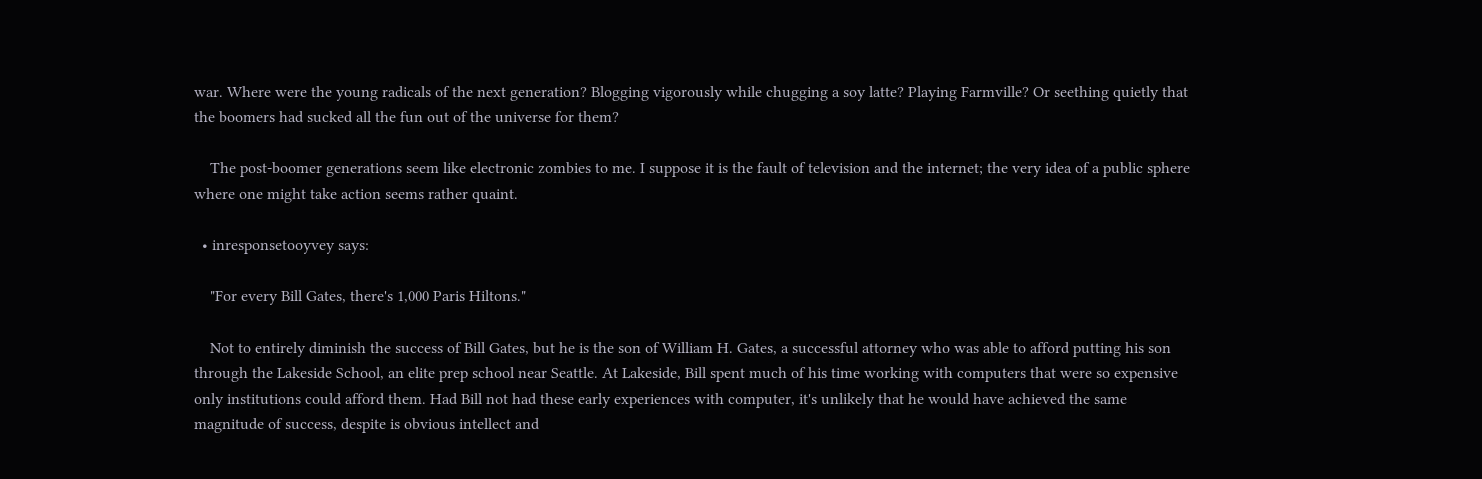war. Where were the young radicals of the next generation? Blogging vigorously while chugging a soy latte? Playing Farmville? Or seething quietly that the boomers had sucked all the fun out of the universe for them?

    The post-boomer generations seem like electronic zombies to me. I suppose it is the fault of television and the internet; the very idea of a public sphere where one might take action seems rather quaint.

  • inresponsetooyvey says:

    "For every Bill Gates, there's 1,000 Paris Hiltons."

    Not to entirely diminish the success of Bill Gates, but he is the son of William H. Gates, a successful attorney who was able to afford putting his son through the Lakeside School, an elite prep school near Seattle. At Lakeside, Bill spent much of his time working with computers that were so expensive only institutions could afford them. Had Bill not had these early experiences with computer, it's unlikely that he would have achieved the same magnitude of success, despite is obvious intellect and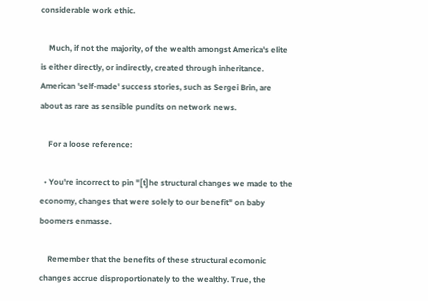considerable work ethic.

    Much, if not the majority, of the wealth amongst America's elite is either directly, or indirectly, created through inheritance. American 'self-made' success stories, such as Sergei Brin, are about as rare as sensible pundits on network news.

    For a loose reference:

  • You're incorrect to pin "[t]he structural changes we made to the economy, changes that were solely to our benefit" on baby boomers enmasse.

    Remember that the benefits of these structural ecomonic changes accrue disproportionately to the wealthy. True, the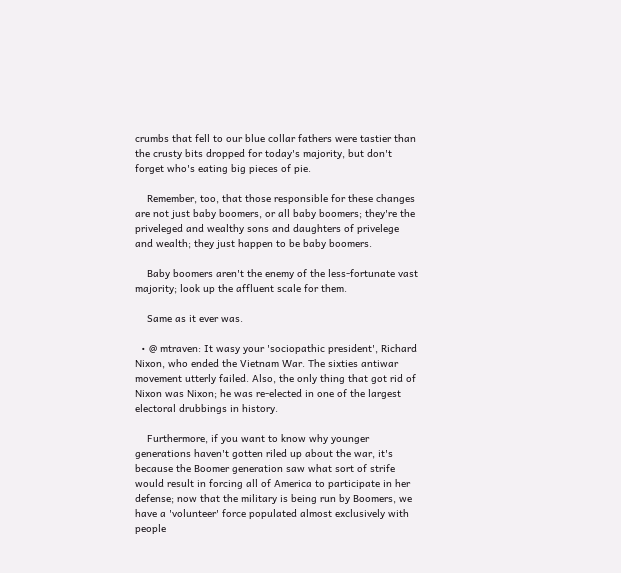crumbs that fell to our blue collar fathers were tastier than the crusty bits dropped for today's majority, but don't forget who's eating big pieces of pie.

    Remember, too, that those responsible for these changes are not just baby boomers, or all baby boomers; they're the priveleged and wealthy sons and daughters of privelege and wealth; they just happen to be baby boomers.

    Baby boomers aren't the enemy of the less-fortunate vast majority; look up the affluent scale for them.

    Same as it ever was.

  • @ mtraven: It wasy your 'sociopathic president', Richard Nixon, who ended the Vietnam War. The sixties antiwar movement utterly failed. Also, the only thing that got rid of Nixon was Nixon; he was re-elected in one of the largest electoral drubbings in history.

    Furthermore, if you want to know why younger generations haven't gotten riled up about the war, it's because the Boomer generation saw what sort of strife would result in forcing all of America to participate in her defense; now that the military is being run by Boomers, we have a 'volunteer' force populated almost exclusively with people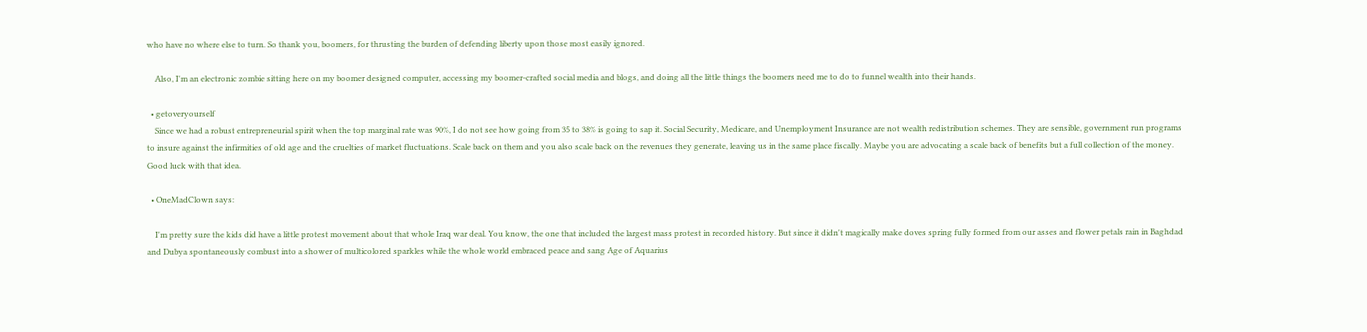who have no where else to turn. So thank you, boomers, for thrusting the burden of defending liberty upon those most easily ignored.

    Also, I'm an electronic zombie sitting here on my boomer designed computer, accessing my boomer-crafted social media and blogs, and doing all the little things the boomers need me to do to funnel wealth into their hands.

  • getoveryourself
    Since we had a robust entrepreneurial spirit when the top marginal rate was 90%, I do not see how going from 35 to 38% is going to sap it. Social Security, Medicare, and Unemployment Insurance are not wealth redistribution schemes. They are sensible, government run programs to insure against the infirmities of old age and the cruelties of market fluctuations. Scale back on them and you also scale back on the revenues they generate, leaving us in the same place fiscally. Maybe you are advocating a scale back of benefits but a full collection of the money. Good luck with that idea.

  • OneMadClown says:

    I'm pretty sure the kids did have a little protest movement about that whole Iraq war deal. You know, the one that included the largest mass protest in recorded history. But since it didn't magically make doves spring fully formed from our asses and flower petals rain in Baghdad and Dubya spontaneously combust into a shower of multicolored sparkles while the whole world embraced peace and sang Age of Aquarius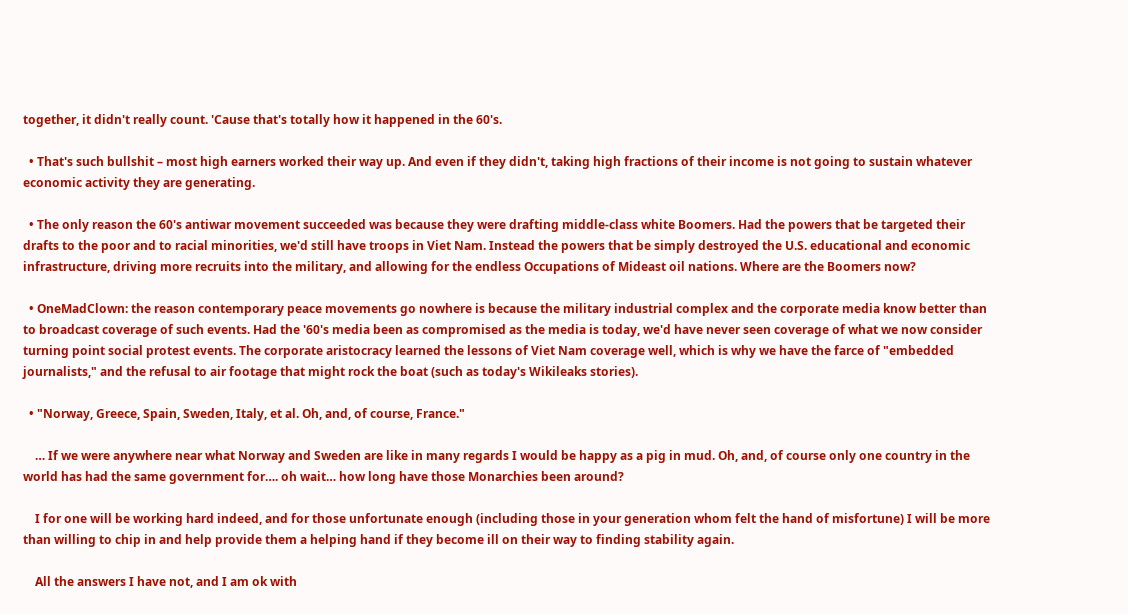together, it didn't really count. 'Cause that's totally how it happened in the 60's.

  • That's such bullshit – most high earners worked their way up. And even if they didn't, taking high fractions of their income is not going to sustain whatever economic activity they are generating.

  • The only reason the 60's antiwar movement succeeded was because they were drafting middle-class white Boomers. Had the powers that be targeted their drafts to the poor and to racial minorities, we'd still have troops in Viet Nam. Instead the powers that be simply destroyed the U.S. educational and economic infrastructure, driving more recruits into the military, and allowing for the endless Occupations of Mideast oil nations. Where are the Boomers now?

  • OneMadClown: the reason contemporary peace movements go nowhere is because the military industrial complex and the corporate media know better than to broadcast coverage of such events. Had the '60's media been as compromised as the media is today, we'd have never seen coverage of what we now consider turning point social protest events. The corporate aristocracy learned the lessons of Viet Nam coverage well, which is why we have the farce of "embedded journalists," and the refusal to air footage that might rock the boat (such as today's Wikileaks stories).

  • "Norway, Greece, Spain, Sweden, Italy, et al. Oh, and, of course, France."

    … If we were anywhere near what Norway and Sweden are like in many regards I would be happy as a pig in mud. Oh, and, of course only one country in the world has had the same government for…. oh wait… how long have those Monarchies been around?

    I for one will be working hard indeed, and for those unfortunate enough (including those in your generation whom felt the hand of misfortune) I will be more than willing to chip in and help provide them a helping hand if they become ill on their way to finding stability again.

    All the answers I have not, and I am ok with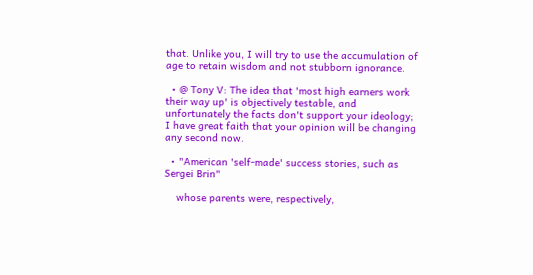that. Unlike you, I will try to use the accumulation of age to retain wisdom and not stubborn ignorance.

  • @ Tony V: The idea that 'most high earners work their way up' is objectively testable, and unfortunately the facts don't support your ideology; I have great faith that your opinion will be changing any second now.

  • "American 'self-made' success stories, such as Sergei Brin"

    whose parents were, respectively,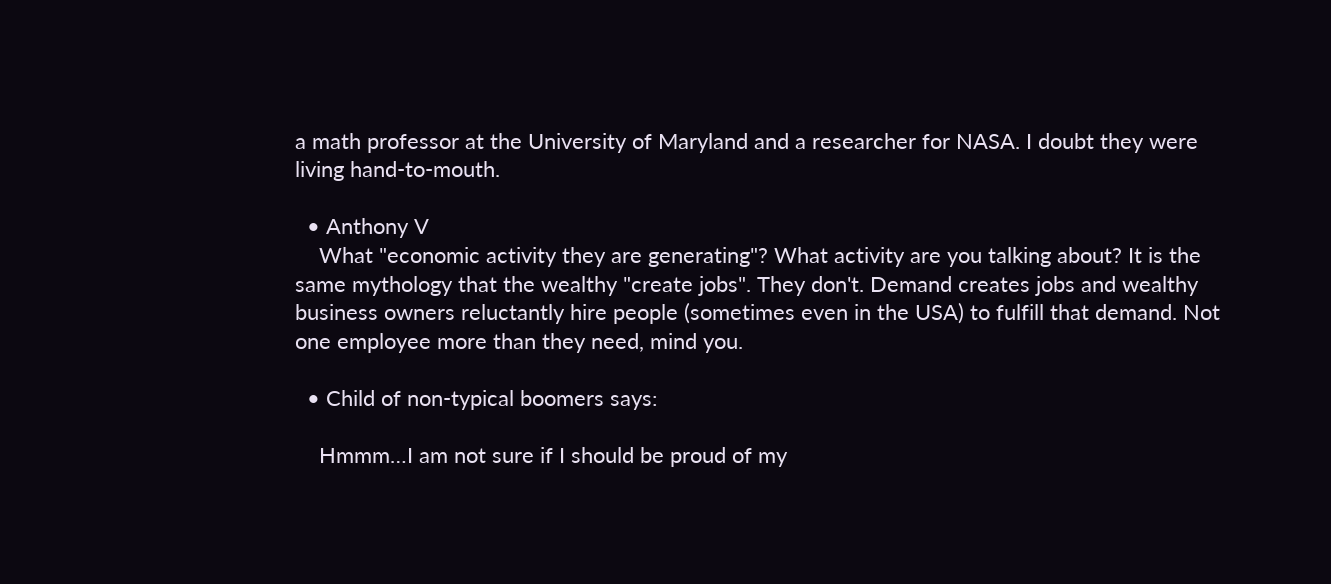a math professor at the University of Maryland and a researcher for NASA. I doubt they were living hand-to-mouth.

  • Anthony V
    What "economic activity they are generating"? What activity are you talking about? It is the same mythology that the wealthy "create jobs". They don't. Demand creates jobs and wealthy business owners reluctantly hire people (sometimes even in the USA) to fulfill that demand. Not one employee more than they need, mind you.

  • Child of non-typical boomers says:

    Hmmm…I am not sure if I should be proud of my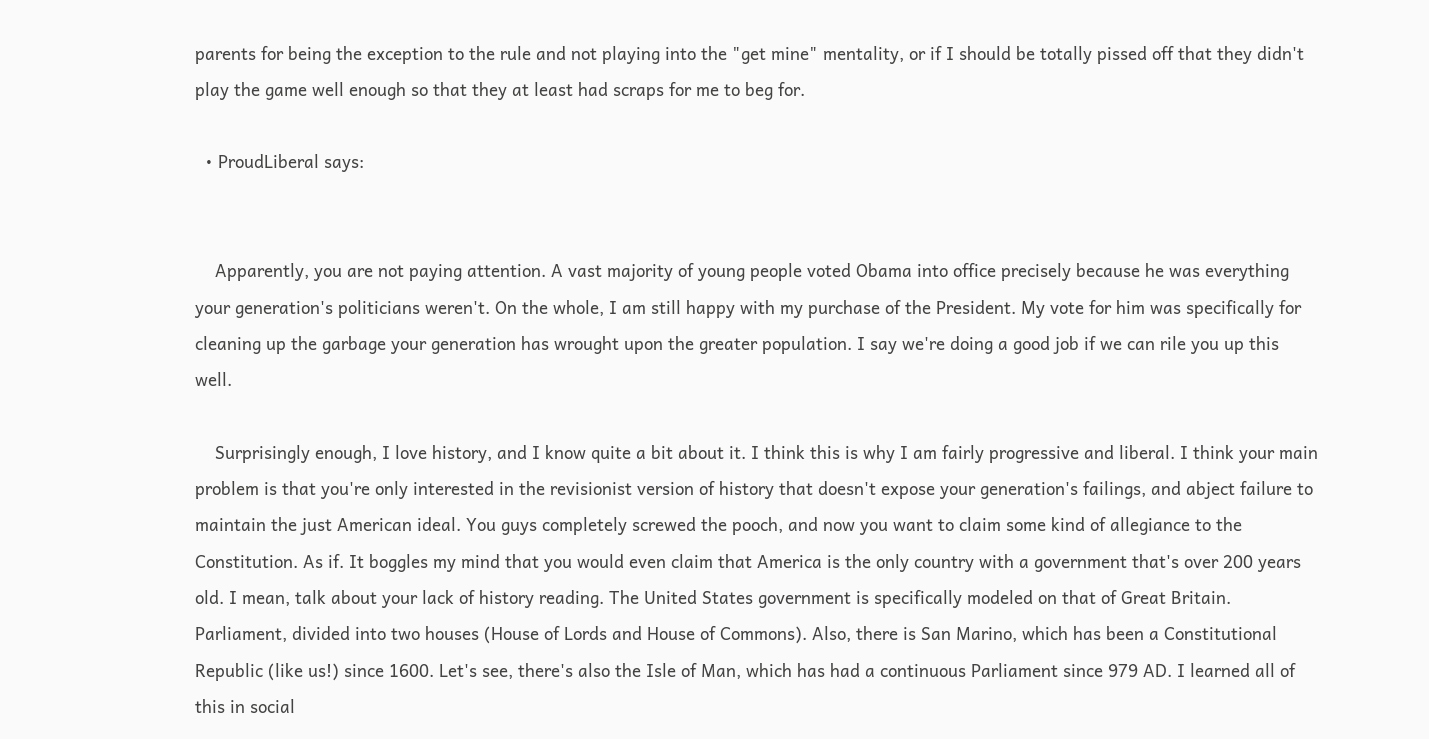parents for being the exception to the rule and not playing into the "get mine" mentality, or if I should be totally pissed off that they didn't play the game well enough so that they at least had scraps for me to beg for.

  • ProudLiberal says:


    Apparently, you are not paying attention. A vast majority of young people voted Obama into office precisely because he was everything your generation's politicians weren't. On the whole, I am still happy with my purchase of the President. My vote for him was specifically for cleaning up the garbage your generation has wrought upon the greater population. I say we're doing a good job if we can rile you up this well.

    Surprisingly enough, I love history, and I know quite a bit about it. I think this is why I am fairly progressive and liberal. I think your main problem is that you're only interested in the revisionist version of history that doesn't expose your generation's failings, and abject failure to maintain the just American ideal. You guys completely screwed the pooch, and now you want to claim some kind of allegiance to the Constitution. As if. It boggles my mind that you would even claim that America is the only country with a government that's over 200 years old. I mean, talk about your lack of history reading. The United States government is specifically modeled on that of Great Britain. Parliament, divided into two houses (House of Lords and House of Commons). Also, there is San Marino, which has been a Constitutional Republic (like us!) since 1600. Let's see, there's also the Isle of Man, which has had a continuous Parliament since 979 AD. I learned all of this in social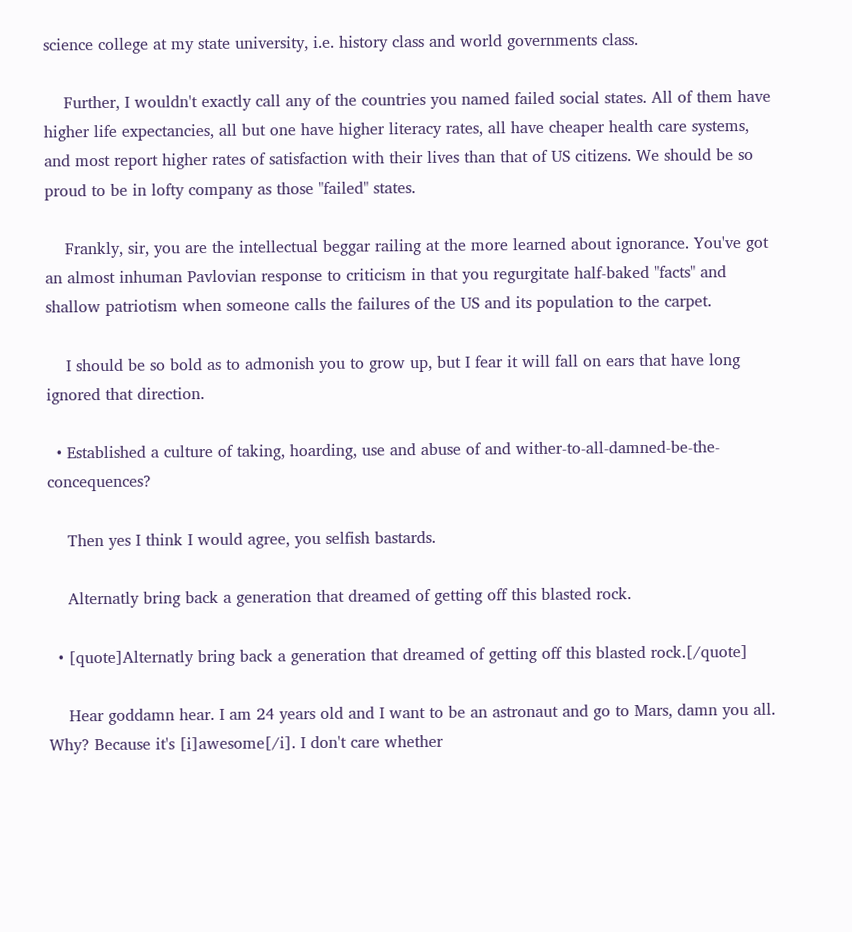science college at my state university, i.e. history class and world governments class.

    Further, I wouldn't exactly call any of the countries you named failed social states. All of them have higher life expectancies, all but one have higher literacy rates, all have cheaper health care systems, and most report higher rates of satisfaction with their lives than that of US citizens. We should be so proud to be in lofty company as those "failed" states.

    Frankly, sir, you are the intellectual beggar railing at the more learned about ignorance. You've got an almost inhuman Pavlovian response to criticism in that you regurgitate half-baked "facts" and shallow patriotism when someone calls the failures of the US and its population to the carpet.

    I should be so bold as to admonish you to grow up, but I fear it will fall on ears that have long ignored that direction.

  • Established a culture of taking, hoarding, use and abuse of and wither-to-all-damned-be-the-concequences?

    Then yes I think I would agree, you selfish bastards.

    Alternatly bring back a generation that dreamed of getting off this blasted rock.

  • [quote]Alternatly bring back a generation that dreamed of getting off this blasted rock.[/quote]

    Hear goddamn hear. I am 24 years old and I want to be an astronaut and go to Mars, damn you all. Why? Because it's [i]awesome[/i]. I don't care whether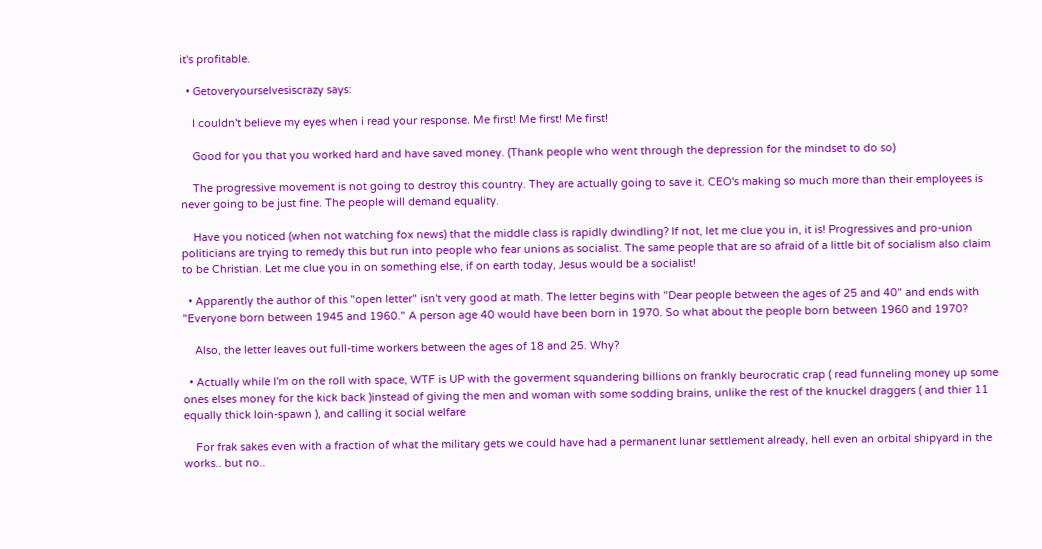it's profitable.

  • Getoveryourselvesiscrazy says:

    I couldn't believe my eyes when i read your response. Me first! Me first! Me first!

    Good for you that you worked hard and have saved money. (Thank people who went through the depression for the mindset to do so)

    The progressive movement is not going to destroy this country. They are actually going to save it. CEO's making so much more than their employees is never going to be just fine. The people will demand equality.

    Have you noticed (when not watching fox news) that the middle class is rapidly dwindling? If not, let me clue you in, it is! Progressives and pro-union politicians are trying to remedy this but run into people who fear unions as socialist. The same people that are so afraid of a little bit of socialism also claim to be Christian. Let me clue you in on something else, if on earth today, Jesus would be a socialist!

  • Apparently the author of this "open letter" isn't very good at math. The letter begins with "Dear people between the ages of 25 and 40" and ends with "Everyone born between 1945 and 1960." A person age 40 would have been born in 1970. So what about the people born between 1960 and 1970?

    Also, the letter leaves out full-time workers between the ages of 18 and 25. Why?

  • Actually while I'm on the roll with space, WTF is UP with the goverment squandering billions on frankly beurocratic crap ( read funneling money up some ones elses money for the kick back )instead of giving the men and woman with some sodding brains, unlike the rest of the knuckel draggers ( and thier 11 equally thick loin-spawn ), and calling it social welfare

    For frak sakes even with a fraction of what the military gets we could have had a permanent lunar settlement already, hell even an orbital shipyard in the works.. but no..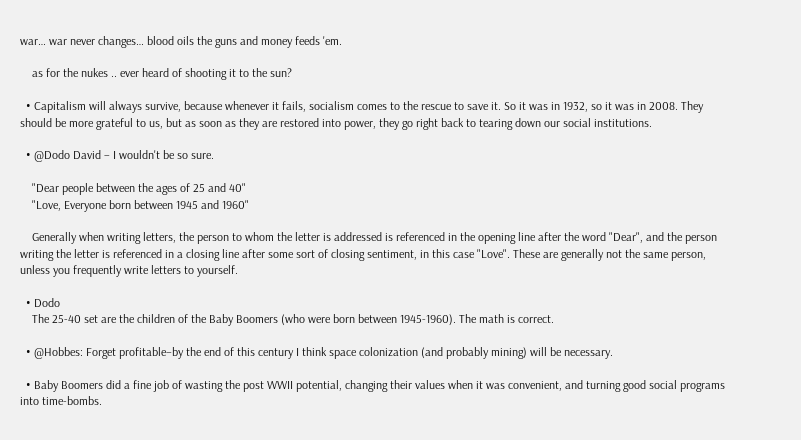war… war never changes… blood oils the guns and money feeds 'em.

    as for the nukes .. ever heard of shooting it to the sun?

  • Capitalism will always survive, because whenever it fails, socialism comes to the rescue to save it. So it was in 1932, so it was in 2008. They should be more grateful to us, but as soon as they are restored into power, they go right back to tearing down our social institutions.

  • @Dodo David – I wouldn't be so sure.

    "Dear people between the ages of 25 and 40"
    "Love, Everyone born between 1945 and 1960"

    Generally when writing letters, the person to whom the letter is addressed is referenced in the opening line after the word "Dear", and the person writing the letter is referenced in a closing line after some sort of closing sentiment, in this case "Love". These are generally not the same person, unless you frequently write letters to yourself.

  • Dodo
    The 25-40 set are the children of the Baby Boomers (who were born between 1945-1960). The math is correct.

  • @Hobbes: Forget profitable–by the end of this century I think space colonization (and probably mining) will be necessary.

  • Baby Boomers did a fine job of wasting the post WWII potential, changing their values when it was convenient, and turning good social programs into time-bombs.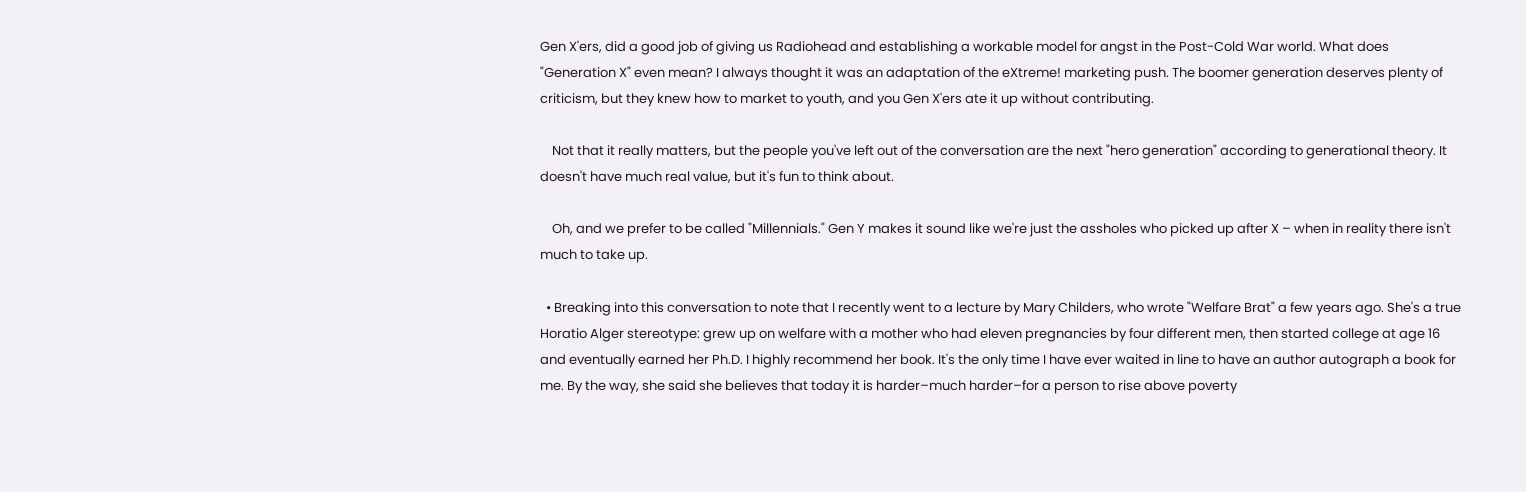Gen X'ers, did a good job of giving us Radiohead and establishing a workable model for angst in the Post-Cold War world. What does "Generation X" even mean? I always thought it was an adaptation of the eXtreme! marketing push. The boomer generation deserves plenty of criticism, but they knew how to market to youth, and you Gen X'ers ate it up without contributing.

    Not that it really matters, but the people you've left out of the conversation are the next "hero generation" according to generational theory. It doesn't have much real value, but it's fun to think about.

    Oh, and we prefer to be called "Millennials." Gen Y makes it sound like we're just the assholes who picked up after X – when in reality there isn't much to take up.

  • Breaking into this conversation to note that I recently went to a lecture by Mary Childers, who wrote "Welfare Brat" a few years ago. She's a true Horatio Alger stereotype: grew up on welfare with a mother who had eleven pregnancies by four different men, then started college at age 16 and eventually earned her Ph.D. I highly recommend her book. It's the only time I have ever waited in line to have an author autograph a book for me. By the way, she said she believes that today it is harder–much harder–for a person to rise above poverty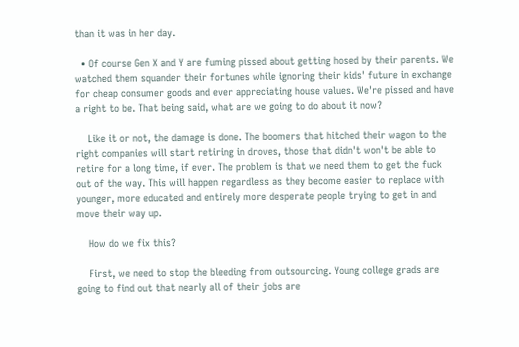than it was in her day.

  • Of course Gen X and Y are fuming pissed about getting hosed by their parents. We watched them squander their fortunes while ignoring their kids' future in exchange for cheap consumer goods and ever appreciating house values. We're pissed and have a right to be. That being said, what are we going to do about it now?

    Like it or not, the damage is done. The boomers that hitched their wagon to the right companies will start retiring in droves, those that didn't won't be able to retire for a long time, if ever. The problem is that we need them to get the fuck out of the way. This will happen regardless as they become easier to replace with younger, more educated and entirely more desperate people trying to get in and move their way up.

    How do we fix this?

    First, we need to stop the bleeding from outsourcing. Young college grads are going to find out that nearly all of their jobs are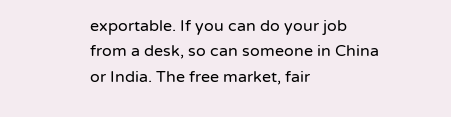exportable. If you can do your job from a desk, so can someone in China or India. The free market, fair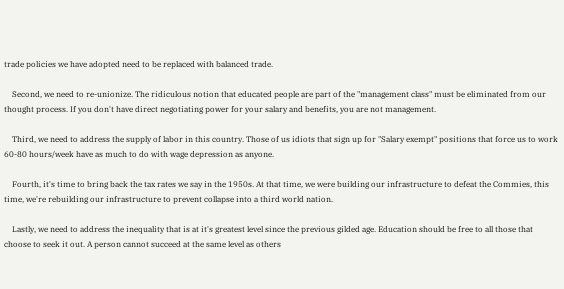trade policies we have adopted need to be replaced with balanced trade.

    Second, we need to re-unionize. The ridiculous notion that educated people are part of the "management class" must be eliminated from our thought process. If you don't have direct negotiating power for your salary and benefits, you are not management.

    Third, we need to address the supply of labor in this country. Those of us idiots that sign up for "Salary exempt" positions that force us to work 60-80 hours/week have as much to do with wage depression as anyone.

    Fourth, it's time to bring back the tax rates we say in the 1950s. At that time, we were building our infrastructure to defeat the Commies, this time, we're rebuilding our infrastructure to prevent collapse into a third world nation.

    Lastly, we need to address the inequality that is at it's greatest level since the previous gilded age. Education should be free to all those that choose to seek it out. A person cannot succeed at the same level as others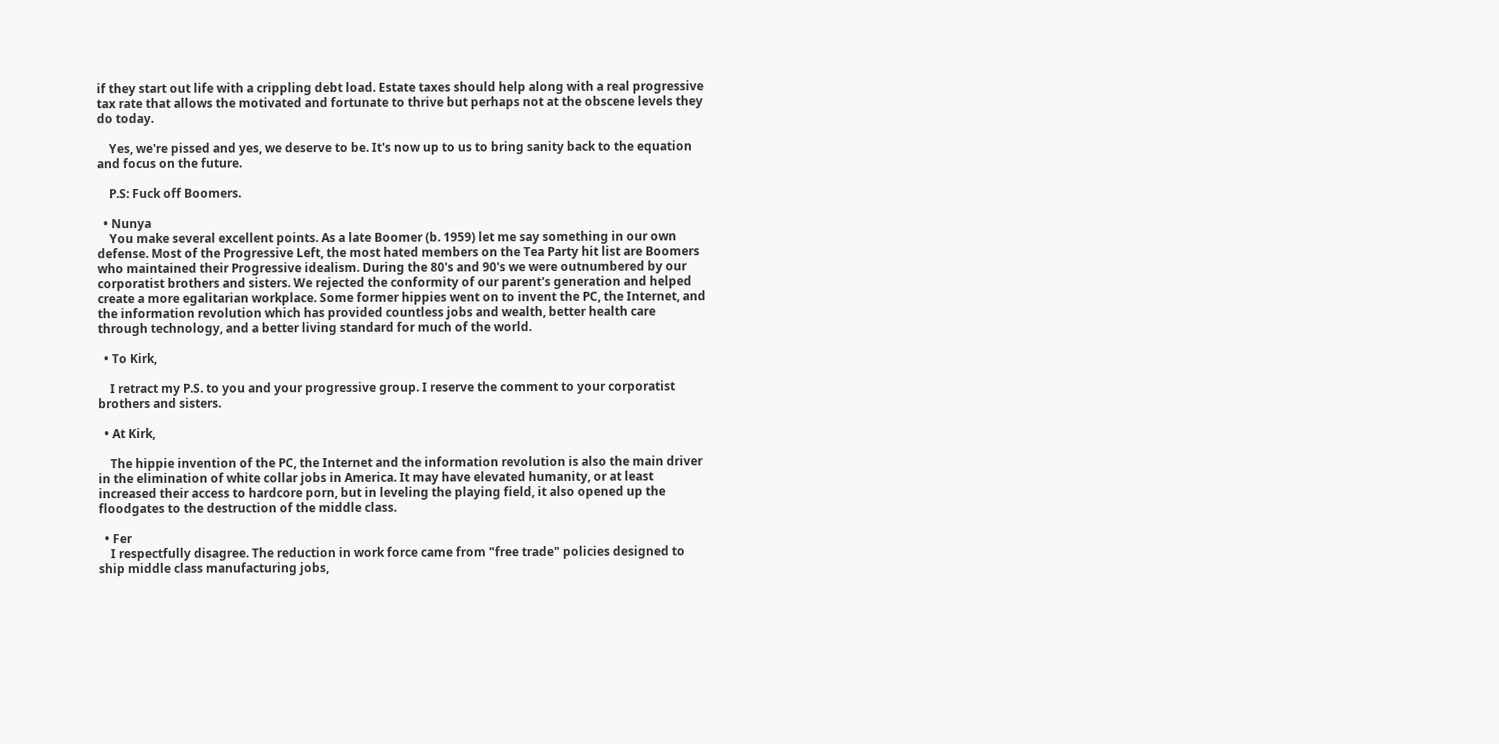if they start out life with a crippling debt load. Estate taxes should help along with a real progressive tax rate that allows the motivated and fortunate to thrive but perhaps not at the obscene levels they do today.

    Yes, we're pissed and yes, we deserve to be. It's now up to us to bring sanity back to the equation and focus on the future.

    P.S: Fuck off Boomers.

  • Nunya
    You make several excellent points. As a late Boomer (b. 1959) let me say something in our own defense. Most of the Progressive Left, the most hated members on the Tea Party hit list are Boomers who maintained their Progressive idealism. During the 80's and 90's we were outnumbered by our corporatist brothers and sisters. We rejected the conformity of our parent's generation and helped create a more egalitarian workplace. Some former hippies went on to invent the PC, the Internet, and the information revolution which has provided countless jobs and wealth, better health care through technology, and a better living standard for much of the world.

  • To Kirk,

    I retract my P.S. to you and your progressive group. I reserve the comment to your corporatist brothers and sisters.

  • At Kirk,

    The hippie invention of the PC, the Internet and the information revolution is also the main driver in the elimination of white collar jobs in America. It may have elevated humanity, or at least increased their access to hardcore porn, but in leveling the playing field, it also opened up the floodgates to the destruction of the middle class.

  • Fer
    I respectfully disagree. The reduction in work force came from "free trade" policies designed to ship middle class manufacturing jobs,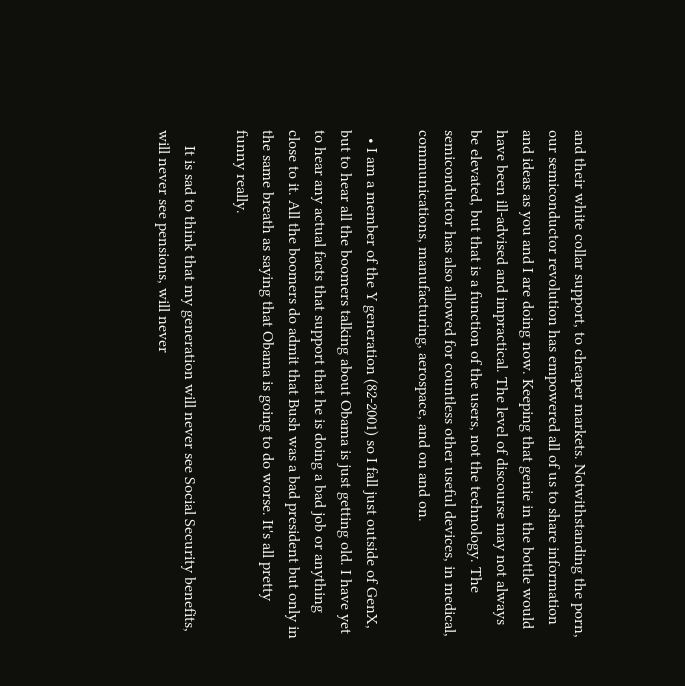and their white collar support, to cheaper markets. Notwithstanding the porn, our semiconductor revolution has empowered all of us to share information and ideas as you and I are doing now. Keeping that genie in the bottle would have been ill-advised and impractical. The level of discourse may not always be elevated, but that is a function of the users, not the technology. The semiconductor has also allowed for countless other useful devices, in medical, communications, manufacturing, aerospace, and on and on.

  • I am a member of the Y generation (82-2001) so I fall just outside of GenX, but to hear all the boomers talking about Obama is just getting old. I have yet to hear any actual facts that support that he is doing a bad job or anything close to it. All the boomers do admit that Bush was a bad president but only in the same breath as saying that Obama is going to do worse. It's all pretty funny really.

    It is sad to think that my generation will never see Social Security benefits, will never see pensions, will never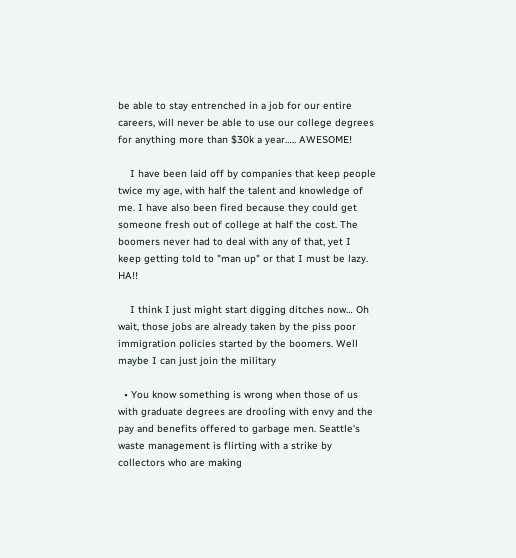be able to stay entrenched in a job for our entire careers, will never be able to use our college degrees for anything more than $30k a year….. AWESOME!

    I have been laid off by companies that keep people twice my age, with half the talent and knowledge of me. I have also been fired because they could get someone fresh out of college at half the cost. The boomers never had to deal with any of that, yet I keep getting told to "man up" or that I must be lazy. HA!!

    I think I just might start digging ditches now… Oh wait, those jobs are already taken by the piss poor immigration policies started by the boomers. Well maybe I can just join the military

  • You know something is wrong when those of us with graduate degrees are drooling with envy and the pay and benefits offered to garbage men. Seattle's waste management is flirting with a strike by collectors who are making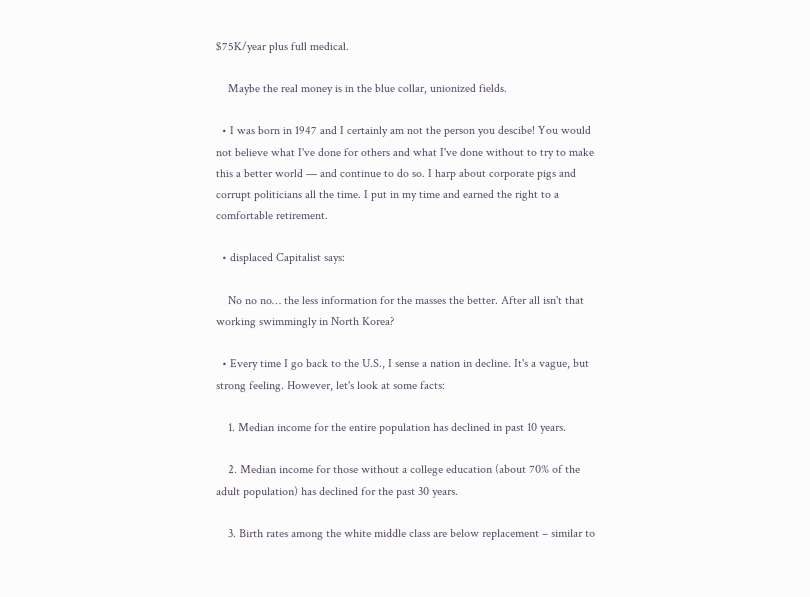$75K/year plus full medical.

    Maybe the real money is in the blue collar, unionized fields.

  • I was born in 1947 and I certainly am not the person you descibe! You would not believe what I've done for others and what I've done without to try to make this a better world — and continue to do so. I harp about corporate pigs and corrupt politicians all the time. I put in my time and earned the right to a comfortable retirement.

  • displaced Capitalist says:

    No no no… the less information for the masses the better. After all isn't that working swimmingly in North Korea?

  • Every time I go back to the U.S., I sense a nation in decline. It's a vague, but strong feeling. However, let's look at some facts:

    1. Median income for the entire population has declined in past 10 years.

    2. Median income for those without a college education (about 70% of the adult population) has declined for the past 30 years.

    3. Birth rates among the white middle class are below replacement – similar to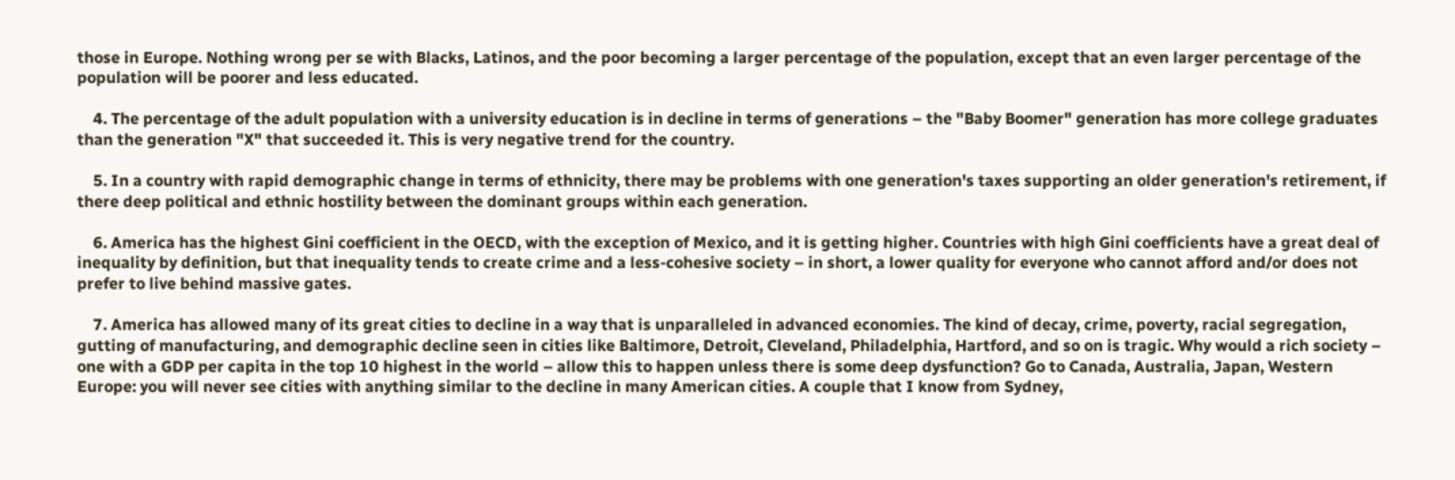those in Europe. Nothing wrong per se with Blacks, Latinos, and the poor becoming a larger percentage of the population, except that an even larger percentage of the population will be poorer and less educated.

    4. The percentage of the adult population with a university education is in decline in terms of generations – the "Baby Boomer" generation has more college graduates than the generation "X" that succeeded it. This is very negative trend for the country.

    5. In a country with rapid demographic change in terms of ethnicity, there may be problems with one generation's taxes supporting an older generation's retirement, if there deep political and ethnic hostility between the dominant groups within each generation.

    6. America has the highest Gini coefficient in the OECD, with the exception of Mexico, and it is getting higher. Countries with high Gini coefficients have a great deal of inequality by definition, but that inequality tends to create crime and a less-cohesive society – in short, a lower quality for everyone who cannot afford and/or does not prefer to live behind massive gates.

    7. America has allowed many of its great cities to decline in a way that is unparalleled in advanced economies. The kind of decay, crime, poverty, racial segregation, gutting of manufacturing, and demographic decline seen in cities like Baltimore, Detroit, Cleveland, Philadelphia, Hartford, and so on is tragic. Why would a rich society – one with a GDP per capita in the top 10 highest in the world – allow this to happen unless there is some deep dysfunction? Go to Canada, Australia, Japan, Western Europe: you will never see cities with anything similar to the decline in many American cities. A couple that I know from Sydney,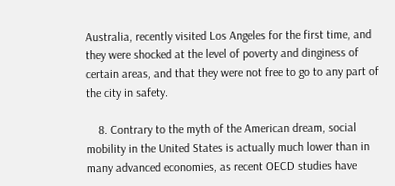Australia, recently visited Los Angeles for the first time, and they were shocked at the level of poverty and dinginess of certain areas, and that they were not free to go to any part of the city in safety.

    8. Contrary to the myth of the American dream, social mobility in the United States is actually much lower than in many advanced economies, as recent OECD studies have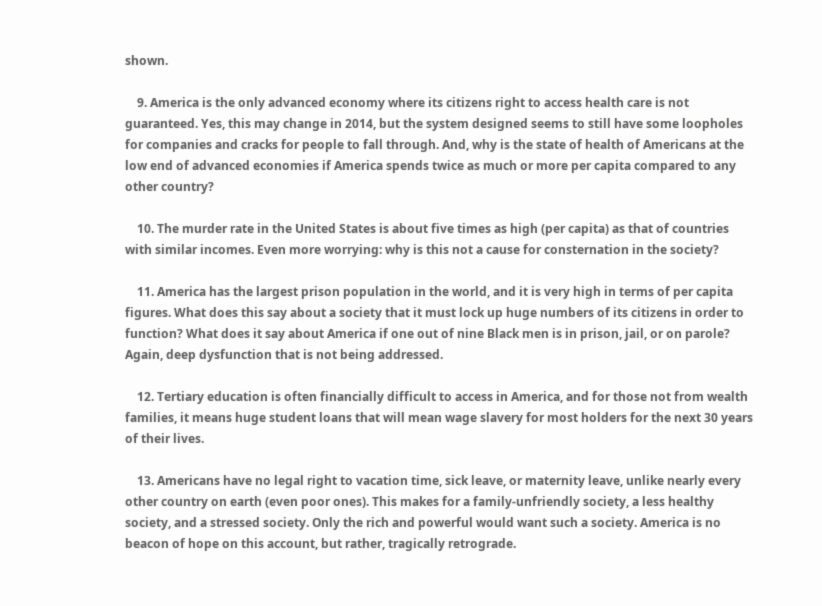shown.

    9. America is the only advanced economy where its citizens right to access health care is not guaranteed. Yes, this may change in 2014, but the system designed seems to still have some loopholes for companies and cracks for people to fall through. And, why is the state of health of Americans at the low end of advanced economies if America spends twice as much or more per capita compared to any other country?

    10. The murder rate in the United States is about five times as high (per capita) as that of countries with similar incomes. Even more worrying: why is this not a cause for consternation in the society?

    11. America has the largest prison population in the world, and it is very high in terms of per capita figures. What does this say about a society that it must lock up huge numbers of its citizens in order to function? What does it say about America if one out of nine Black men is in prison, jail, or on parole? Again, deep dysfunction that is not being addressed.

    12. Tertiary education is often financially difficult to access in America, and for those not from wealth families, it means huge student loans that will mean wage slavery for most holders for the next 30 years of their lives.

    13. Americans have no legal right to vacation time, sick leave, or maternity leave, unlike nearly every other country on earth (even poor ones). This makes for a family-unfriendly society, a less healthy society, and a stressed society. Only the rich and powerful would want such a society. America is no beacon of hope on this account, but rather, tragically retrograde.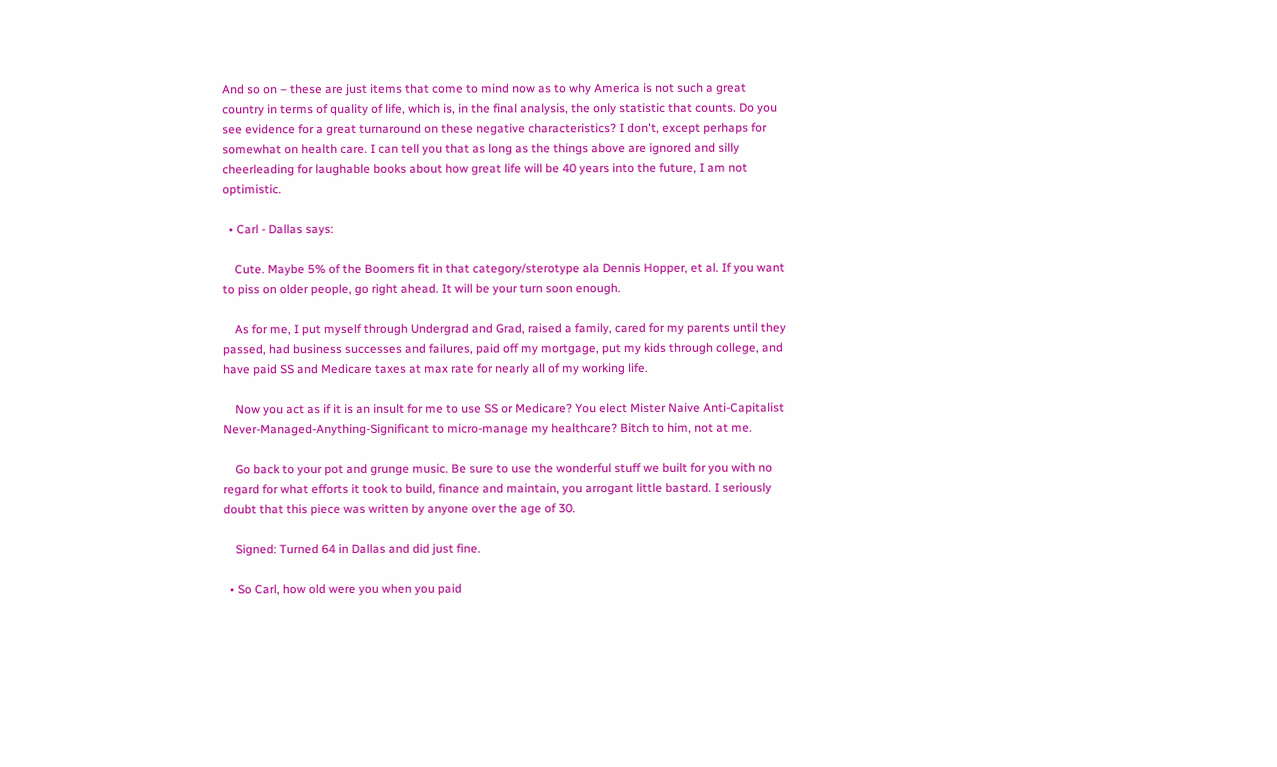And so on – these are just items that come to mind now as to why America is not such a great country in terms of quality of life, which is, in the final analysis, the only statistic that counts. Do you see evidence for a great turnaround on these negative characteristics? I don't, except perhaps for somewhat on health care. I can tell you that as long as the things above are ignored and silly cheerleading for laughable books about how great life will be 40 years into the future, I am not optimistic.

  • Carl - Dallas says:

    Cute. Maybe 5% of the Boomers fit in that category/sterotype ala Dennis Hopper, et al. If you want to piss on older people, go right ahead. It will be your turn soon enough.

    As for me, I put myself through Undergrad and Grad, raised a family, cared for my parents until they passed, had business successes and failures, paid off my mortgage, put my kids through college, and have paid SS and Medicare taxes at max rate for nearly all of my working life.

    Now you act as if it is an insult for me to use SS or Medicare? You elect Mister Naive Anti-Capitalist Never-Managed-Anything-Significant to micro-manage my healthcare? Bitch to him, not at me.

    Go back to your pot and grunge music. Be sure to use the wonderful stuff we built for you with no regard for what efforts it took to build, finance and maintain, you arrogant little bastard. I seriously doubt that this piece was written by anyone over the age of 30.

    Signed: Turned 64 in Dallas and did just fine.

  • So Carl, how old were you when you paid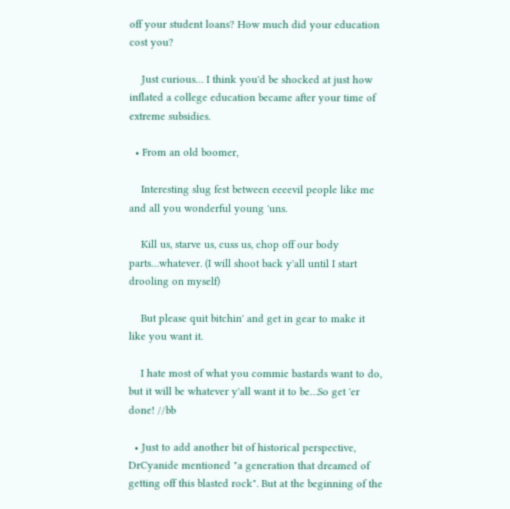off your student loans? How much did your education cost you?

    Just curious… I think you'd be shocked at just how inflated a college education became after your time of extreme subsidies.

  • From an old boomer,

    Interesting slug fest between eeeevil people like me and all you wonderful young 'uns.

    Kill us, starve us, cuss us, chop off our body parts…whatever. (I will shoot back y'all until I start drooling on myself)

    But please quit bitchin' and get in gear to make it like you want it.

    I hate most of what you commie bastards want to do, but it will be whatever y'all want it to be…So get 'er done! //bb

  • Just to add another bit of historical perspective, DrCyanide mentioned "a generation that dreamed of getting off this blasted rock". But at the beginning of the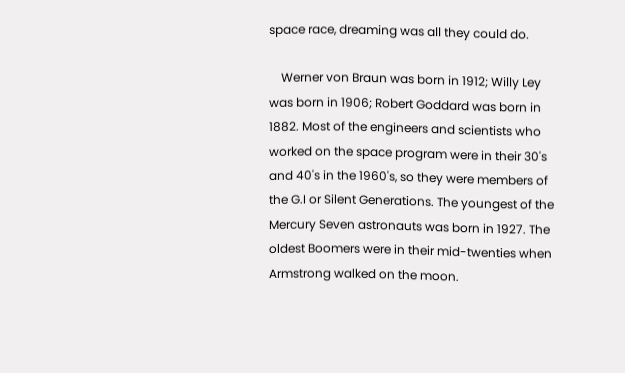space race, dreaming was all they could do.

    Werner von Braun was born in 1912; Willy Ley was born in 1906; Robert Goddard was born in 1882. Most of the engineers and scientists who worked on the space program were in their 30's and 40's in the 1960's, so they were members of the G.I or Silent Generations. The youngest of the Mercury Seven astronauts was born in 1927. The oldest Boomers were in their mid-twenties when Armstrong walked on the moon.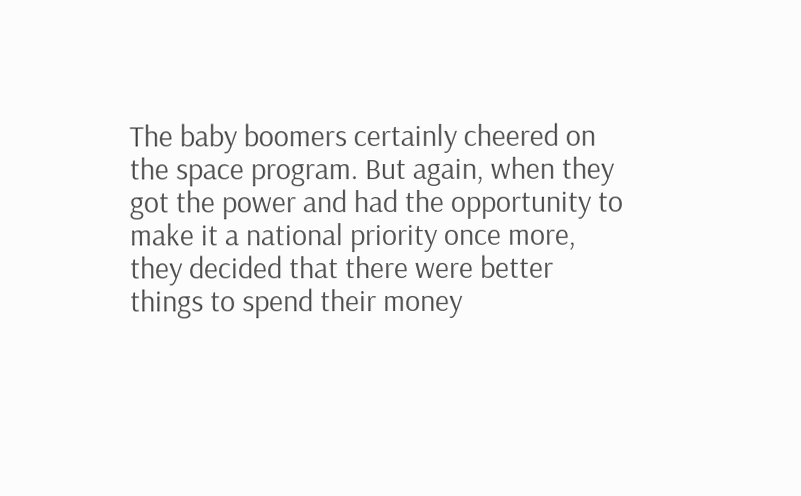The baby boomers certainly cheered on the space program. But again, when they got the power and had the opportunity to make it a national priority once more, they decided that there were better things to spend their money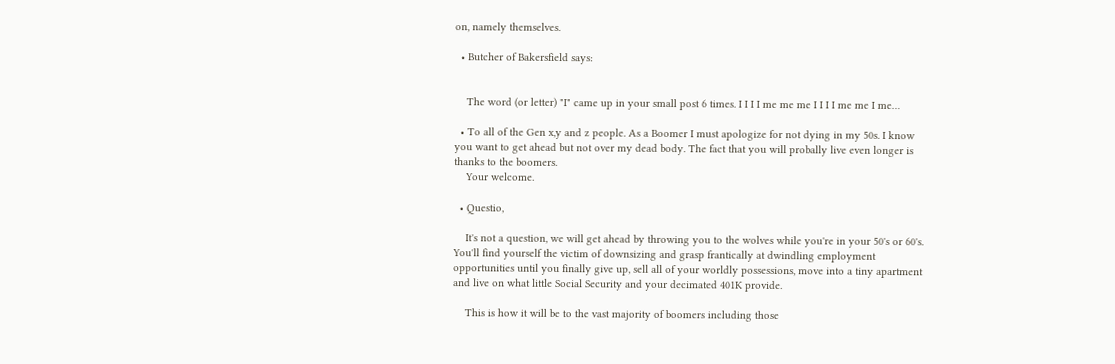on, namely themselves.

  • Butcher of Bakersfield says:


    The word (or letter) "I" came up in your small post 6 times. I I I I me me me I I I I me me I me…

  • To all of the Gen x,y and z people. As a Boomer I must apologize for not dying in my 50s. I know you want to get ahead but not over my dead body. The fact that you will probally live even longer is thanks to the boomers.
    Your welcome.

  • Questio,

    It's not a question, we will get ahead by throwing you to the wolves while you're in your 50's or 60's. You'll find yourself the victim of downsizing and grasp frantically at dwindling employment opportunities until you finally give up, sell all of your worldly possessions, move into a tiny apartment and live on what little Social Security and your decimated 401K provide.

    This is how it will be to the vast majority of boomers including those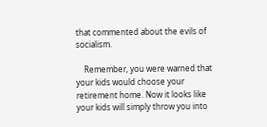that commented about the evils of socialism.

    Remember, you were warned that your kids would choose your retirement home. Now it looks like your kids will simply throw you into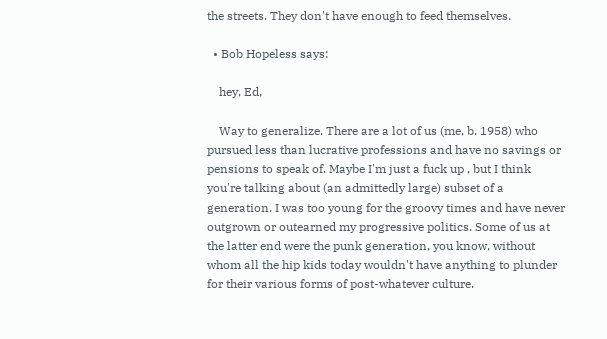the streets. They don't have enough to feed themselves.

  • Bob Hopeless says:

    hey, Ed,

    Way to generalize. There are a lot of us (me, b. 1958) who pursued less than lucrative professions and have no savings or pensions to speak of. Maybe I'm just a fuck up , but I think you're talking about (an admittedly large) subset of a generation. I was too young for the groovy times and have never outgrown or outearned my progressive politics. Some of us at the latter end were the punk generation, you know, without whom all the hip kids today wouldn't have anything to plunder for their various forms of post-whatever culture.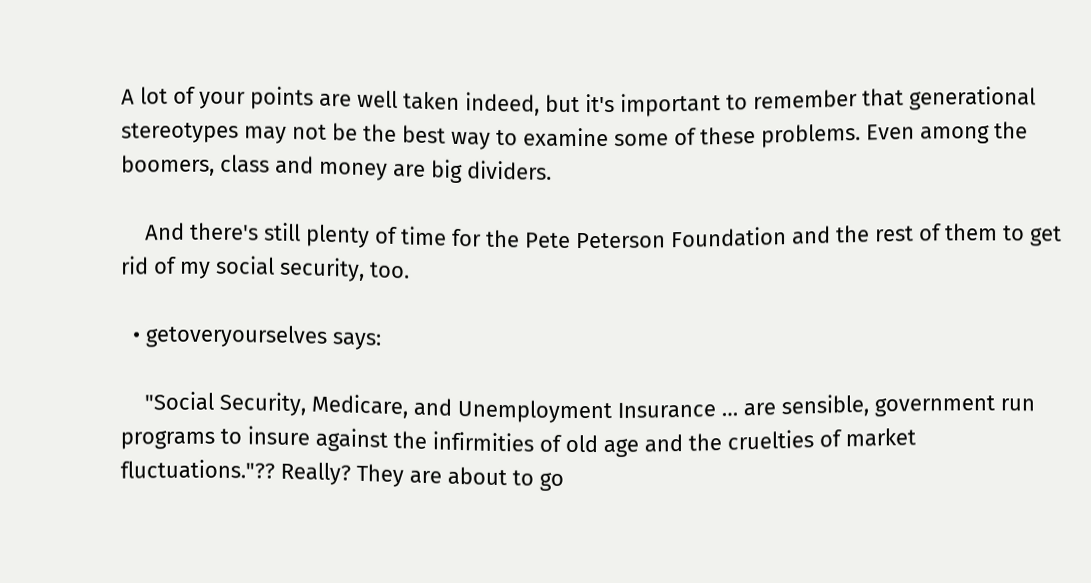A lot of your points are well taken indeed, but it's important to remember that generational stereotypes may not be the best way to examine some of these problems. Even among the boomers, class and money are big dividers.

    And there's still plenty of time for the Pete Peterson Foundation and the rest of them to get rid of my social security, too.

  • getoveryourselves says:

    "Social Security, Medicare, and Unemployment Insurance … are sensible, government run programs to insure against the infirmities of old age and the cruelties of market fluctuations."?? Really? They are about to go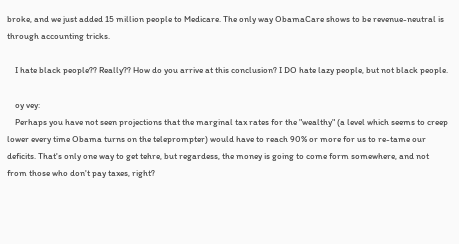broke, and we just added 15 million people to Medicare. The only way ObamaCare shows to be revenue-neutral is through accounting tricks.

    I hate black people?? Really?? How do you arrive at this conclusion? I DO hate lazy people, but not black people.

    oy vey:
    Perhaps you have not seen projections that the marginal tax rates for the "wealthy" (a level which seems to creep lower every time Obama turns on the teleprompter) would have to reach 90% or more for us to re-tame our deficits. That's only one way to get tehre, but regardess, the money is going to come form somewhere, and not from those who don't pay taxes, right?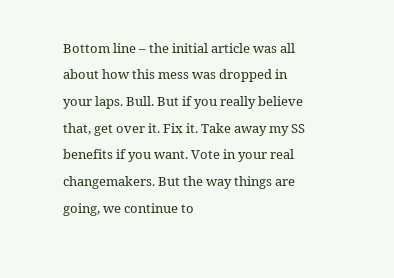Bottom line – the initial article was all about how this mess was dropped in your laps. Bull. But if you really believe that, get over it. Fix it. Take away my SS benefits if you want. Vote in your real changemakers. But the way things are going, we continue to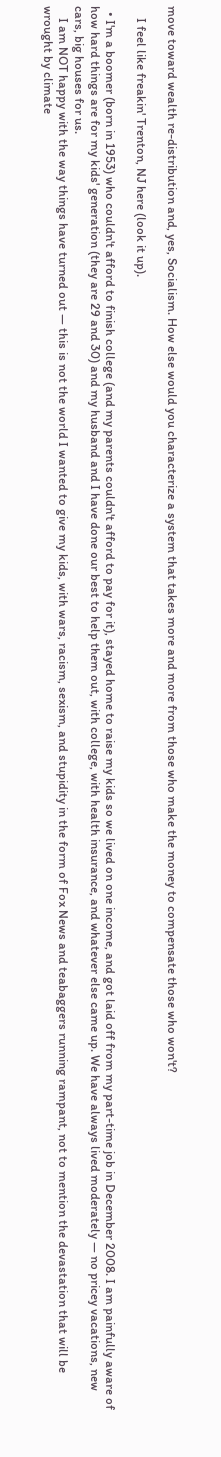move toward wealth re-distribution and, yes, Socialism. How else would you characterize a system that takes more and more from those who make the money to compensate those who won't?

    I feel like freakin' Trenton, NJ here (look it up).

  • I'm a boomer (born in 1953) who couldn't afford to finish college (and my parents couldn't afford to pay for it), stayed home to raise my kids so we lived on one income, and got laid off from my part-time job in December 2008. I am painfully aware of how hard things are for my kids' generation (they are 29 and 30) and my husband and I have done our best to help them out, with college, with health insurance, and whatever else came up. We have always lived moderately — no pricey vacations, new cars, big houses for us.
    I am NOT happy with the way things have turned out — this is not the world I wanted to give my kids, with wars, racism, sexism, and stupidity in the form of Fox News and teabaggers running rampant, not to mention the devastation that will be wrought by climate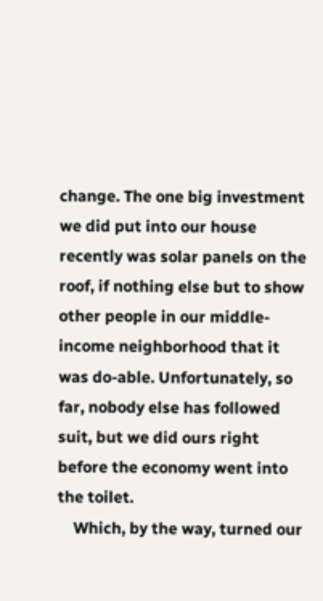change. The one big investment we did put into our house recently was solar panels on the roof, if nothing else but to show other people in our middle-income neighborhood that it was do-able. Unfortunately, so far, nobody else has followed suit, but we did ours right before the economy went into the toilet.
    Which, by the way, turned our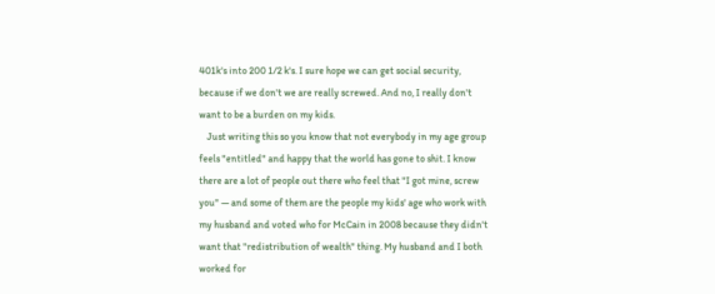401k's into 200 1/2 k's. I sure hope we can get social security, because if we don't we are really screwed. And no, I really don't want to be a burden on my kids.
    Just writing this so you know that not everybody in my age group feels "entitled" and happy that the world has gone to shit. I know there are a lot of people out there who feel that "I got mine, screw you" — and some of them are the people my kids' age who work with my husband and voted who for McCain in 2008 because they didn't want that "redistribution of wealth" thing. My husband and I both worked for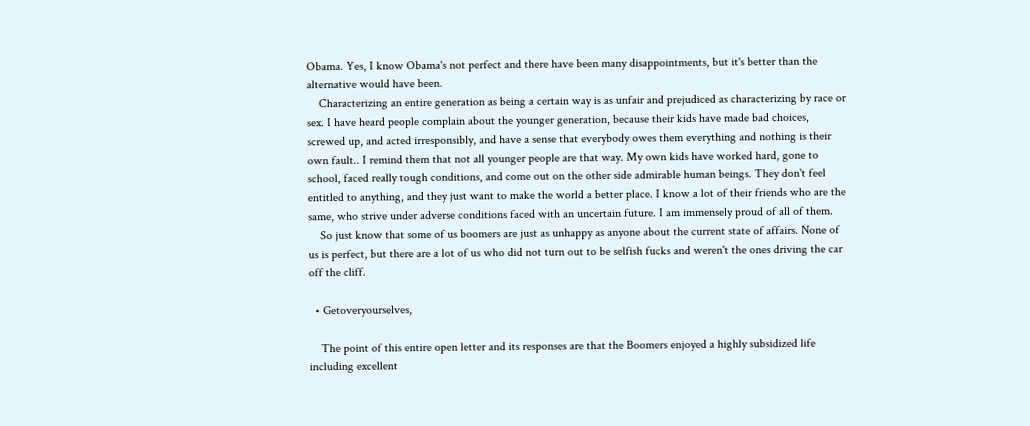Obama. Yes, I know Obama's not perfect and there have been many disappointments, but it's better than the alternative would have been.
    Characterizing an entire generation as being a certain way is as unfair and prejudiced as characterizing by race or sex. I have heard people complain about the younger generation, because their kids have made bad choices, screwed up, and acted irresponsibly, and have a sense that everybody owes them everything and nothing is their own fault.. I remind them that not all younger people are that way. My own kids have worked hard, gone to school, faced really tough conditions, and come out on the other side admirable human beings. They don't feel entitled to anything, and they just want to make the world a better place. I know a lot of their friends who are the same, who strive under adverse conditions faced with an uncertain future. I am immensely proud of all of them.
    So just know that some of us boomers are just as unhappy as anyone about the current state of affairs. None of us is perfect, but there are a lot of us who did not turn out to be selfish fucks and weren't the ones driving the car off the cliff.

  • Getoveryourselves,

    The point of this entire open letter and its responses are that the Boomers enjoyed a highly subsidized life including excellent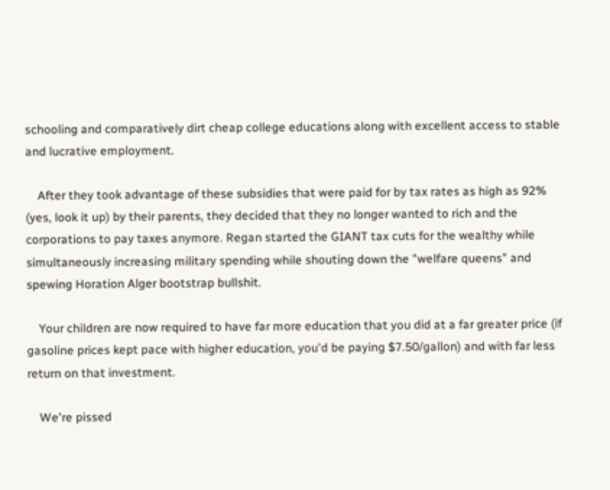schooling and comparatively dirt cheap college educations along with excellent access to stable and lucrative employment.

    After they took advantage of these subsidies that were paid for by tax rates as high as 92% (yes, look it up) by their parents, they decided that they no longer wanted to rich and the corporations to pay taxes anymore. Regan started the GIANT tax cuts for the wealthy while simultaneously increasing military spending while shouting down the "welfare queens" and spewing Horation Alger bootstrap bullshit.

    Your children are now required to have far more education that you did at a far greater price (if gasoline prices kept pace with higher education, you'd be paying $7.50/gallon) and with far less return on that investment.

    We're pissed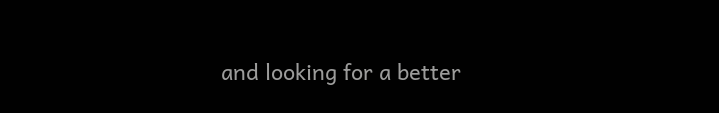and looking for a better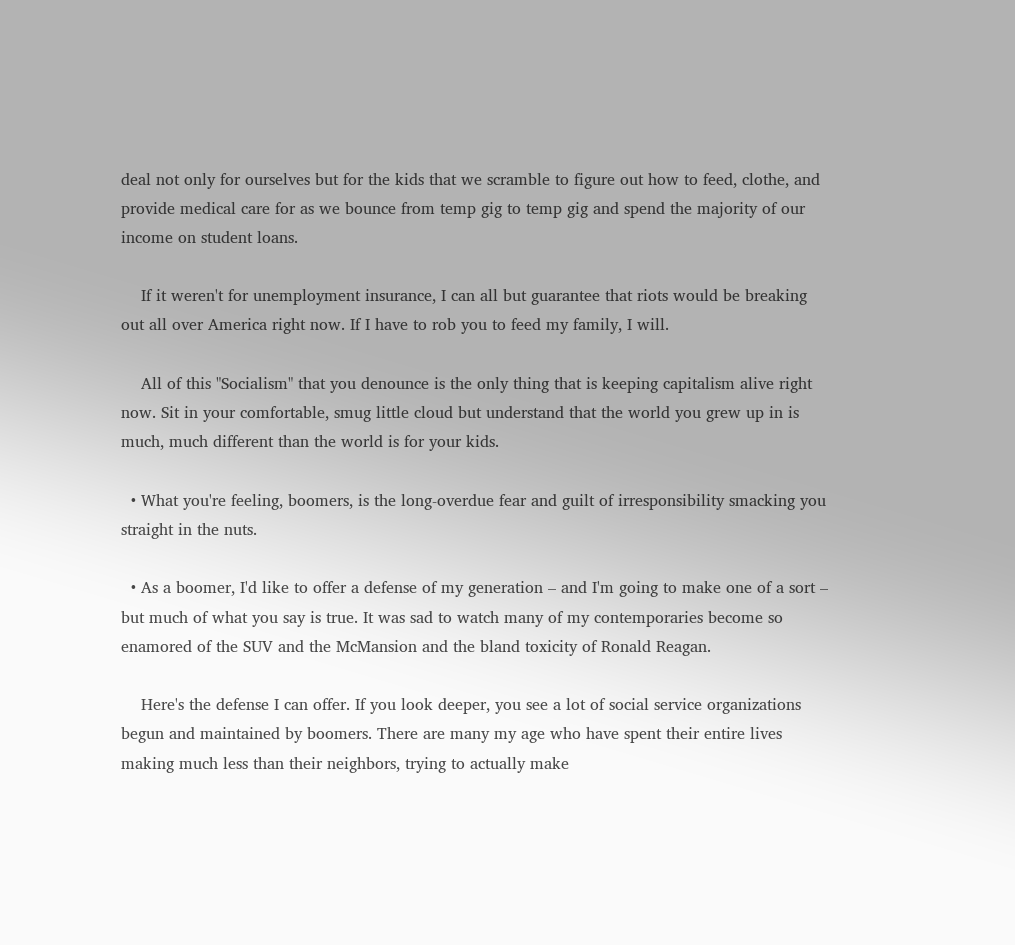deal not only for ourselves but for the kids that we scramble to figure out how to feed, clothe, and provide medical care for as we bounce from temp gig to temp gig and spend the majority of our income on student loans.

    If it weren't for unemployment insurance, I can all but guarantee that riots would be breaking out all over America right now. If I have to rob you to feed my family, I will.

    All of this "Socialism" that you denounce is the only thing that is keeping capitalism alive right now. Sit in your comfortable, smug little cloud but understand that the world you grew up in is much, much different than the world is for your kids.

  • What you're feeling, boomers, is the long-overdue fear and guilt of irresponsibility smacking you straight in the nuts.

  • As a boomer, I'd like to offer a defense of my generation – and I'm going to make one of a sort – but much of what you say is true. It was sad to watch many of my contemporaries become so enamored of the SUV and the McMansion and the bland toxicity of Ronald Reagan.

    Here's the defense I can offer. If you look deeper, you see a lot of social service organizations begun and maintained by boomers. There are many my age who have spent their entire lives making much less than their neighbors, trying to actually make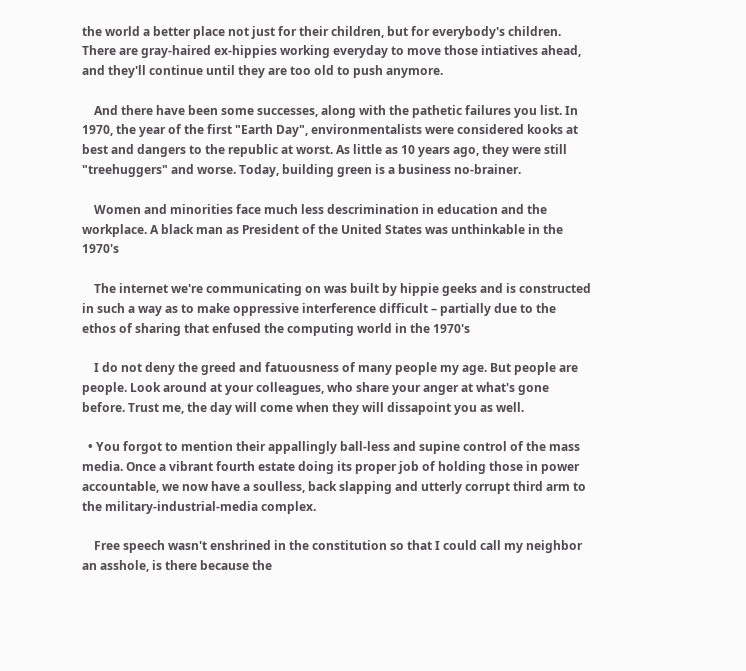the world a better place not just for their children, but for everybody's children. There are gray-haired ex-hippies working everyday to move those intiatives ahead, and they'll continue until they are too old to push anymore.

    And there have been some successes, along with the pathetic failures you list. In 1970, the year of the first "Earth Day", environmentalists were considered kooks at best and dangers to the republic at worst. As little as 10 years ago, they were still "treehuggers" and worse. Today, building green is a business no-brainer.

    Women and minorities face much less descrimination in education and the workplace. A black man as President of the United States was unthinkable in the 1970's

    The internet we're communicating on was built by hippie geeks and is constructed in such a way as to make oppressive interference difficult – partially due to the ethos of sharing that enfused the computing world in the 1970's

    I do not deny the greed and fatuousness of many people my age. But people are people. Look around at your colleagues, who share your anger at what's gone before. Trust me, the day will come when they will dissapoint you as well.

  • You forgot to mention their appallingly ball-less and supine control of the mass media. Once a vibrant fourth estate doing its proper job of holding those in power accountable, we now have a soulless, back slapping and utterly corrupt third arm to the military-industrial-media complex.

    Free speech wasn't enshrined in the constitution so that I could call my neighbor an asshole, is there because the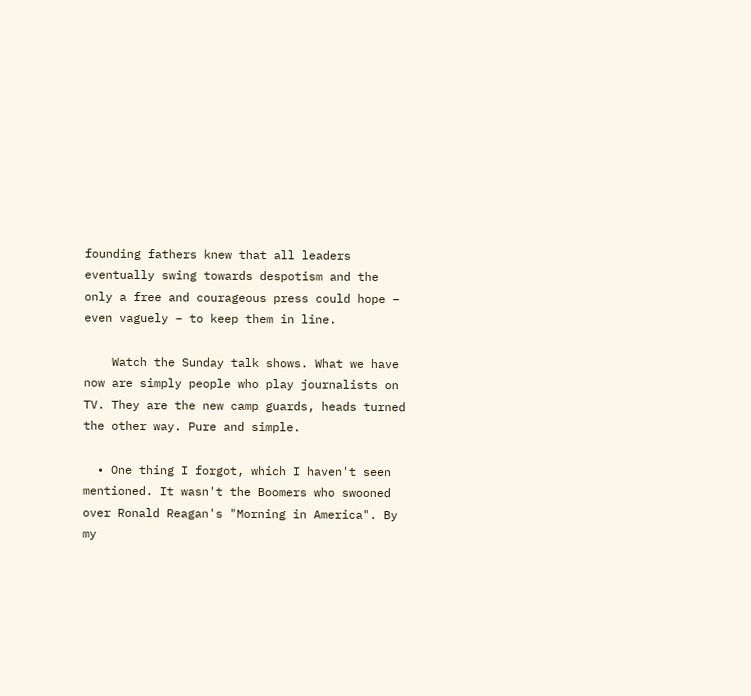founding fathers knew that all leaders eventually swing towards despotism and the only a free and courageous press could hope – even vaguely – to keep them in line.

    Watch the Sunday talk shows. What we have now are simply people who play journalists on TV. They are the new camp guards, heads turned the other way. Pure and simple.

  • One thing I forgot, which I haven't seen mentioned. It wasn't the Boomers who swooned over Ronald Reagan's "Morning in America". By my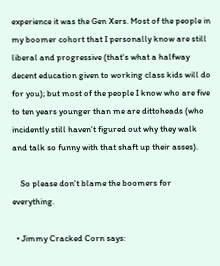experience it was the Gen Xers. Most of the people in my boomer cohort that I personally know are still liberal and progressive (that's what a halfway decent education given to working class kids will do for you); but most of the people I know who are five to ten years younger than me are dittoheads (who incidently still haven't figured out why they walk and talk so funny with that shaft up their asses).

    So please don't blame the boomers for everything.

  • Jimmy Cracked Corn says: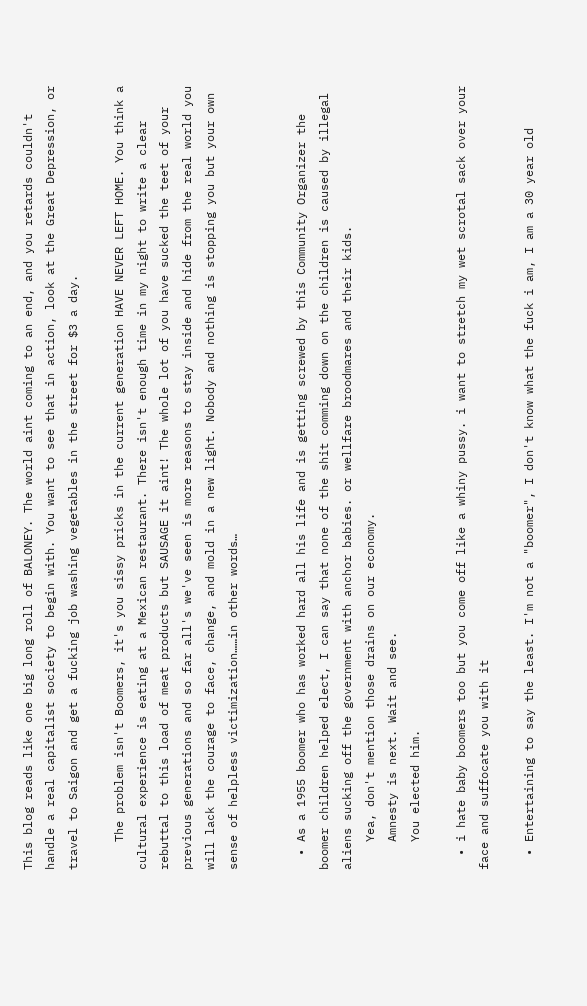This blog reads like one big long roll of BALONEY. The world aint coming to an end, and you retards couldn't handle a real capitalist society to begin with. You want to see that in action, look at the Great Depression, or travel to Saigon and get a fucking job washing vegetables in the street for $3 a day.

    The problem isn't Boomers, it's you sissy pricks in the current generation HAVE NEVER LEFT HOME. You think a cultural experience is eating at a Mexican restaurant. There isn't enough time in my night to write a clear rebuttal to this load of meat products but SAUSAGE it aint! The whole lot of you have sucked the teet of your previous generations and so far all's we've seen is more reasons to stay inside and hide from the real world you will lack the courage to face, change, and mold in a new light. Nobody and nothing is stopping you but your own sense of helpless victimization……in other words…


  • As a 1955 boomer who has worked hard all his life and is getting screwed by this Community Organizer the boomer children helped elect, I can say that none of the shit comming down on the children is caused by illegal aliens sucking off the government with anchor babies. or wellfare broodmares and their kids.
    Yea, don't mention those drains on our economy.
    Amnesty is next. Wait and see.
    You elected him.

  • i hate baby boomers too but you come off like a whiny pussy. i want to stretch my wet scrotal sack over your face and suffocate you with it

  • Entertaining to say the least. I'm not a "boomer", I don't know what the fuck i am, I am a 30 year old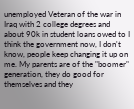unemployed Veteran of the war in Iraq with 2 college degrees and about 90k in student loans owed to I think the government now, I don't know, people keep changing it up on me. My parents are of the "boomer" generation, they do good for themselves and they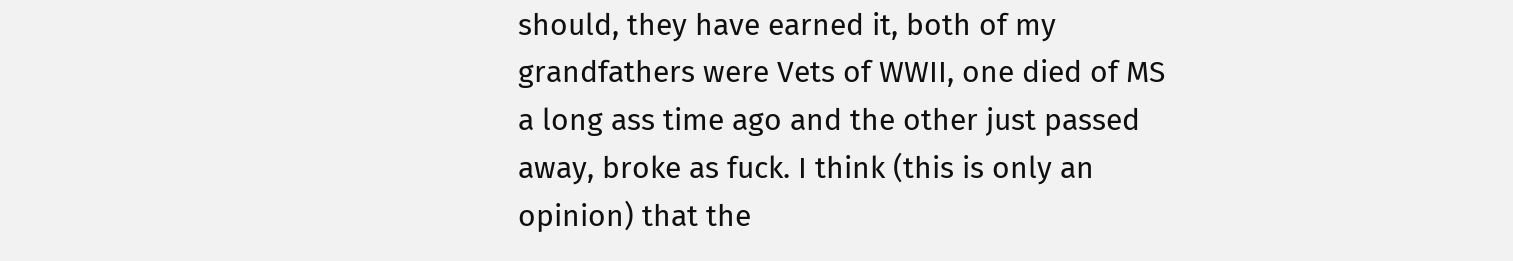should, they have earned it, both of my grandfathers were Vets of WWII, one died of MS a long ass time ago and the other just passed away, broke as fuck. I think (this is only an opinion) that the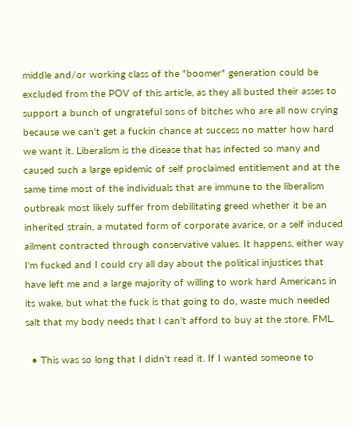middle and/or working class of the "boomer" generation could be excluded from the POV of this article, as they all busted their asses to support a bunch of ungrateful sons of bitches who are all now crying because we can't get a fuckin chance at success no matter how hard we want it. Liberalism is the disease that has infected so many and caused such a large epidemic of self proclaimed entitlement and at the same time most of the individuals that are immune to the liberalism outbreak most likely suffer from debilitating greed whether it be an inherited strain, a mutated form of corporate avarice, or a self induced ailment contracted through conservative values. It happens, either way I'm fucked and I could cry all day about the political injustices that have left me and a large majority of willing to work hard Americans in its wake, but what the fuck is that going to do, waste much needed salt that my body needs that I can't afford to buy at the store. FML.

  • This was so long that I didn't read it. If I wanted someone to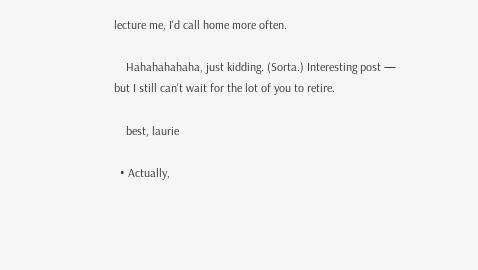lecture me, I'd call home more often.

    Hahahahahaha, just kidding. (Sorta.) Interesting post — but I still can't wait for the lot of you to retire.

    best, laurie

  • Actually,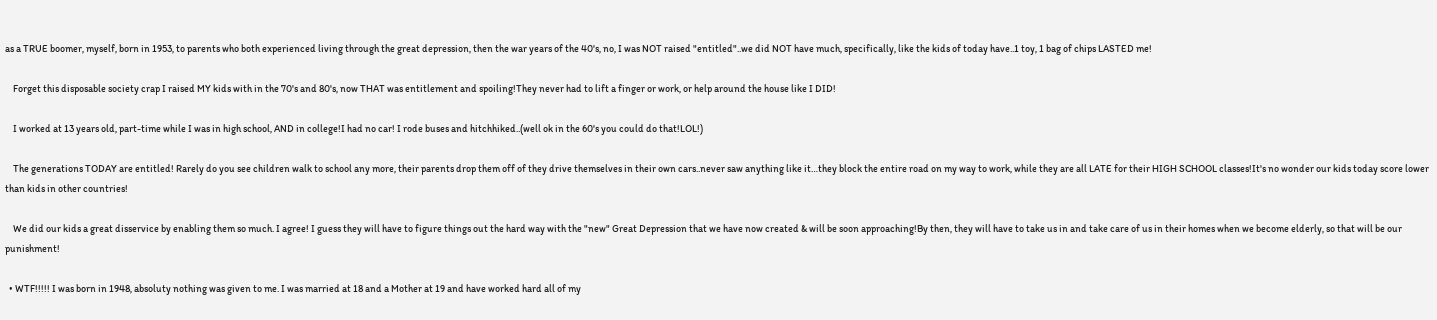as a TRUE boomer, myself, born in 1953, to parents who both experienced living through the great depression, then the war years of the 40's, no, I was NOT raised "entitled"..we did NOT have much, specifically, like the kids of today have..1 toy, 1 bag of chips LASTED me!

    Forget this disposable society crap I raised MY kids with in the 70's and 80's, now THAT was entitlement and spoiling!They never had to lift a finger or work, or help around the house like I DID!

    I worked at 13 years old, part-time while I was in high school, AND in college!I had no car! I rode buses and hitchhiked..(well ok in the 60's you could do that!LOL!)

    The generations TODAY are entitled! Rarely do you see children walk to school any more, their parents drop them off of they drive themselves in their own cars..never saw anything like it…they block the entire road on my way to work, while they are all LATE for their HIGH SCHOOL classes!It's no wonder our kids today score lower than kids in other countries!

    We did our kids a great disservice by enabling them so much. I agree! I guess they will have to figure things out the hard way with the "new" Great Depression that we have now created & will be soon approaching!By then, they will have to take us in and take care of us in their homes when we become elderly, so that will be our punishment!

  • WTF!!!!! I was born in 1948, absoluty nothing was given to me. I was married at 18 and a Mother at 19 and have worked hard all of my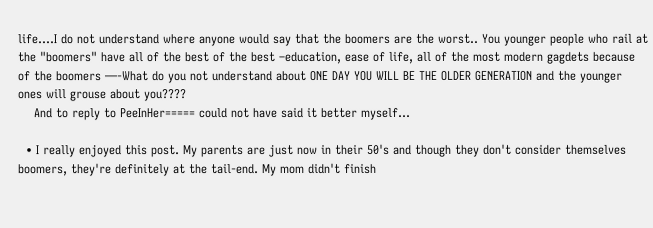life….I do not understand where anyone would say that the boomers are the worst.. You younger people who rail at the "boomers" have all of the best of the best –education, ease of life, all of the most modern gagdets because of the boomers —-What do you not understand about ONE DAY YOU WILL BE THE OLDER GENERATION and the younger ones will grouse about you????
    And to reply to PeeInHer===== could not have said it better myself…

  • I really enjoyed this post. My parents are just now in their 50's and though they don't consider themselves boomers, they're definitely at the tail-end. My mom didn't finish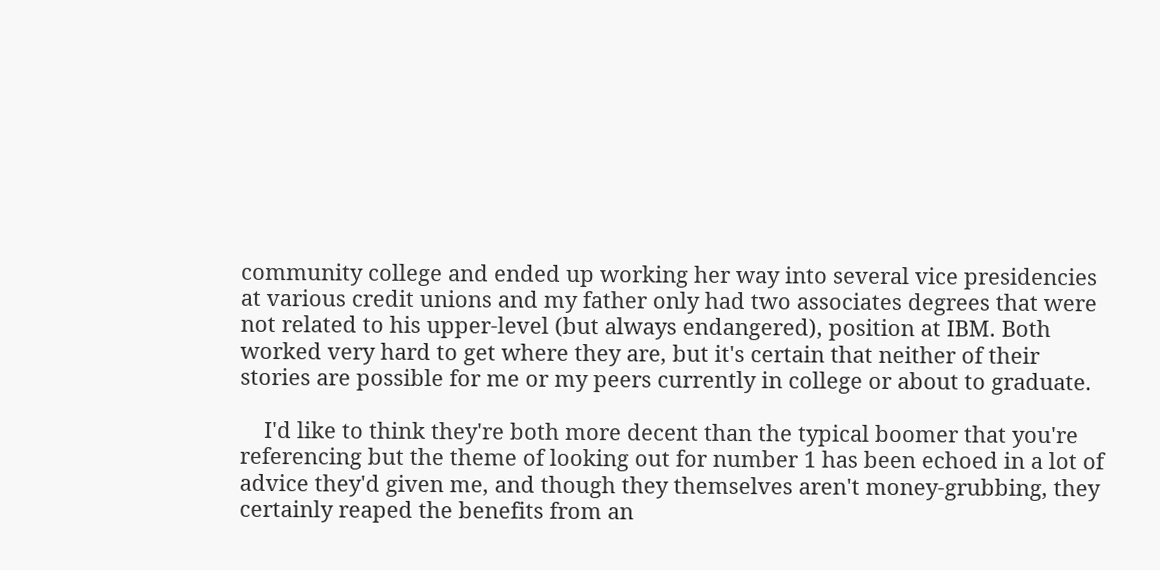community college and ended up working her way into several vice presidencies at various credit unions and my father only had two associates degrees that were not related to his upper-level (but always endangered), position at IBM. Both worked very hard to get where they are, but it's certain that neither of their stories are possible for me or my peers currently in college or about to graduate.

    I'd like to think they're both more decent than the typical boomer that you're referencing but the theme of looking out for number 1 has been echoed in a lot of advice they'd given me, and though they themselves aren't money-grubbing, they certainly reaped the benefits from an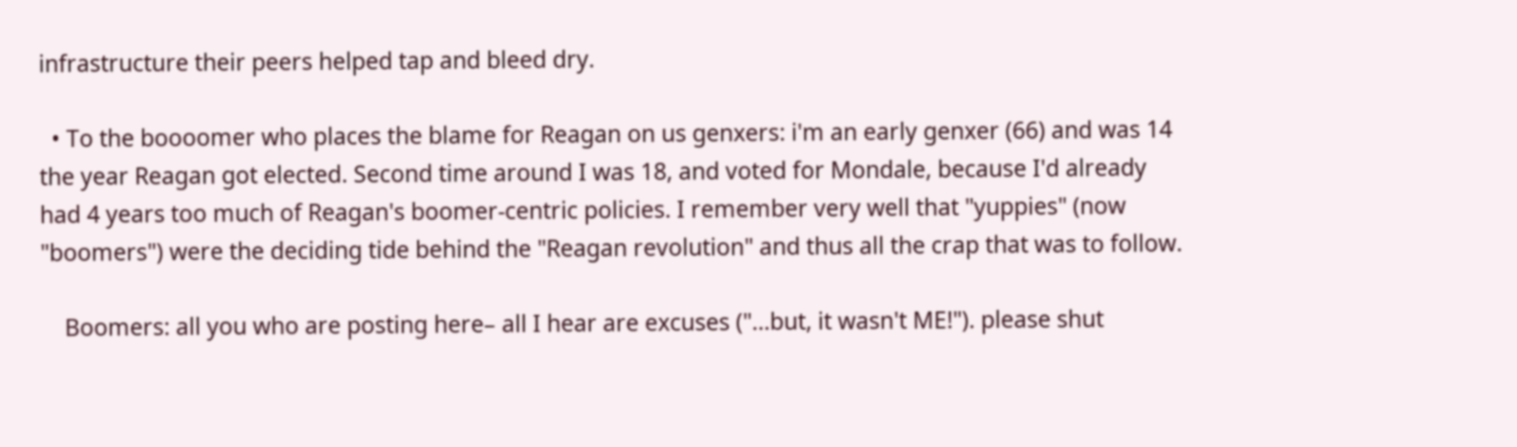infrastructure their peers helped tap and bleed dry.

  • To the boooomer who places the blame for Reagan on us genxers: i'm an early genxer (66) and was 14 the year Reagan got elected. Second time around I was 18, and voted for Mondale, because I'd already had 4 years too much of Reagan's boomer-centric policies. I remember very well that "yuppies" (now "boomers") were the deciding tide behind the "Reagan revolution" and thus all the crap that was to follow.

    Boomers: all you who are posting here– all I hear are excuses ("…but, it wasn't ME!"). please shut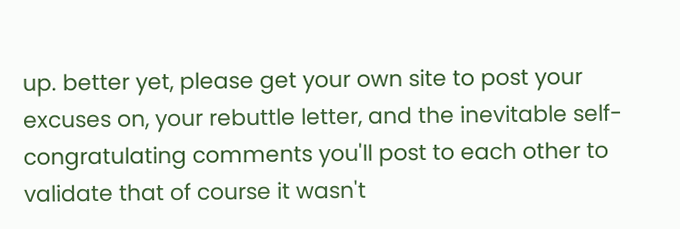up. better yet, please get your own site to post your excuses on, your rebuttle letter, and the inevitable self-congratulating comments you'll post to each other to validate that of course it wasn't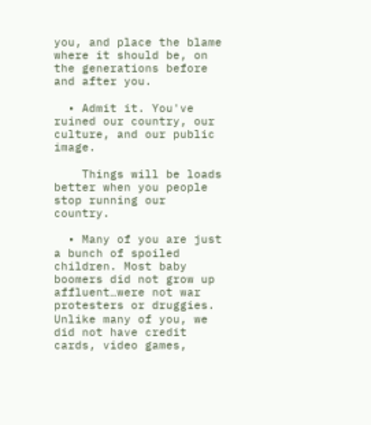you, and place the blame where it should be, on the generations before and after you.

  • Admit it. You've ruined our country, our culture, and our public image.

    Things will be loads better when you people stop running our country.

  • Many of you are just a bunch of spoiled children. Most baby boomers did not grow up affluent…were not war protesters or druggies. Unlike many of you, we did not have credit cards, video games,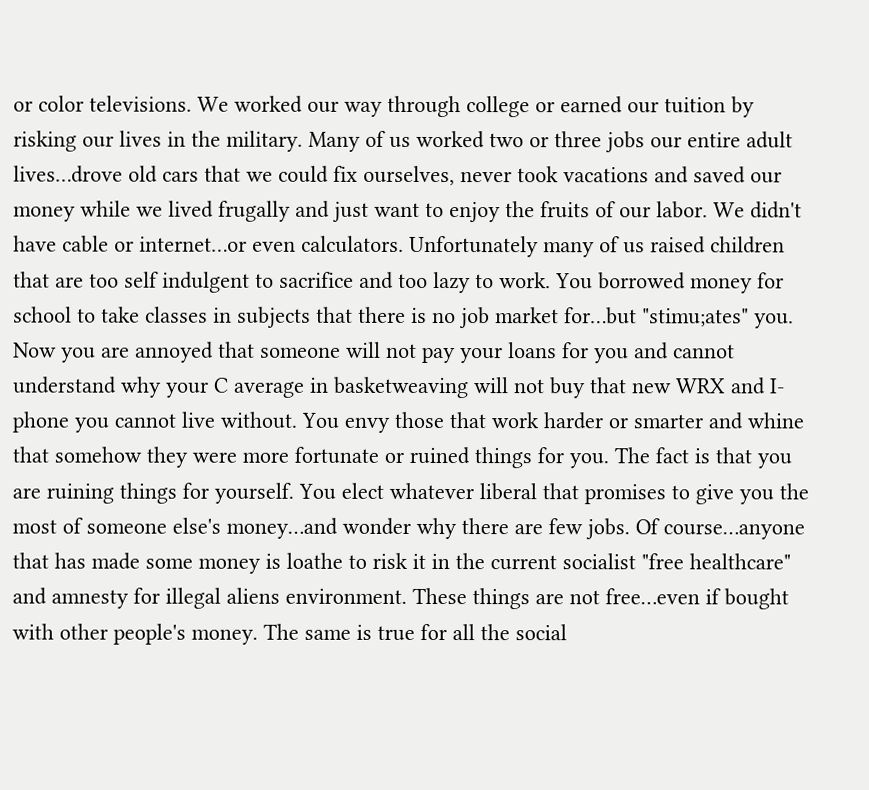or color televisions. We worked our way through college or earned our tuition by risking our lives in the military. Many of us worked two or three jobs our entire adult lives…drove old cars that we could fix ourselves, never took vacations and saved our money while we lived frugally and just want to enjoy the fruits of our labor. We didn't have cable or internet…or even calculators. Unfortunately many of us raised children that are too self indulgent to sacrifice and too lazy to work. You borrowed money for school to take classes in subjects that there is no job market for…but "stimu;ates" you. Now you are annoyed that someone will not pay your loans for you and cannot understand why your C average in basketweaving will not buy that new WRX and I-phone you cannot live without. You envy those that work harder or smarter and whine that somehow they were more fortunate or ruined things for you. The fact is that you are ruining things for yourself. You elect whatever liberal that promises to give you the most of someone else's money…and wonder why there are few jobs. Of course…anyone that has made some money is loathe to risk it in the current socialist "free healthcare" and amnesty for illegal aliens environment. These things are not free…even if bought with other people's money. The same is true for all the social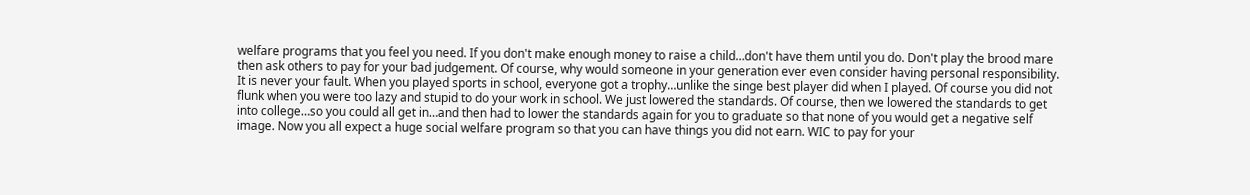welfare programs that you feel you need. If you don't make enough money to raise a child…don't have them until you do. Don't play the brood mare then ask others to pay for your bad judgement. Of course, why would someone in your generation ever even consider having personal responsibility. It is never your fault. When you played sports in school, everyone got a trophy…unlike the singe best player did when I played. Of course you did not flunk when you were too lazy and stupid to do your work in school. We just lowered the standards. Of course, then we lowered the standards to get into college…so you could all get in…and then had to lower the standards again for you to graduate so that none of you would get a negative self image. Now you all expect a huge social welfare program so that you can have things you did not earn. WIC to pay for your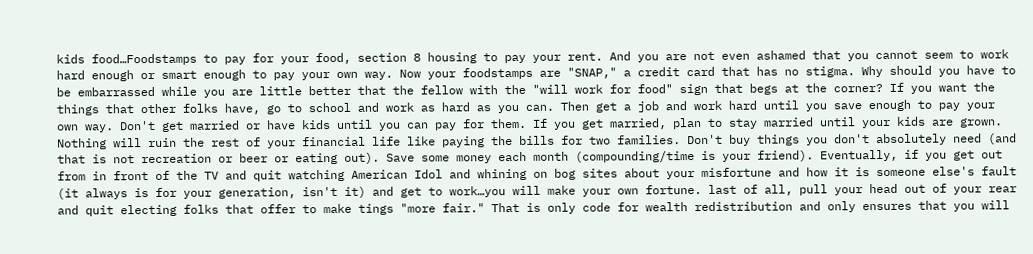kids food…Foodstamps to pay for your food, section 8 housing to pay your rent. And you are not even ashamed that you cannot seem to work hard enough or smart enough to pay your own way. Now your foodstamps are "SNAP," a credit card that has no stigma. Why should you have to be embarrassed while you are little better that the fellow with the "will work for food" sign that begs at the corner? If you want the things that other folks have, go to school and work as hard as you can. Then get a job and work hard until you save enough to pay your own way. Don't get married or have kids until you can pay for them. If you get married, plan to stay married until your kids are grown. Nothing will ruin the rest of your financial life like paying the bills for two families. Don't buy things you don't absolutely need (and that is not recreation or beer or eating out). Save some money each month (compounding/time is your friend). Eventually, if you get out from in front of the TV and quit watching American Idol and whining on bog sites about your misfortune and how it is someone else's fault (it always is for your generation, isn't it) and get to work…you will make your own fortune. last of all, pull your head out of your rear and quit electing folks that offer to make tings "more fair." That is only code for wealth redistribution and only ensures that you will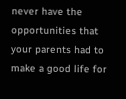never have the opportunities that your parents had to make a good life for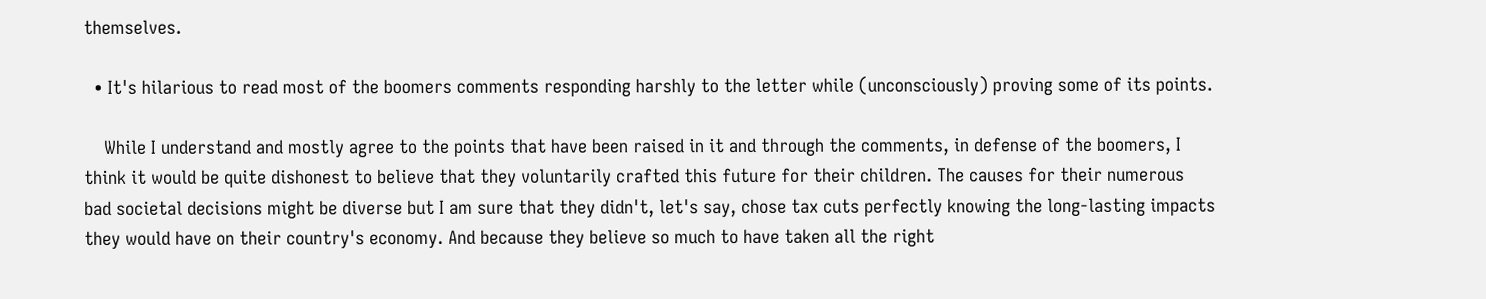themselves.

  • It's hilarious to read most of the boomers comments responding harshly to the letter while (unconsciously) proving some of its points.

    While I understand and mostly agree to the points that have been raised in it and through the comments, in defense of the boomers, I think it would be quite dishonest to believe that they voluntarily crafted this future for their children. The causes for their numerous bad societal decisions might be diverse but I am sure that they didn't, let's say, chose tax cuts perfectly knowing the long-lasting impacts they would have on their country's economy. And because they believe so much to have taken all the right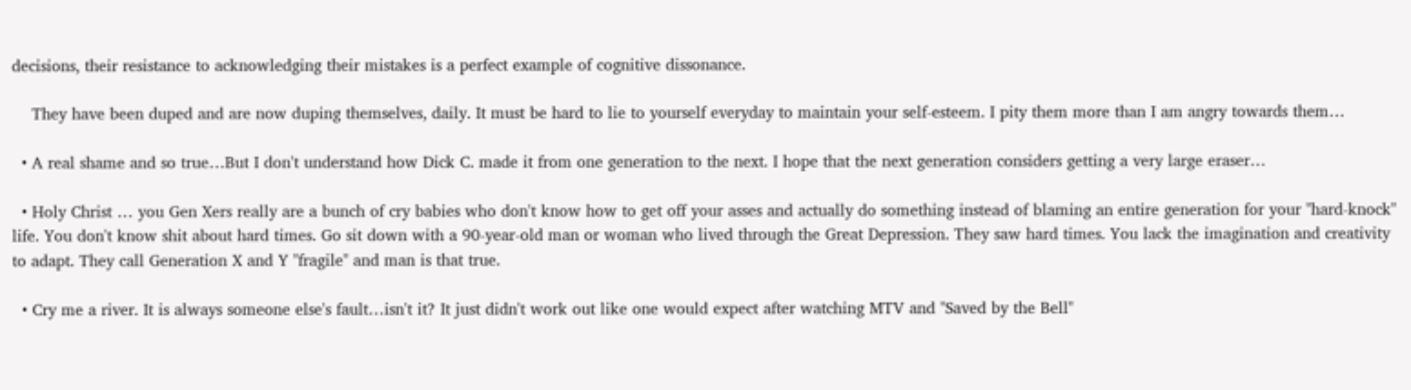decisions, their resistance to acknowledging their mistakes is a perfect example of cognitive dissonance.

    They have been duped and are now duping themselves, daily. It must be hard to lie to yourself everyday to maintain your self-esteem. I pity them more than I am angry towards them…

  • A real shame and so true…But I don't understand how Dick C. made it from one generation to the next. I hope that the next generation considers getting a very large eraser…

  • Holy Christ … you Gen Xers really are a bunch of cry babies who don't know how to get off your asses and actually do something instead of blaming an entire generation for your "hard-knock" life. You don't know shit about hard times. Go sit down with a 90-year-old man or woman who lived through the Great Depression. They saw hard times. You lack the imagination and creativity to adapt. They call Generation X and Y "fragile" and man is that true.

  • Cry me a river. It is always someone else's fault…isn't it? It just didn't work out like one would expect after watching MTV and "Saved by the Bell"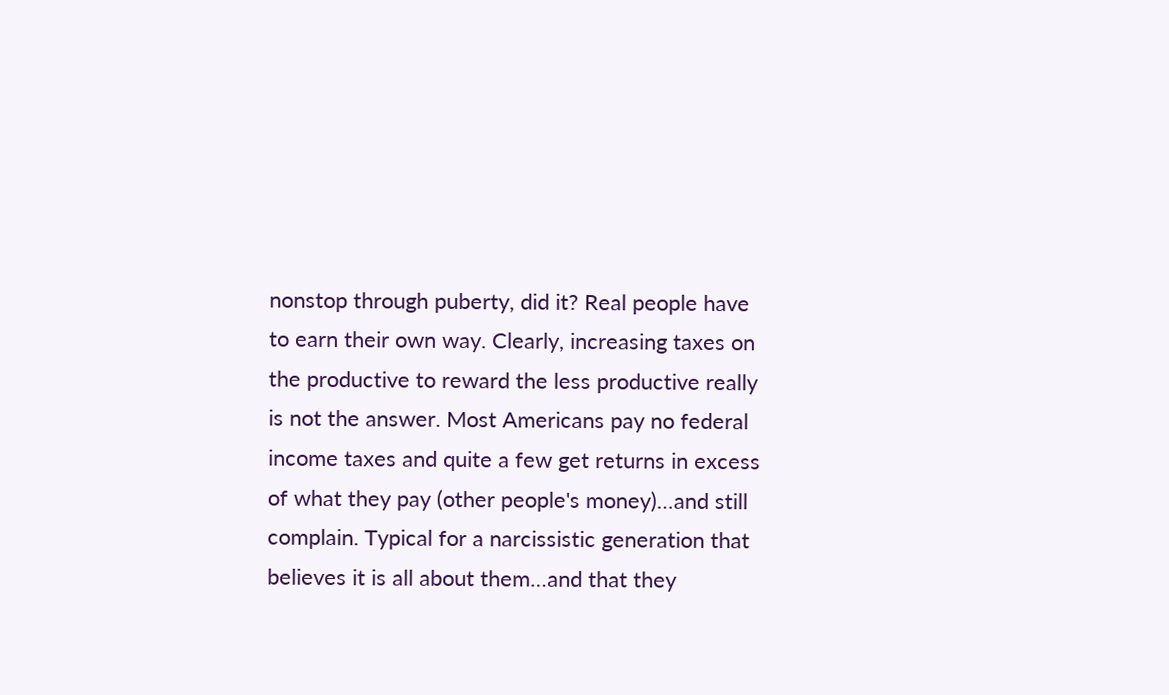nonstop through puberty, did it? Real people have to earn their own way. Clearly, increasing taxes on the productive to reward the less productive really is not the answer. Most Americans pay no federal income taxes and quite a few get returns in excess of what they pay (other people's money)…and still complain. Typical for a narcissistic generation that believes it is all about them…and that they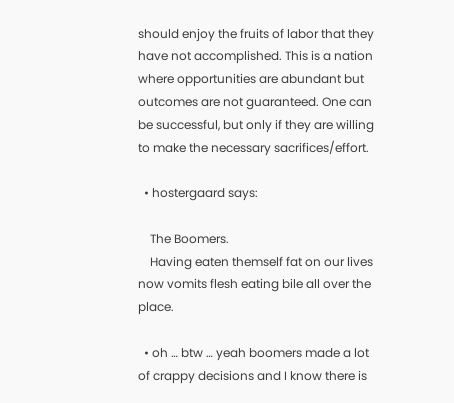should enjoy the fruits of labor that they have not accomplished. This is a nation where opportunities are abundant but outcomes are not guaranteed. One can be successful, but only if they are willing to make the necessary sacrifices/effort.

  • hostergaard says:

    The Boomers.
    Having eaten themself fat on our lives now vomits flesh eating bile all over the place.

  • oh … btw … yeah boomers made a lot of crappy decisions and I know there is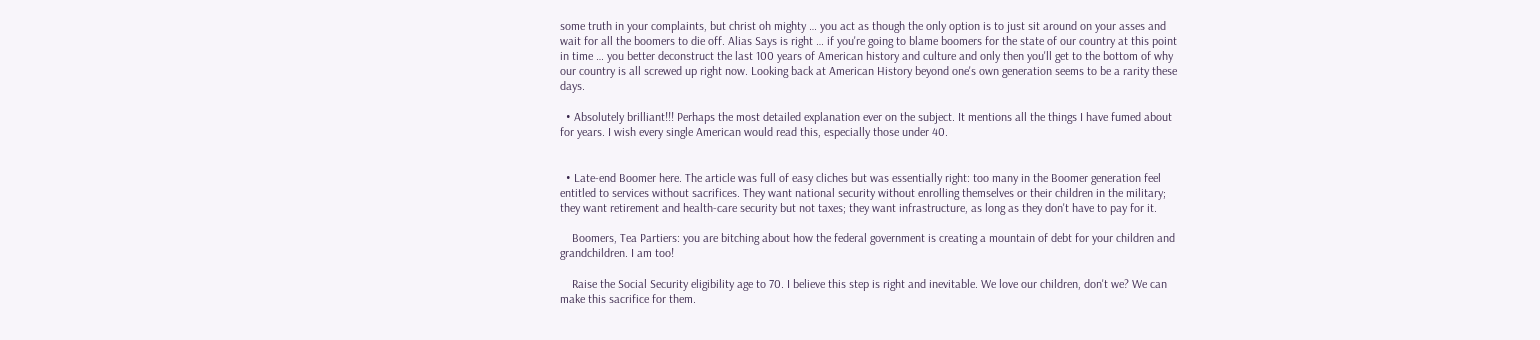some truth in your complaints, but christ oh mighty … you act as though the only option is to just sit around on your asses and wait for all the boomers to die off. Alias Says is right … if you're going to blame boomers for the state of our country at this point in time … you better deconstruct the last 100 years of American history and culture and only then you'll get to the bottom of why our country is all screwed up right now. Looking back at American History beyond one's own generation seems to be a rarity these days.

  • Absolutely brilliant!!! Perhaps the most detailed explanation ever on the subject. It mentions all the things I have fumed about for years. I wish every single American would read this, especially those under 40.


  • Late-end Boomer here. The article was full of easy cliches but was essentially right: too many in the Boomer generation feel entitled to services without sacrifices. They want national security without enrolling themselves or their children in the military; they want retirement and health-care security but not taxes; they want infrastructure, as long as they don't have to pay for it.

    Boomers, Tea Partiers: you are bitching about how the federal government is creating a mountain of debt for your children and grandchildren. I am too!

    Raise the Social Security eligibility age to 70. I believe this step is right and inevitable. We love our children, don't we? We can make this sacrifice for them.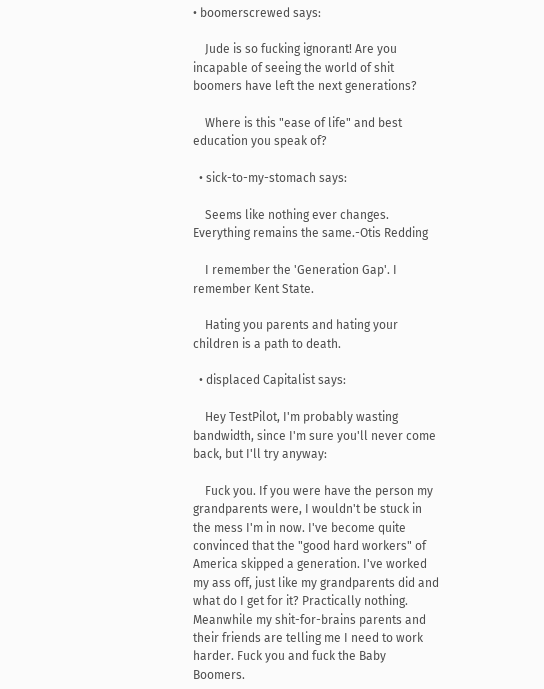• boomerscrewed says:

    Jude is so fucking ignorant! Are you incapable of seeing the world of shit boomers have left the next generations?

    Where is this "ease of life" and best education you speak of?

  • sick-to-my-stomach says:

    Seems like nothing ever changes. Everything remains the same.-Otis Redding

    I remember the 'Generation Gap'. I remember Kent State.

    Hating you parents and hating your children is a path to death.

  • displaced Capitalist says:

    Hey TestPilot, I'm probably wasting bandwidth, since I'm sure you'll never come back, but I'll try anyway:

    Fuck you. If you were have the person my grandparents were, I wouldn't be stuck in the mess I'm in now. I've become quite convinced that the "good hard workers" of America skipped a generation. I've worked my ass off, just like my grandparents did and what do I get for it? Practically nothing. Meanwhile my shit-for-brains parents and their friends are telling me I need to work harder. Fuck you and fuck the Baby Boomers.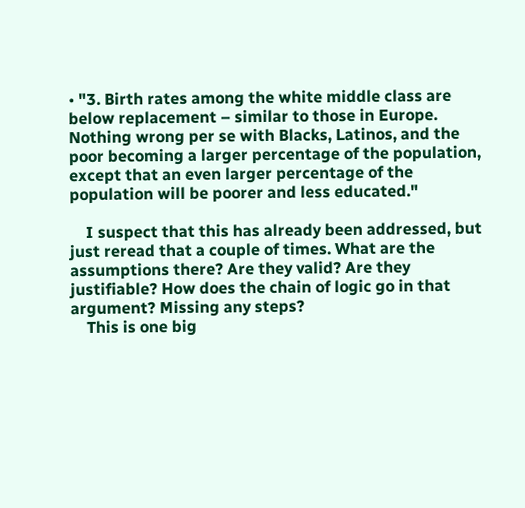• "3. Birth rates among the white middle class are below replacement – similar to those in Europe. Nothing wrong per se with Blacks, Latinos, and the poor becoming a larger percentage of the population, except that an even larger percentage of the population will be poorer and less educated."

    I suspect that this has already been addressed, but just reread that a couple of times. What are the assumptions there? Are they valid? Are they justifiable? How does the chain of logic go in that argument? Missing any steps?
    This is one big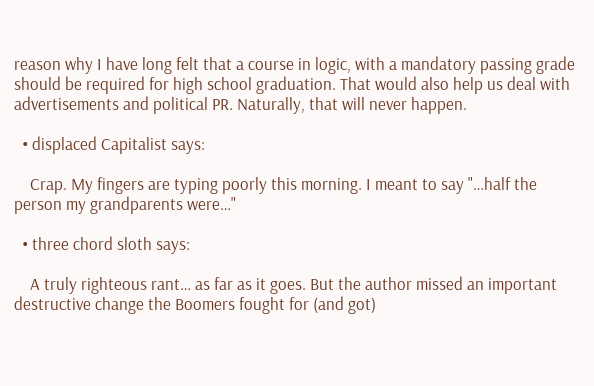reason why I have long felt that a course in logic, with a mandatory passing grade should be required for high school graduation. That would also help us deal with advertisements and political PR. Naturally, that will never happen.

  • displaced Capitalist says:

    Crap. My fingers are typing poorly this morning. I meant to say "…half the person my grandparents were…"

  • three chord sloth says:

    A truly righteous rant… as far as it goes. But the author missed an important destructive change the Boomers fought for (and got)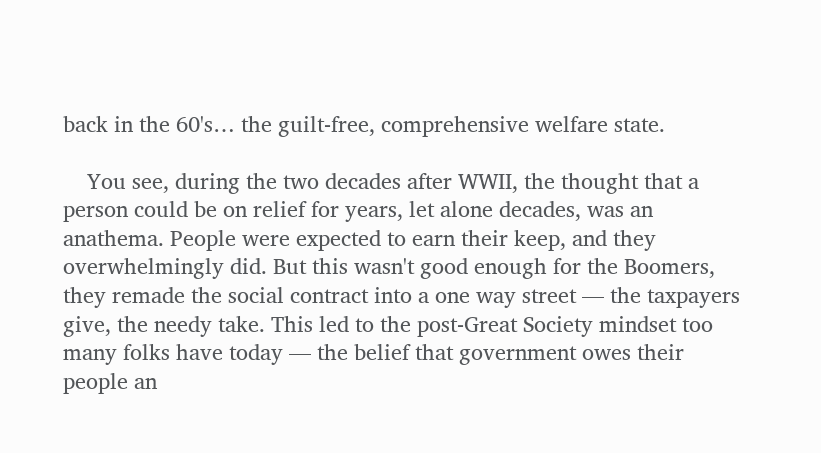back in the 60's… the guilt-free, comprehensive welfare state.

    You see, during the two decades after WWII, the thought that a person could be on relief for years, let alone decades, was an anathema. People were expected to earn their keep, and they overwhelmingly did. But this wasn't good enough for the Boomers, they remade the social contract into a one way street — the taxpayers give, the needy take. This led to the post-Great Society mindset too many folks have today — the belief that government owes their people an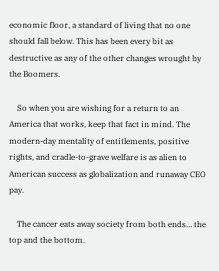economic floor, a standard of living that no one should fall below. This has been every bit as destructive as any of the other changes wrought by the Boomers.

    So when you are wishing for a return to an America that works, keep that fact in mind. The modern-day mentality of entitlements, positive rights, and cradle-to-grave welfare is as alien to American success as globalization and runaway CEO pay.

    The cancer eats away society from both ends… the top and the bottom.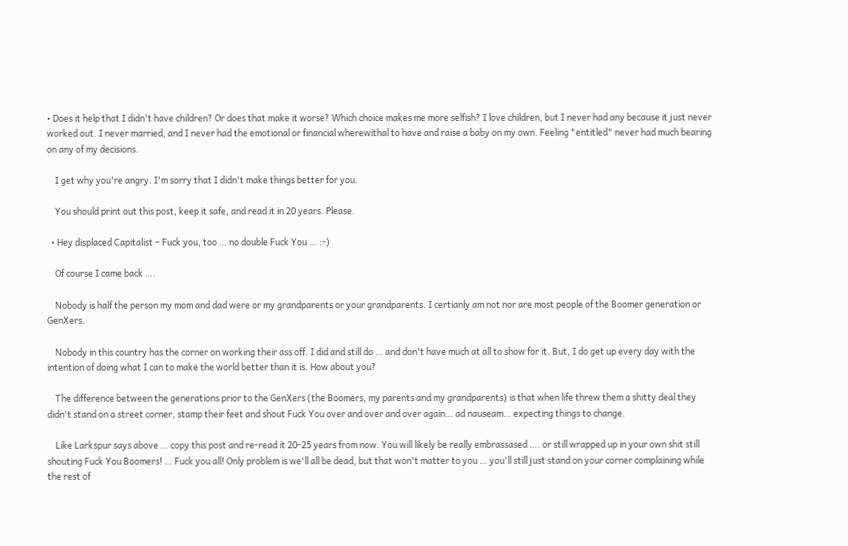• Does it help that I didn't have children? Or does that make it worse? Which choice makes me more selfish? I love children, but I never had any because it just never worked out. I never married, and I never had the emotional or financial wherewithal to have and raise a baby on my own. Feeling "entitled" never had much bearing on any of my decisions.

    I get why you're angry. I'm sorry that I didn't make things better for you.

    You should print out this post, keep it safe, and read it in 20 years. Please.

  • Hey displaced Capitalist – Fuck you, too … no double Fuck You … :-)

    Of course I came back ….

    Nobody is half the person my mom and dad were or my grandparents or your grandparents. I certianly am not nor are most people of the Boomer generation or GenXers.

    Nobody in this country has the corner on working their ass off. I did and still do … and don't have much at all to show for it. But, I do get up every day with the intention of doing what I can to make the world better than it is. How about you?

    The difference between the generations prior to the GenXers (the Boomers, my parents and my grandparents) is that when life threw them a shitty deal they didn't stand on a street corner, stamp their feet and shout Fuck You over and over and over again… ad nauseam… expecting things to change.

    Like Larkspur says above … copy this post and re-read it 20-25 years from now. You will likely be really embrassased …. or still wrapped up in your own shit still shouting Fuck You Boomers! … Fuck you all! Only problem is we'll all be dead, but that won't matter to you … you'll still just stand on your corner complaining while the rest of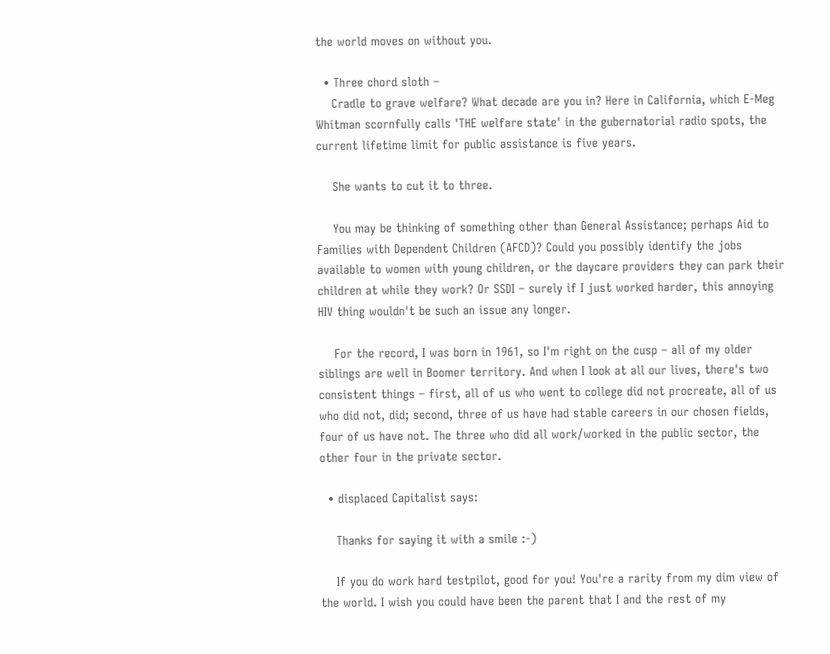the world moves on without you.

  • Three chord sloth –
    Cradle to grave welfare? What decade are you in? Here in California, which E-Meg Whitman scornfully calls 'THE welfare state' in the gubernatorial radio spots, the current lifetime limit for public assistance is five years.

    She wants to cut it to three.

    You may be thinking of something other than General Assistance; perhaps Aid to Families with Dependent Children (AFCD)? Could you possibly identify the jobs available to women with young children, or the daycare providers they can park their children at while they work? Or SSDI – surely if I just worked harder, this annoying HIV thing wouldn't be such an issue any longer.

    For the record, I was born in 1961, so I'm right on the cusp – all of my older siblings are well in Boomer territory. And when I look at all our lives, there's two consistent things – first, all of us who went to college did not procreate, all of us who did not, did; second, three of us have had stable careers in our chosen fields, four of us have not. The three who did all work/worked in the public sector, the other four in the private sector.

  • displaced Capitalist says:

    Thanks for saying it with a smile :-)

    If you do work hard testpilot, good for you! You're a rarity from my dim view of the world. I wish you could have been the parent that I and the rest of my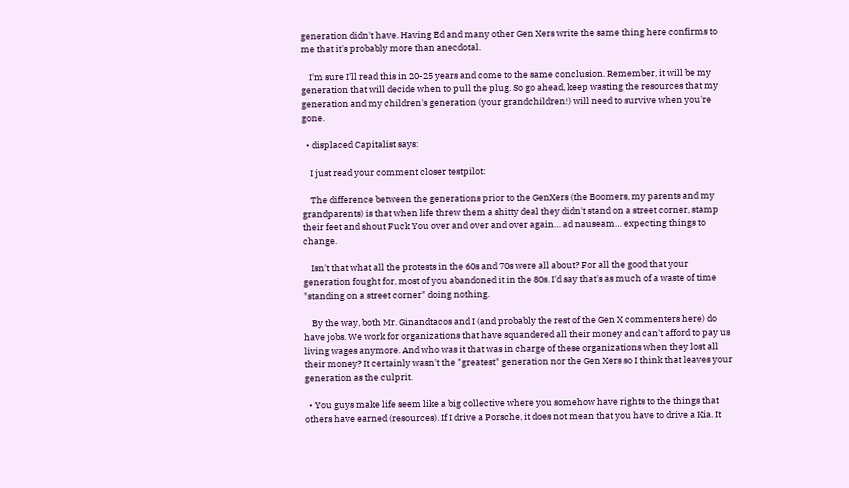generation didn't have. Having Ed and many other Gen Xers write the same thing here confirms to me that it's probably more than anecdotal.

    I'm sure I'll read this in 20-25 years and come to the same conclusion. Remember, it will be my generation that will decide when to pull the plug. So go ahead, keep wasting the resources that my generation and my children's generation (your grandchildren!) will need to survive when you're gone.

  • displaced Capitalist says:

    I just read your comment closer testpilot:

    The difference between the generations prior to the GenXers (the Boomers, my parents and my grandparents) is that when life threw them a shitty deal they didn't stand on a street corner, stamp their feet and shout Fuck You over and over and over again… ad nauseam… expecting things to change.

    Isn't that what all the protests in the 60s and 70s were all about? For all the good that your generation fought for, most of you abandoned it in the 80s. I'd say that's as much of a waste of time "standing on a street corner" doing nothing.

    By the way, both Mr. Ginandtacos and I (and probably the rest of the Gen X commenters here) do have jobs. We work for organizations that have squandered all their money and can't afford to pay us living wages anymore. And who was it that was in charge of these organizations when they lost all their money? It certainly wasn't the "greatest" generation nor the Gen Xers so I think that leaves your generation as the culprit.

  • You guys make life seem like a big collective where you somehow have rights to the things that others have earned (resources). If I drive a Porsche, it does not mean that you have to drive a Kia. It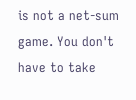is not a net-sum game. You don't have to take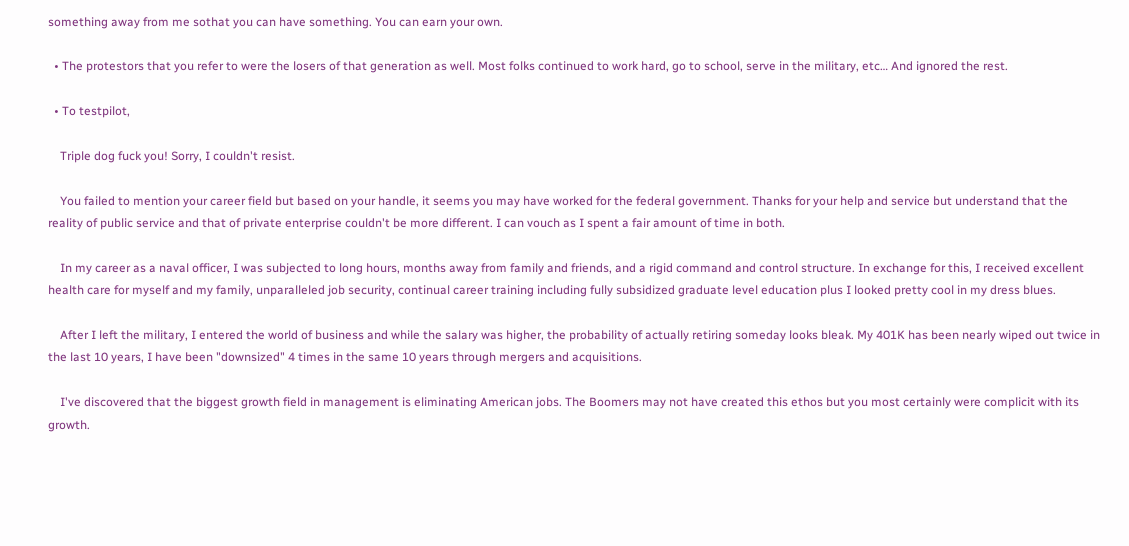something away from me sothat you can have something. You can earn your own.

  • The protestors that you refer to were the losers of that generation as well. Most folks continued to work hard, go to school, serve in the military, etc… And ignored the rest.

  • To testpilot,

    Triple dog fuck you! Sorry, I couldn't resist.

    You failed to mention your career field but based on your handle, it seems you may have worked for the federal government. Thanks for your help and service but understand that the reality of public service and that of private enterprise couldn't be more different. I can vouch as I spent a fair amount of time in both.

    In my career as a naval officer, I was subjected to long hours, months away from family and friends, and a rigid command and control structure. In exchange for this, I received excellent health care for myself and my family, unparalleled job security, continual career training including fully subsidized graduate level education plus I looked pretty cool in my dress blues.

    After I left the military, I entered the world of business and while the salary was higher, the probability of actually retiring someday looks bleak. My 401K has been nearly wiped out twice in the last 10 years, I have been "downsized" 4 times in the same 10 years through mergers and acquisitions.

    I've discovered that the biggest growth field in management is eliminating American jobs. The Boomers may not have created this ethos but you most certainly were complicit with its growth.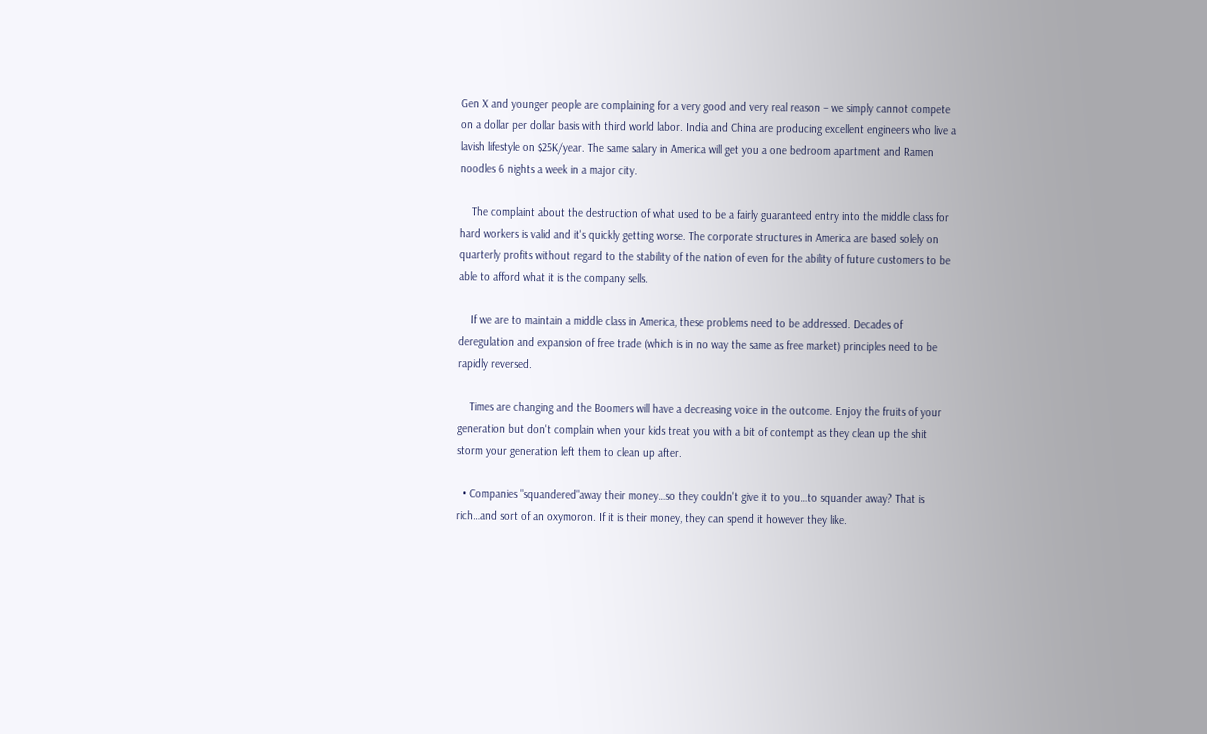Gen X and younger people are complaining for a very good and very real reason – we simply cannot compete on a dollar per dollar basis with third world labor. India and China are producing excellent engineers who live a lavish lifestyle on $25K/year. The same salary in America will get you a one bedroom apartment and Ramen noodles 6 nights a week in a major city.

    The complaint about the destruction of what used to be a fairly guaranteed entry into the middle class for hard workers is valid and it's quickly getting worse. The corporate structures in America are based solely on quarterly profits without regard to the stability of the nation of even for the ability of future customers to be able to afford what it is the company sells.

    If we are to maintain a middle class in America, these problems need to be addressed. Decades of deregulation and expansion of free trade (which is in no way the same as free market) principles need to be rapidly reversed.

    Times are changing and the Boomers will have a decreasing voice in the outcome. Enjoy the fruits of your generation but don't complain when your kids treat you with a bit of contempt as they clean up the shit storm your generation left them to clean up after.

  • Companies "squandered"away their money…so they couldn't give it to you…to squander away? That is rich…and sort of an oxymoron. If it is their money, they can spend it however they like.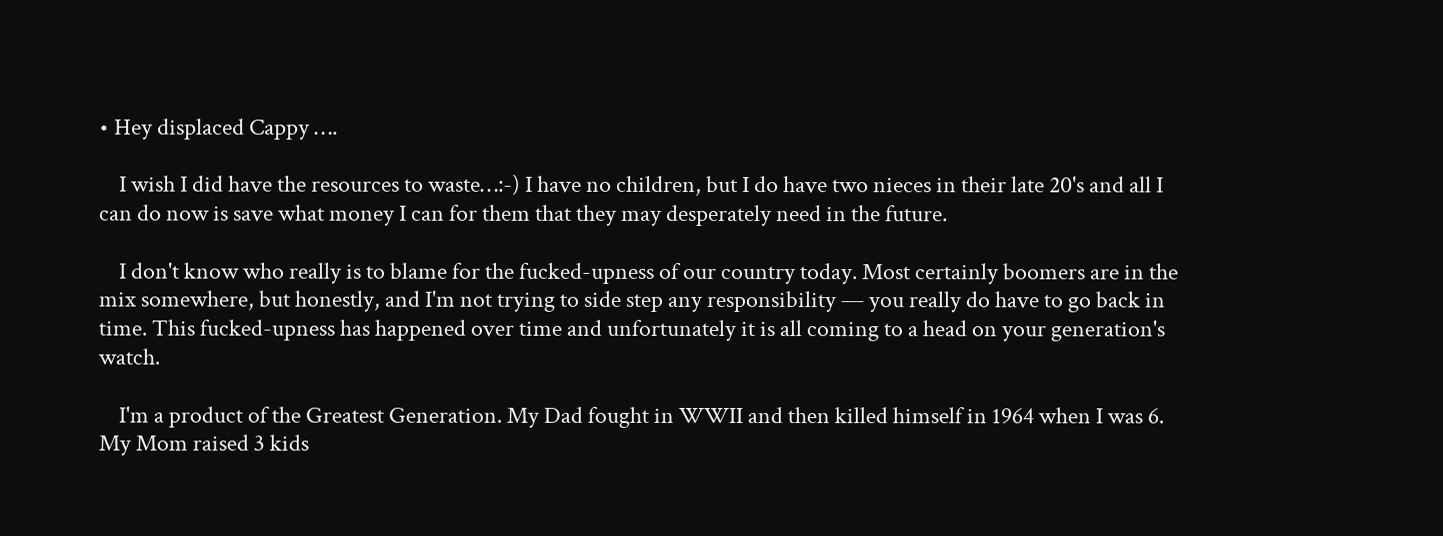• Hey displaced Cappy ….

    I wish I did have the resources to waste…:-) I have no children, but I do have two nieces in their late 20's and all I can do now is save what money I can for them that they may desperately need in the future.

    I don't know who really is to blame for the fucked-upness of our country today. Most certainly boomers are in the mix somewhere, but honestly, and I'm not trying to side step any responsibility — you really do have to go back in time. This fucked-upness has happened over time and unfortunately it is all coming to a head on your generation's watch.

    I'm a product of the Greatest Generation. My Dad fought in WWII and then killed himself in 1964 when I was 6. My Mom raised 3 kids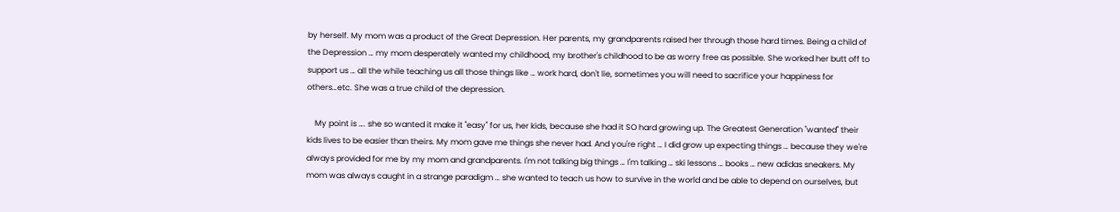by herself. My mom was a product of the Great Depression. Her parents, my grandparents raised her through those hard times. Being a child of the Depression … my mom desperately wanted my childhood, my brother's childhood to be as worry free as possible. She worked her butt off to support us … all the while teaching us all those things like … work hard, don't lie, sometimes you will need to sacrifice your happiness for others…etc. She was a true child of the depression.

    My point is …. she so wanted it make it "easy" for us, her kids, because she had it SO hard growing up. The Greatest Generation "wanted" their kids lives to be easier than theirs. My mom gave me things she never had. And you're right … I did grow up expecting things … because they we're always provided for me by my mom and grandparents. I'm not talking big things … I'm talking … ski lessons … books … new adidas sneakers. My mom was always caught in a strange paradigm … she wanted to teach us how to survive in the world and be able to depend on ourselves, but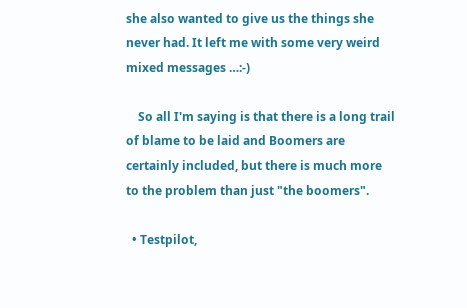she also wanted to give us the things she never had. It left me with some very weird mixed messages …:-)

    So all I'm saying is that there is a long trail of blame to be laid and Boomers are certainly included, but there is much more to the problem than just "the boomers".

  • Testpilot,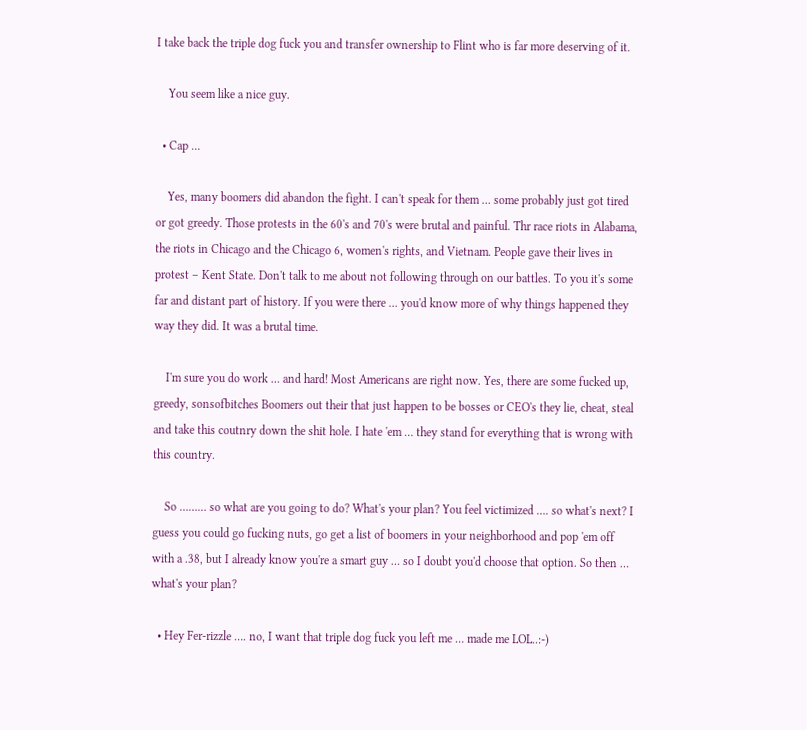I take back the triple dog fuck you and transfer ownership to Flint who is far more deserving of it.

    You seem like a nice guy.

  • Cap …

    Yes, many boomers did abandon the fight. I can't speak for them … some probably just got tired or got greedy. Those protests in the 60's and 70's were brutal and painful. Thr race riots in Alabama, the riots in Chicago and the Chicago 6, women's rights, and Vietnam. People gave their lives in protest – Kent State. Don't talk to me about not following through on our battles. To you it's some far and distant part of history. If you were there … you'd know more of why things happened they way they did. It was a brutal time.

    I'm sure you do work … and hard! Most Americans are right now. Yes, there are some fucked up, greedy, sonsofbitches Boomers out their that just happen to be bosses or CEO's they lie, cheat, steal and take this coutnry down the shit hole. I hate 'em … they stand for everything that is wrong with this country.

    So ……… so what are you going to do? What's your plan? You feel victimized …. so what's next? I guess you could go fucking nuts, go get a list of boomers in your neighborhood and pop 'em off with a .38, but I already know you're a smart guy … so I doubt you'd choose that option. So then … what's your plan?

  • Hey Fer-rizzle …. no, I want that triple dog fuck you left me … made me LOL..:-)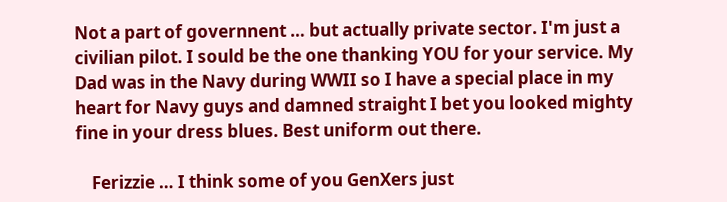Not a part of governnent … but actually private sector. I'm just a civilian pilot. I sould be the one thanking YOU for your service. My Dad was in the Navy during WWII so I have a special place in my heart for Navy guys and damned straight I bet you looked mighty fine in your dress blues. Best uniform out there.

    Ferizzie … I think some of you GenXers just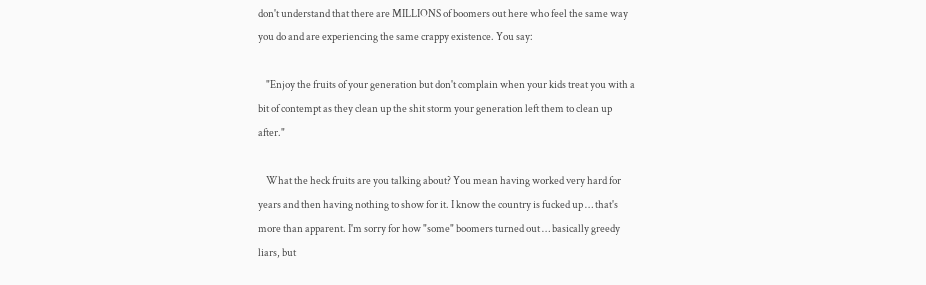don't understand that there are MILLIONS of boomers out here who feel the same way you do and are experiencing the same crappy existence. You say:

    "Enjoy the fruits of your generation but don't complain when your kids treat you with a bit of contempt as they clean up the shit storm your generation left them to clean up after."

    What the heck fruits are you talking about? You mean having worked very hard for years and then having nothing to show for it. I know the country is fucked up … that's more than apparent. I'm sorry for how "some" boomers turned out … basically greedy liars, but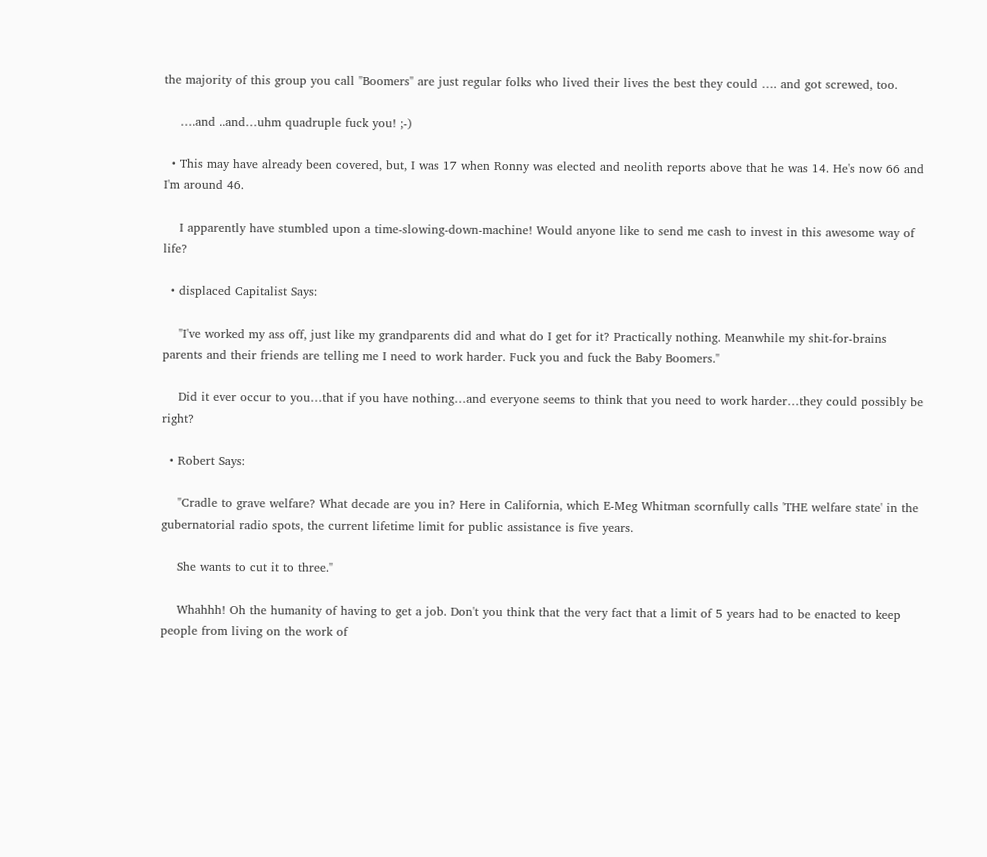the majority of this group you call "Boomers" are just regular folks who lived their lives the best they could …. and got screwed, too.

    ….and ..and…uhm quadruple fuck you! ;-)

  • This may have already been covered, but, I was 17 when Ronny was elected and neolith reports above that he was 14. He's now 66 and I'm around 46.

    I apparently have stumbled upon a time-slowing-down-machine! Would anyone like to send me cash to invest in this awesome way of life?

  • displaced Capitalist Says:

    "I've worked my ass off, just like my grandparents did and what do I get for it? Practically nothing. Meanwhile my shit-for-brains parents and their friends are telling me I need to work harder. Fuck you and fuck the Baby Boomers."

    Did it ever occur to you…that if you have nothing…and everyone seems to think that you need to work harder…they could possibly be right?

  • Robert Says:

    "Cradle to grave welfare? What decade are you in? Here in California, which E-Meg Whitman scornfully calls 'THE welfare state' in the gubernatorial radio spots, the current lifetime limit for public assistance is five years.

    She wants to cut it to three."

    Whahhh! Oh the humanity of having to get a job. Don't you think that the very fact that a limit of 5 years had to be enacted to keep people from living on the work of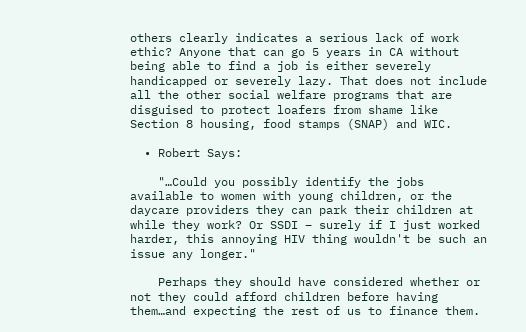others clearly indicates a serious lack of work ethic? Anyone that can go 5 years in CA without being able to find a job is either severely handicapped or severely lazy. That does not include all the other social welfare programs that are disguised to protect loafers from shame like Section 8 housing, food stamps (SNAP) and WIC.

  • Robert Says:

    "…Could you possibly identify the jobs available to women with young children, or the daycare providers they can park their children at while they work? Or SSDI – surely if I just worked harder, this annoying HIV thing wouldn't be such an issue any longer."

    Perhaps they should have considered whether or not they could afford children before having them…and expecting the rest of us to finance them.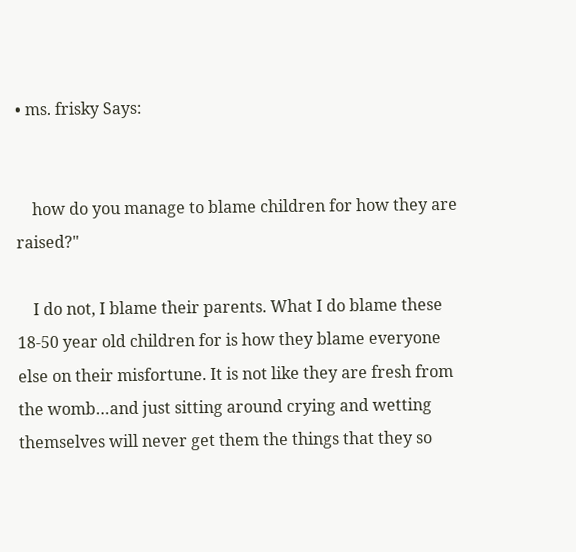• ms. frisky Says:


    how do you manage to blame children for how they are raised?"

    I do not, I blame their parents. What I do blame these 18-50 year old children for is how they blame everyone else on their misfortune. It is not like they are fresh from the womb…and just sitting around crying and wetting themselves will never get them the things that they so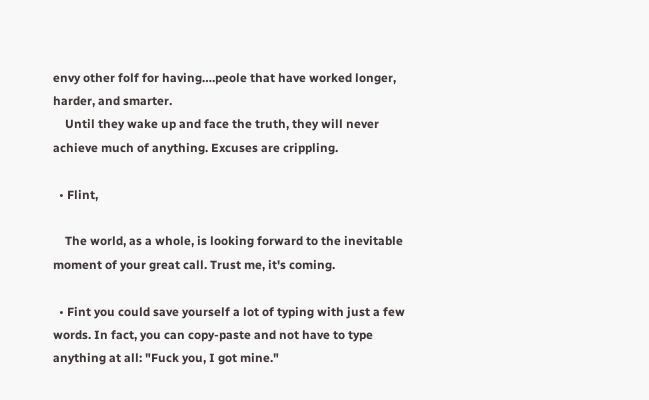envy other folf for having….peole that have worked longer, harder, and smarter.
    Until they wake up and face the truth, they will never achieve much of anything. Excuses are crippling.

  • Flint,

    The world, as a whole, is looking forward to the inevitable moment of your great call. Trust me, it's coming.

  • Fint you could save yourself a lot of typing with just a few words. In fact, you can copy-paste and not have to type anything at all: "Fuck you, I got mine."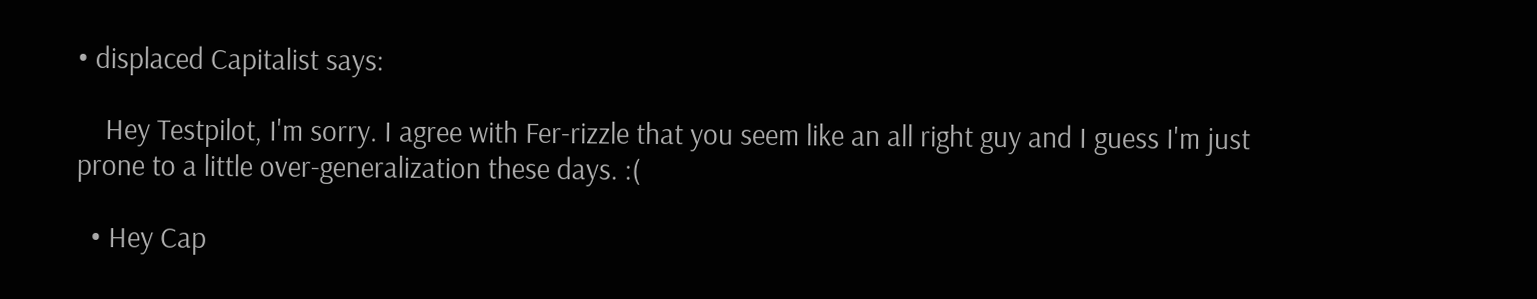• displaced Capitalist says:

    Hey Testpilot, I'm sorry. I agree with Fer-rizzle that you seem like an all right guy and I guess I'm just prone to a little over-generalization these days. :(

  • Hey Cap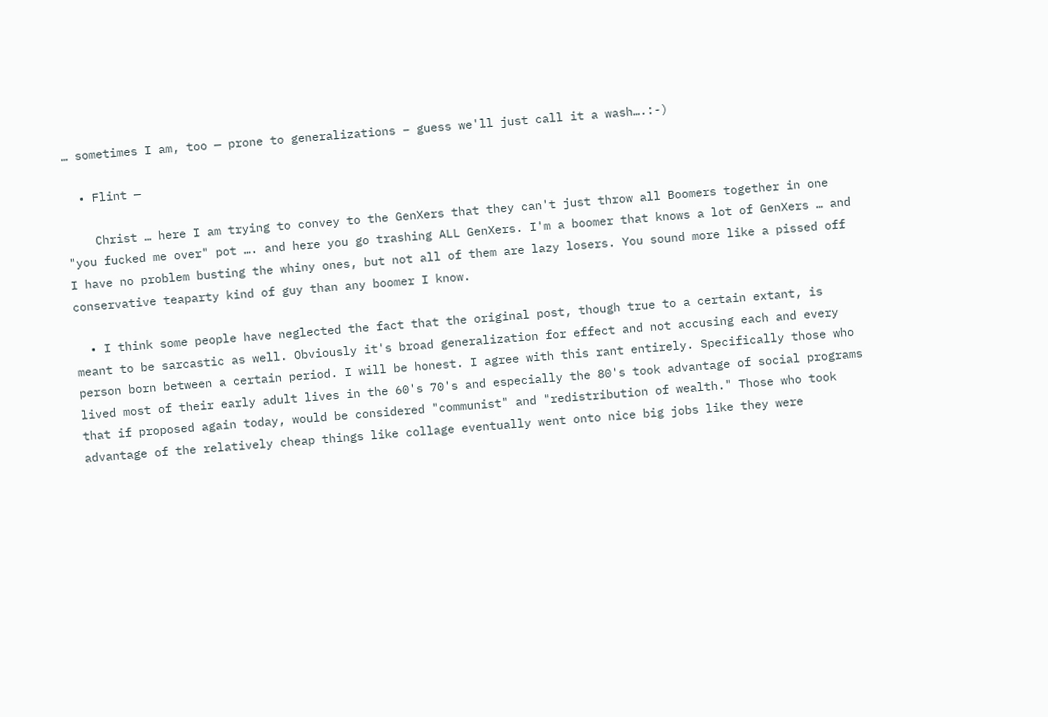… sometimes I am, too — prone to generalizations – guess we'll just call it a wash….:-)

  • Flint —

    Christ … here I am trying to convey to the GenXers that they can't just throw all Boomers together in one "you fucked me over" pot …. and here you go trashing ALL GenXers. I'm a boomer that knows a lot of GenXers … and I have no problem busting the whiny ones, but not all of them are lazy losers. You sound more like a pissed off conservative teaparty kind of guy than any boomer I know.

  • I think some people have neglected the fact that the original post, though true to a certain extant, is meant to be sarcastic as well. Obviously it's broad generalization for effect and not accusing each and every person born between a certain period. I will be honest. I agree with this rant entirely. Specifically those who lived most of their early adult lives in the 60's 70's and especially the 80's took advantage of social programs that if proposed again today, would be considered "communist" and "redistribution of wealth." Those who took advantage of the relatively cheap things like collage eventually went onto nice big jobs like they were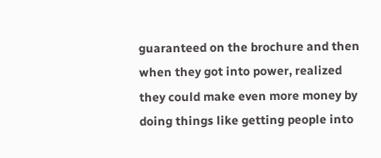guaranteed on the brochure and then when they got into power, realized they could make even more money by doing things like getting people into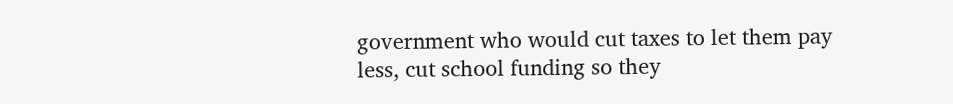government who would cut taxes to let them pay less, cut school funding so they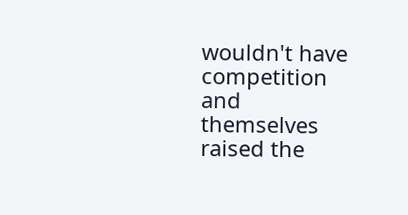wouldn't have competition and themselves raised the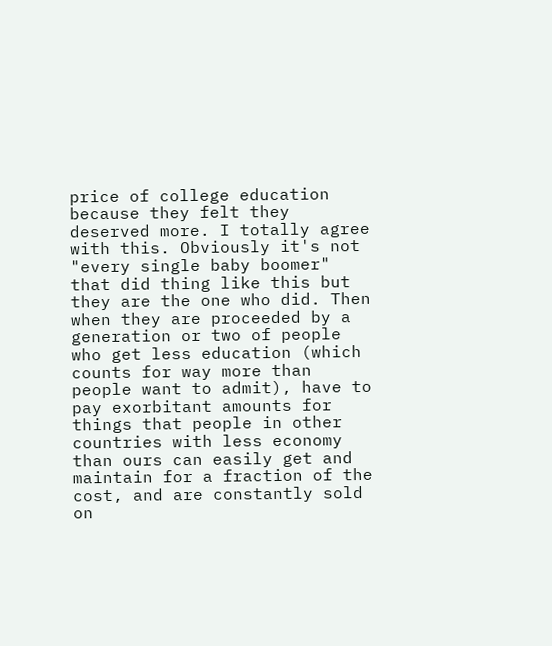price of college education because they felt they deserved more. I totally agree with this. Obviously it's not "every single baby boomer" that did thing like this but they are the one who did. Then when they are proceeded by a generation or two of people who get less education (which counts for way more than people want to admit), have to pay exorbitant amounts for things that people in other countries with less economy than ours can easily get and maintain for a fraction of the cost, and are constantly sold on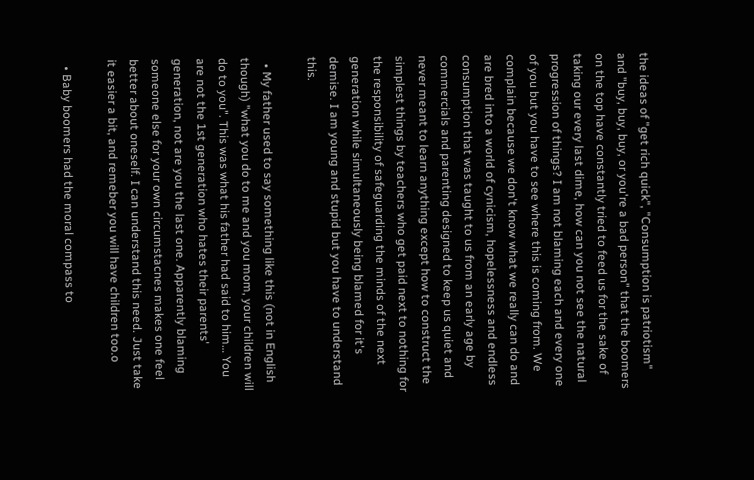the ideas of "get rich quick", "Consumption is patriotism" and "buy, buy, buy, or you're a bad person" that the boomers on the top have constantly tried to feed us for the sake of taking our every last dime, how can you not see the natural progression of things? I am not blaming each and every one of you but you have to see where this is coming from. We complain because we don't know what we really can do and are bred into a world of cynicism, hopelessness and endless consumption that was taught to us from an early age by commercials and parenting designed to keep us quiet and never meant to learn anything except how to construct the simplest things by teachers who get paid next to nothing for the responsibility of safeguarding the minds of the next generation while simultaneously being blamed for it's demise. I am young and stupid but you have to understand this.

  • My father used to say something like this (not in English though) "what you do to me and you mom, your children will do to you". This was what his father had said to him… You are not the 1st generation who hates their parents' generation, not are you the last one. Apparently blaming someone else for your own circumstacnes makes one feel better about oneself. I can understand this need. Just take it easier a bit, and remeber you will have children too.o

  • Baby boomers had the moral compass to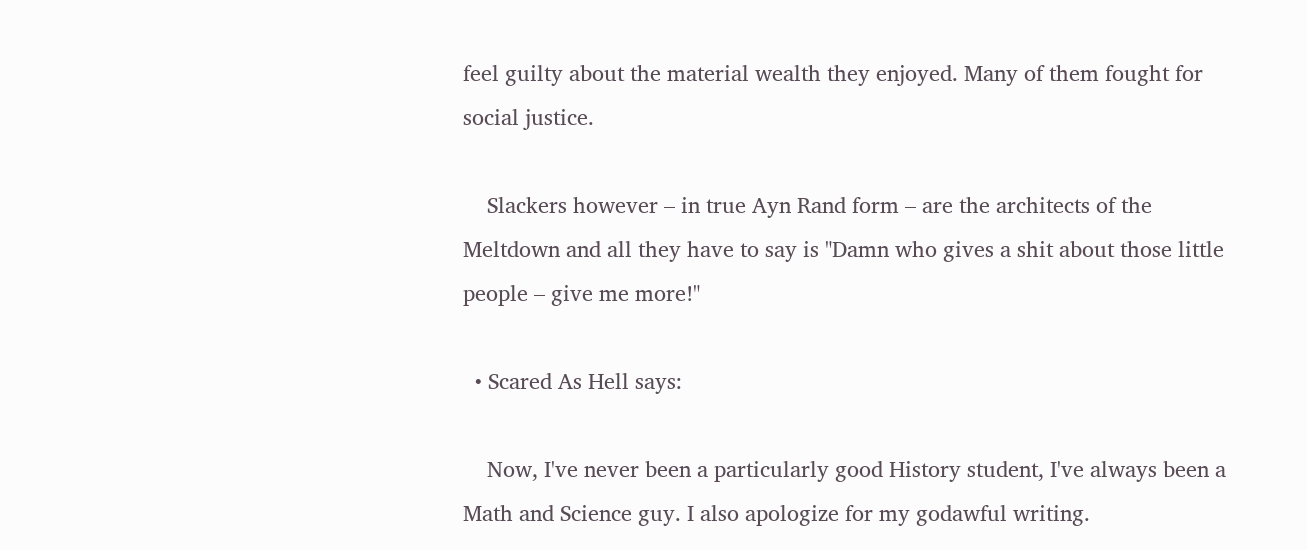feel guilty about the material wealth they enjoyed. Many of them fought for social justice.

    Slackers however – in true Ayn Rand form – are the architects of the Meltdown and all they have to say is "Damn who gives a shit about those little people – give me more!"

  • Scared As Hell says:

    Now, I've never been a particularly good History student, I've always been a Math and Science guy. I also apologize for my godawful writing.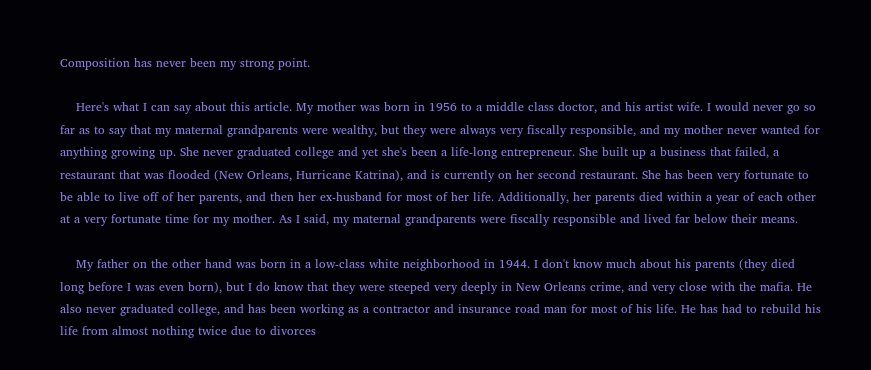Composition has never been my strong point.

    Here's what I can say about this article. My mother was born in 1956 to a middle class doctor, and his artist wife. I would never go so far as to say that my maternal grandparents were wealthy, but they were always very fiscally responsible, and my mother never wanted for anything growing up. She never graduated college and yet she's been a life-long entrepreneur. She built up a business that failed, a restaurant that was flooded (New Orleans, Hurricane Katrina), and is currently on her second restaurant. She has been very fortunate to be able to live off of her parents, and then her ex-husband for most of her life. Additionally, her parents died within a year of each other at a very fortunate time for my mother. As I said, my maternal grandparents were fiscally responsible and lived far below their means.

    My father on the other hand was born in a low-class white neighborhood in 1944. I don't know much about his parents (they died long before I was even born), but I do know that they were steeped very deeply in New Orleans crime, and very close with the mafia. He also never graduated college, and has been working as a contractor and insurance road man for most of his life. He has had to rebuild his life from almost nothing twice due to divorces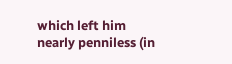which left him nearly penniless (in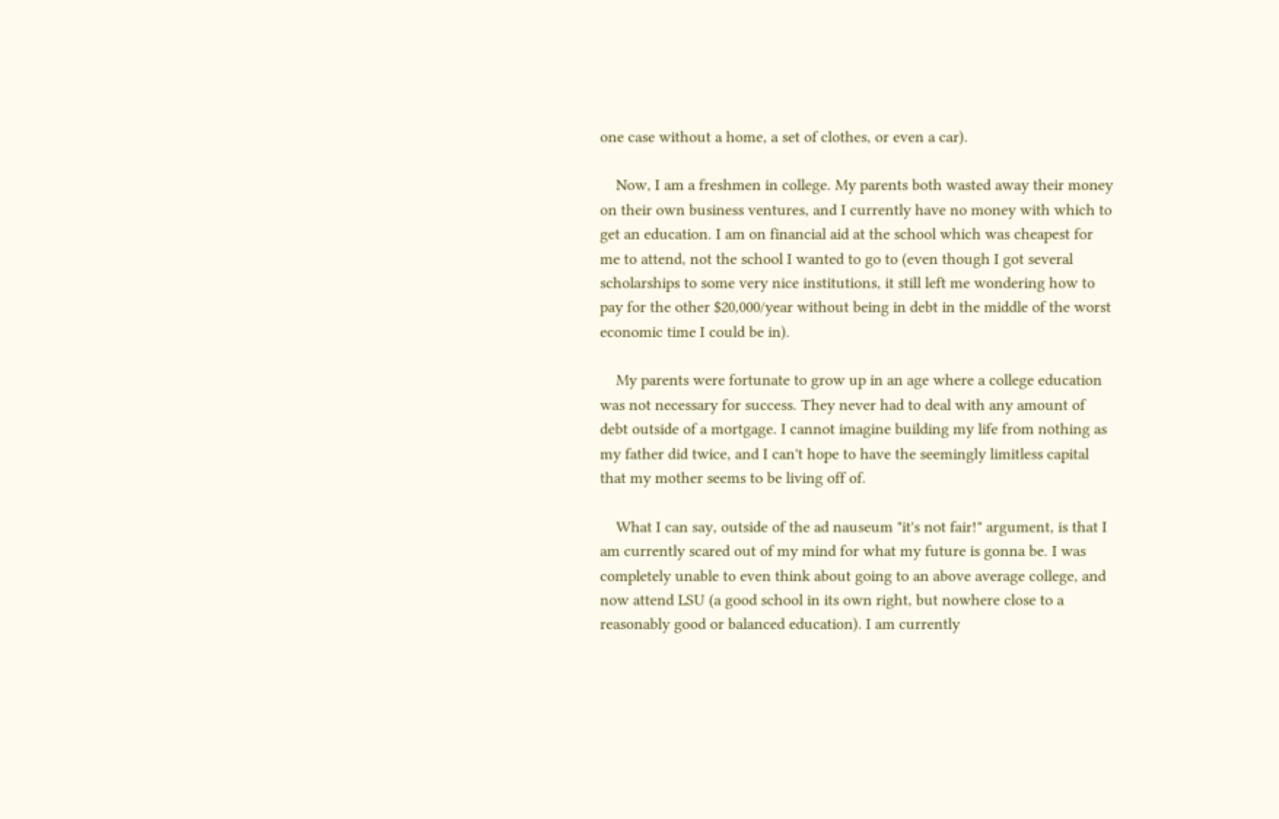one case without a home, a set of clothes, or even a car).

    Now, I am a freshmen in college. My parents both wasted away their money on their own business ventures, and I currently have no money with which to get an education. I am on financial aid at the school which was cheapest for me to attend, not the school I wanted to go to (even though I got several scholarships to some very nice institutions, it still left me wondering how to pay for the other $20,000/year without being in debt in the middle of the worst economic time I could be in).

    My parents were fortunate to grow up in an age where a college education was not necessary for success. They never had to deal with any amount of debt outside of a mortgage. I cannot imagine building my life from nothing as my father did twice, and I can't hope to have the seemingly limitless capital that my mother seems to be living off of.

    What I can say, outside of the ad nauseum "it's not fair!" argument, is that I am currently scared out of my mind for what my future is gonna be. I was completely unable to even think about going to an above average college, and now attend LSU (a good school in its own right, but nowhere close to a reasonably good or balanced education). I am currently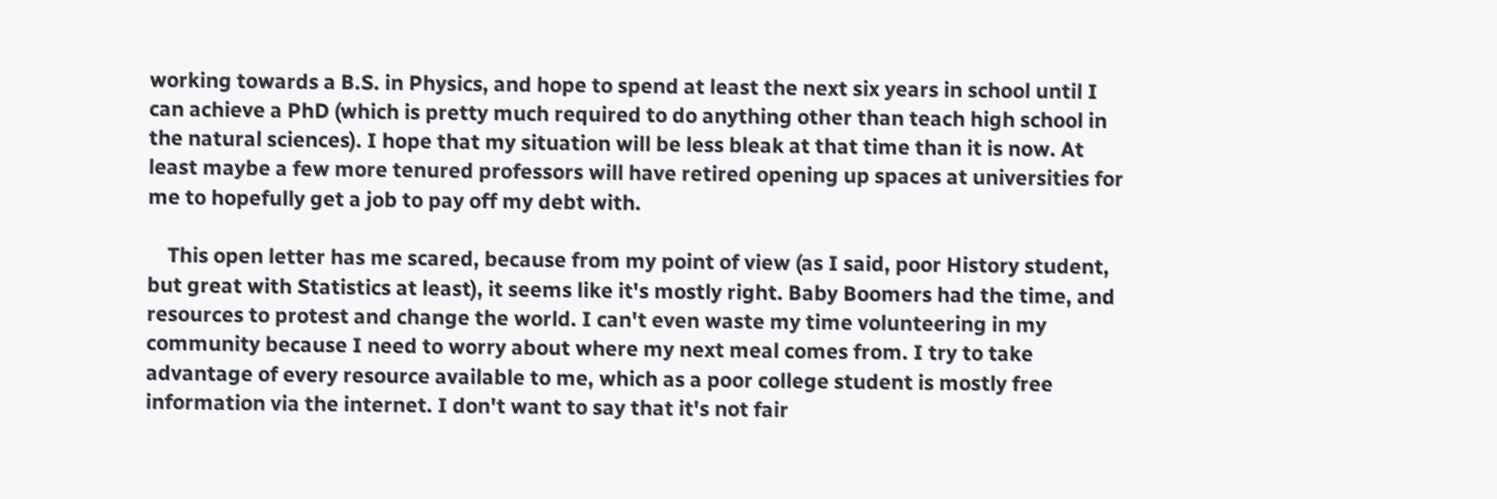working towards a B.S. in Physics, and hope to spend at least the next six years in school until I can achieve a PhD (which is pretty much required to do anything other than teach high school in the natural sciences). I hope that my situation will be less bleak at that time than it is now. At least maybe a few more tenured professors will have retired opening up spaces at universities for me to hopefully get a job to pay off my debt with.

    This open letter has me scared, because from my point of view (as I said, poor History student, but great with Statistics at least), it seems like it's mostly right. Baby Boomers had the time, and resources to protest and change the world. I can't even waste my time volunteering in my community because I need to worry about where my next meal comes from. I try to take advantage of every resource available to me, which as a poor college student is mostly free information via the internet. I don't want to say that it's not fair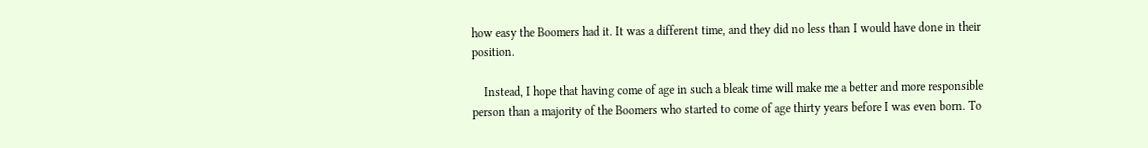how easy the Boomers had it. It was a different time, and they did no less than I would have done in their position.

    Instead, I hope that having come of age in such a bleak time will make me a better and more responsible person than a majority of the Boomers who started to come of age thirty years before I was even born. To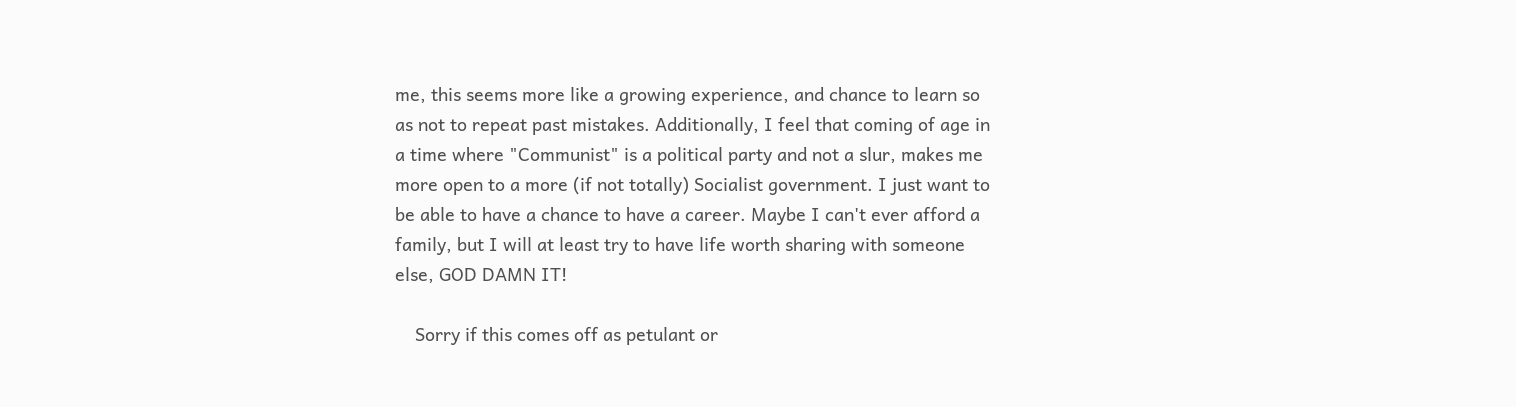me, this seems more like a growing experience, and chance to learn so as not to repeat past mistakes. Additionally, I feel that coming of age in a time where "Communist" is a political party and not a slur, makes me more open to a more (if not totally) Socialist government. I just want to be able to have a chance to have a career. Maybe I can't ever afford a family, but I will at least try to have life worth sharing with someone else, GOD DAMN IT!

    Sorry if this comes off as petulant or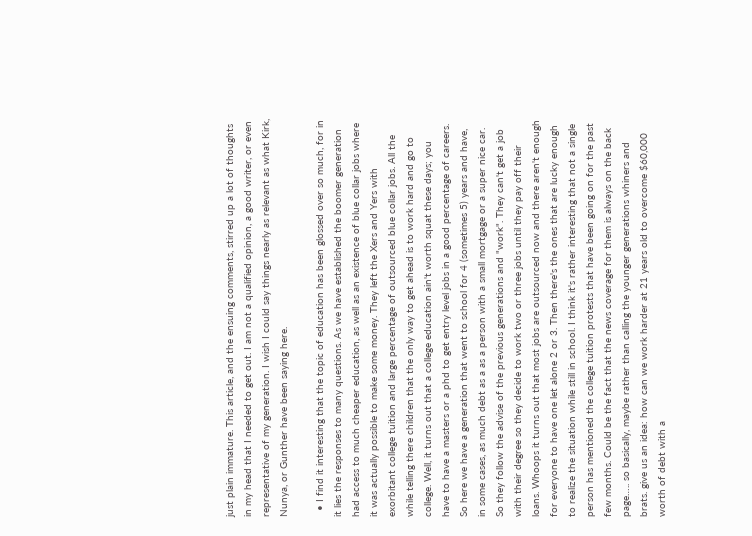just plain immature. This article, and the ensuing comments, stirred up a lot of thoughts in my head that I needed to get out. I am not a qualified opinion, a good writer, or even representative of my generation. I wish I could say things nearly as relevant as what Kirk, Nunya, or Gunther have been saying here.

  • I find it interesting that the topic of education has been glossed over so much, for in it lies the responses to many questions. As we have established the boomer generation had access to much cheaper education, as well as an existence of blue collar jobs where it was actually possible to make some money. They left the Xers and Yers with exorbitant college tuition and large percentage of outsourced blue collar jobs. All the while telling there children that the only way to get ahead is to work hard and go to college. Well, it turns out that a college education ain't worth squat these days; you have to have a masters or a phd to get entry level jobs in a good percentage of careers. So here we have a generation that went to school for 4 (sometimes 5) years and have, in some cases, as much debt as a as a person with a small mortgage or a super nice car. So they follow the advise of the previous generations and "work". They can't get a job with their degree so they decide to work two or three jobs until they pay off their loans. Whoops it turns out that most jobs are outsourced now and there aren't enough for everyone to have one let alone 2 or 3. Then there's the ones that are lucky enough to realize the situation while still in school. I think it's rather interesting that not a single person has mentioned the college tuition protests that have been going on for the past few months. Could be the fact that the news coverage for them is always on the back page….. so basically, maybe rather than calling the younger generations whiners and brats. give us an idea: how can we work harder at 21 years old to overcome $60,000 worth of debt with a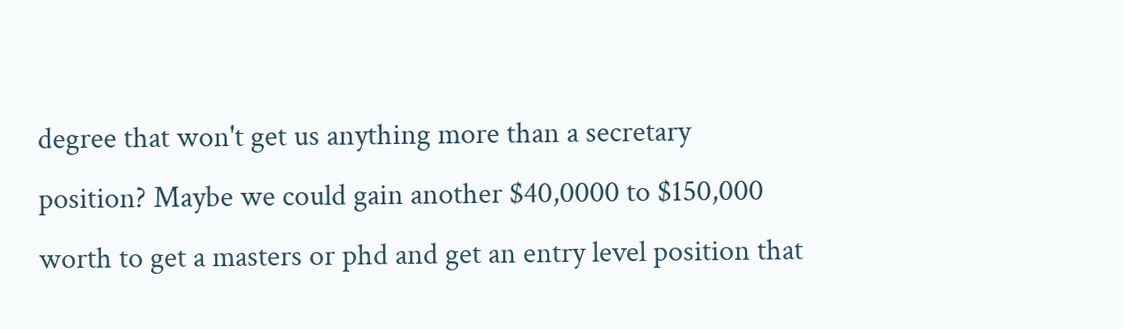degree that won't get us anything more than a secretary position? Maybe we could gain another $40,0000 to $150,000 worth to get a masters or phd and get an entry level position that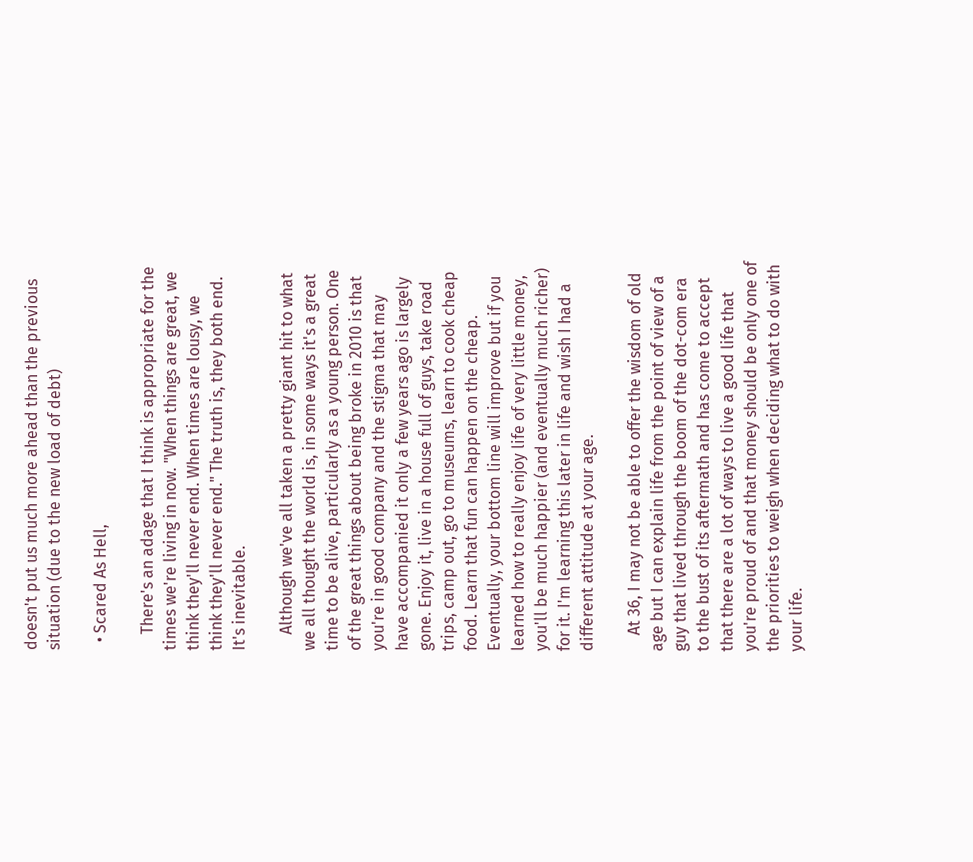doesn't put us much more ahead than the previous situation (due to the new load of debt)

  • Scared As Hell,

    There's an adage that I think is appropriate for the times we're living in now. "When things are great, we think they'll never end. When times are lousy, we think they'll never end." The truth is, they both end. It's inevitable.

    Although we've all taken a pretty giant hit to what we all thought the world is, in some ways it's a great time to be alive, particularly as a young person. One of the great things about being broke in 2010 is that you're in good company and the stigma that may have accompanied it only a few years ago is largely gone. Enjoy it, live in a house full of guys, take road trips, camp out, go to museums, learn to cook cheap food. Learn that fun can happen on the cheap. Eventually, your bottom line will improve but if you learned how to really enjoy life of very little money, you'll be much happier (and eventually much richer) for it. I'm learning this later in life and wish I had a different attitude at your age.

    At 36, I may not be able to offer the wisdom of old age but I can explain life from the point of view of a guy that lived through the boom of the dot-com era to the bust of its aftermath and has come to accept that there are a lot of ways to live a good life that you're proud of and that money should be only one of the priorities to weigh when deciding what to do with your life.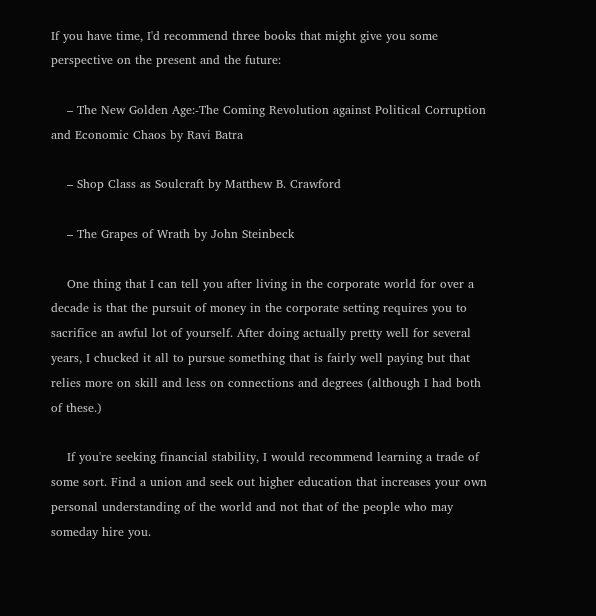If you have time, I'd recommend three books that might give you some perspective on the present and the future:

    – The New Golden Age:-The Coming Revolution against Political Corruption and Economic Chaos by Ravi Batra

    – Shop Class as Soulcraft by Matthew B. Crawford

    – The Grapes of Wrath by John Steinbeck

    One thing that I can tell you after living in the corporate world for over a decade is that the pursuit of money in the corporate setting requires you to sacrifice an awful lot of yourself. After doing actually pretty well for several years, I chucked it all to pursue something that is fairly well paying but that relies more on skill and less on connections and degrees (although I had both of these.)

    If you're seeking financial stability, I would recommend learning a trade of some sort. Find a union and seek out higher education that increases your own personal understanding of the world and not that of the people who may someday hire you.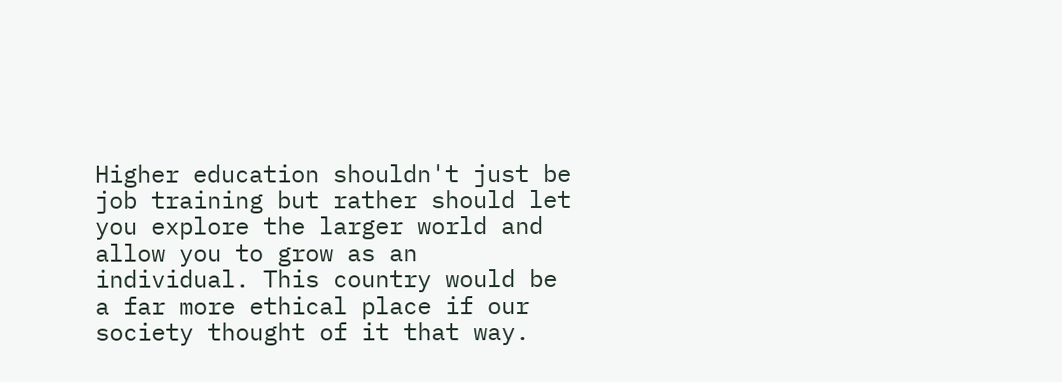Higher education shouldn't just be job training but rather should let you explore the larger world and allow you to grow as an individual. This country would be a far more ethical place if our society thought of it that way.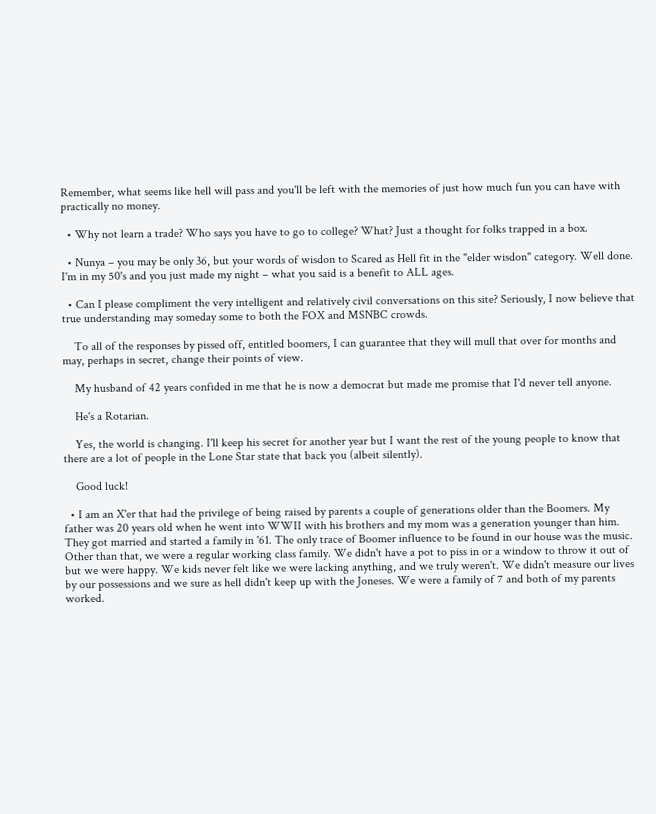Remember, what seems like hell will pass and you'll be left with the memories of just how much fun you can have with practically no money.

  • Why not learn a trade? Who says you have to go to college? What? Just a thought for folks trapped in a box.

  • Nunya – you may be only 36, but your words of wisdon to Scared as Hell fit in the "elder wisdon" category. Well done. I'm in my 50's and you just made my night – what you said is a benefit to ALL ages.

  • Can I please compliment the very intelligent and relatively civil conversations on this site? Seriously, I now believe that true understanding may someday some to both the FOX and MSNBC crowds.

    To all of the responses by pissed off, entitled boomers, I can guarantee that they will mull that over for months and may, perhaps in secret, change their points of view.

    My husband of 42 years confided in me that he is now a democrat but made me promise that I'd never tell anyone.

    He's a Rotarian.

    Yes, the world is changing. I'll keep his secret for another year but I want the rest of the young people to know that there are a lot of people in the Lone Star state that back you (albeit silently).

    Good luck!

  • I am an X'er that had the privilege of being raised by parents a couple of generations older than the Boomers. My father was 20 years old when he went into WWII with his brothers and my mom was a generation younger than him. They got married and started a family in '61. The only trace of Boomer influence to be found in our house was the music. Other than that, we were a regular working class family. We didn't have a pot to piss in or a window to throw it out of but we were happy. We kids never felt like we were lacking anything, and we truly weren't. We didn't measure our lives by our possessions and we sure as hell didn't keep up with the Joneses. We were a family of 7 and both of my parents worked.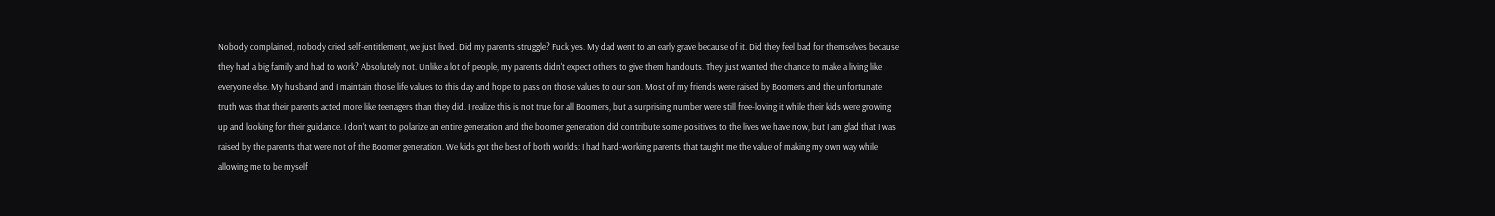Nobody complained, nobody cried self-entitlement, we just lived. Did my parents struggle? Fuck yes. My dad went to an early grave because of it. Did they feel bad for themselves because they had a big family and had to work? Absolutely not. Unlike a lot of people, my parents didn't expect others to give them handouts. They just wanted the chance to make a living like everyone else. My husband and I maintain those life values to this day and hope to pass on those values to our son. Most of my friends were raised by Boomers and the unfortunate truth was that their parents acted more like teenagers than they did. I realize this is not true for all Boomers, but a surprising number were still free-loving it while their kids were growing up and looking for their guidance. I don't want to polarize an entire generation and the boomer generation did contribute some positives to the lives we have now, but I am glad that I was raised by the parents that were not of the Boomer generation. We kids got the best of both worlds: I had hard-working parents that taught me the value of making my own way while allowing me to be myself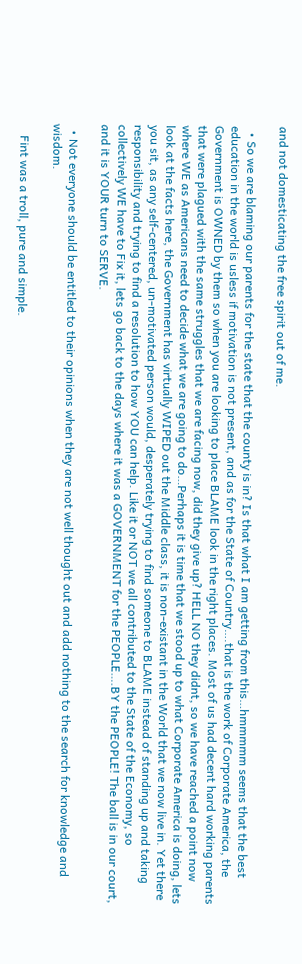and not domesticating the free spirit out of me.

  • So we are blaming our parents for the state that the county is in? Is that what I am getting from this…hmmmmm seems that the best education in the world is usless if motivation is not present, and as for the State of Country….that is the work of Corporate America, the Government is OWNED by them so when you are looking to place BLAME look in the right places. Most of us had decent hard working parents that were plagued with the same struggles that we are facing now, did they give up? HELL NO they didnt, so we have reached a point now where WE as Americans need to decide what we are going to do…Perhaps it is time that we stood up to what Corporate America is doing, lets look at the facts here, the Government has virtually WIPED out the Middle class, it is non-existant in the World that we now live in. Yet there you sit, as any self-centered, un-motivated person would, desperately trying to find someone to BLAME instead of standing up and taking responsibility and trying to find a resolution to how YOU can help. Like it or NOT we all contributed to the State of the Economy, so collectively WE have to Fix it, lets go back to the days where it was a GOVERNMENT for the PEOPLE….BY the PEOPLE! The ball is in our court, and it is YOUR turn to SERVE.

  • Not everyone should be entitled to their opinions when they are not well thought out and add nothing to the search for knowledge and wisdom.

    Fint was a troll, pure and simple.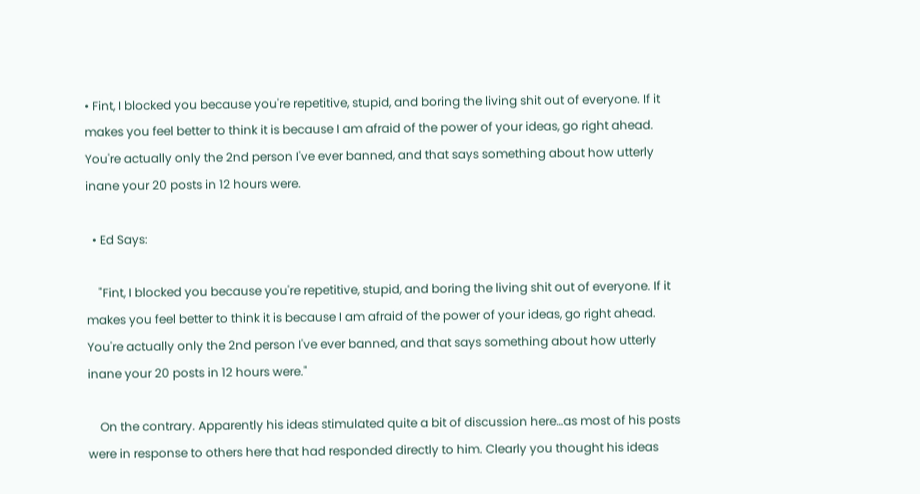• Fint, I blocked you because you're repetitive, stupid, and boring the living shit out of everyone. If it makes you feel better to think it is because I am afraid of the power of your ideas, go right ahead. You're actually only the 2nd person I've ever banned, and that says something about how utterly inane your 20 posts in 12 hours were.

  • Ed Says:

    "Fint, I blocked you because you're repetitive, stupid, and boring the living shit out of everyone. If it makes you feel better to think it is because I am afraid of the power of your ideas, go right ahead. You're actually only the 2nd person I've ever banned, and that says something about how utterly inane your 20 posts in 12 hours were."

    On the contrary. Apparently his ideas stimulated quite a bit of discussion here…as most of his posts were in response to others here that had responded directly to him. Clearly you thought his ideas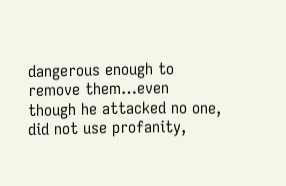dangerous enough to remove them…even though he attacked no one, did not use profanity,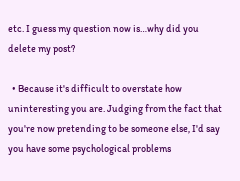etc. I guess my question now is…why did you delete my post?

  • Because it's difficult to overstate how uninteresting you are. Judging from the fact that you're now pretending to be someone else, I'd say you have some psychological problems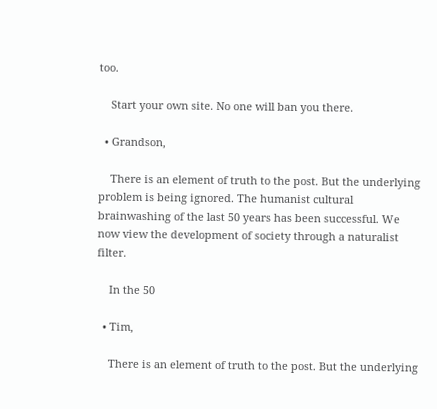too.

    Start your own site. No one will ban you there.

  • Grandson,

    There is an element of truth to the post. But the underlying problem is being ignored. The humanist cultural brainwashing of the last 50 years has been successful. We now view the development of society through a naturalist filter.

    In the 50

  • Tim,

    There is an element of truth to the post. But the underlying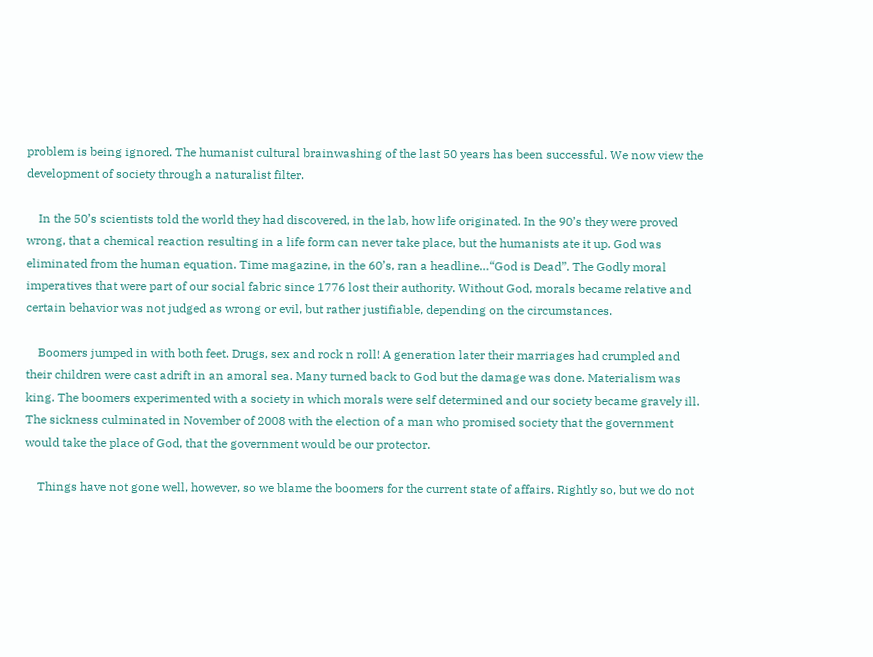problem is being ignored. The humanist cultural brainwashing of the last 50 years has been successful. We now view the development of society through a naturalist filter.

    In the 50’s scientists told the world they had discovered, in the lab, how life originated. In the 90’s they were proved wrong, that a chemical reaction resulting in a life form can never take place, but the humanists ate it up. God was eliminated from the human equation. Time magazine, in the 60’s, ran a headline…“God is Dead”. The Godly moral imperatives that were part of our social fabric since 1776 lost their authority. Without God, morals became relative and certain behavior was not judged as wrong or evil, but rather justifiable, depending on the circumstances.

    Boomers jumped in with both feet. Drugs, sex and rock n roll! A generation later their marriages had crumpled and their children were cast adrift in an amoral sea. Many turned back to God but the damage was done. Materialism was king. The boomers experimented with a society in which morals were self determined and our society became gravely ill. The sickness culminated in November of 2008 with the election of a man who promised society that the government would take the place of God, that the government would be our protector.

    Things have not gone well, however, so we blame the boomers for the current state of affairs. Rightly so, but we do not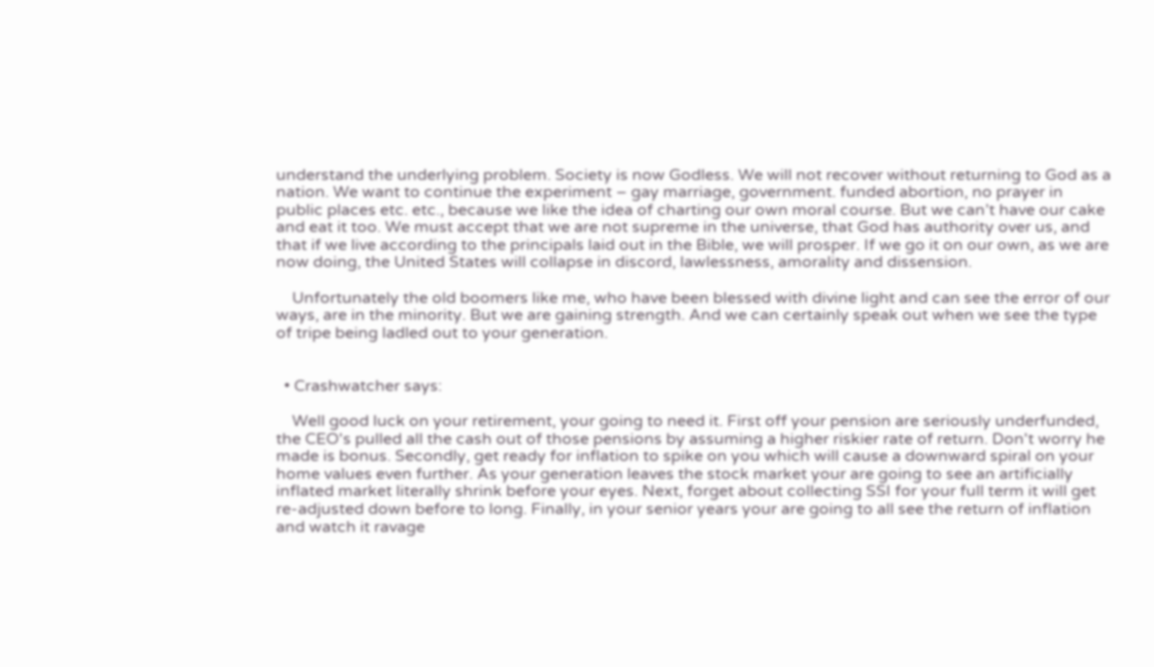understand the underlying problem. Society is now Godless. We will not recover without returning to God as a nation. We want to continue the experiment – gay marriage, government. funded abortion, no prayer in public places etc. etc., because we like the idea of charting our own moral course. But we can’t have our cake and eat it too. We must accept that we are not supreme in the universe, that God has authority over us, and that if we live according to the principals laid out in the Bible, we will prosper. If we go it on our own, as we are now doing, the United States will collapse in discord, lawlessness, amorality and dissension.

    Unfortunately the old boomers like me, who have been blessed with divine light and can see the error of our ways, are in the minority. But we are gaining strength. And we can certainly speak out when we see the type of tripe being ladled out to your generation.


  • Crashwatcher says:

    Well good luck on your retirement, your going to need it. First off your pension are seriously underfunded, the CEO's pulled all the cash out of those pensions by assuming a higher riskier rate of return. Don't worry he made is bonus. Secondly, get ready for inflation to spike on you which will cause a downward spiral on your home values even further. As your generation leaves the stock market your are going to see an artificially inflated market literally shrink before your eyes. Next, forget about collecting SSI for your full term it will get re-adjusted down before to long. Finally, in your senior years your are going to all see the return of inflation and watch it ravage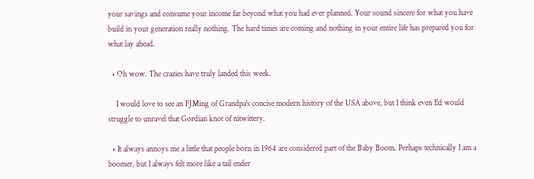your savings and consume your income far beyond what you had ever planned. Your sound sincere for what you have build in your generation really nothing. The hard times are coming and nothing in your entire life has prepared you for what lay ahead.

  • Oh wow. The crazies have truly landed this week.

    I would love to see an FJMing of Grandpa's concise modern history of the USA above, but I think even Ed would struggle to unravel that Gordian knot of nitwittery.

  • It always annoys me a little that people born in 1964 are considered part of the Baby Boom. Perhaps technically I am a boomer, but I always felt more like a tail ender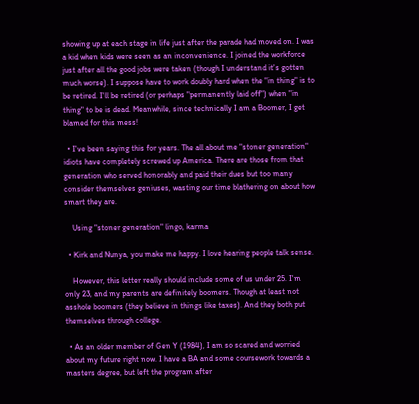showing up at each stage in life just after the parade had moved on. I was a kid when kids were seen as an inconvenience. I joined the workforce just after all the good jobs were taken (though I understand it's gotten much worse). I suppose have to work doubly hard when the "in thing" is to be retired. I'll be retired (or perhaps "permanently laid off") when "in thing" to be is dead. Meanwhile, since technically I am a Boomer, I get blamed for this mess!

  • I've been saying this for years. The all about me "stoner generation" idiots have completely screwed up America. There are those from that generation who served honorably and paid their dues but too many consider themselves geniuses, wasting our time blathering on about how smart they are.

    Using "stoner generation" lingo, karma

  • Kirk and Nunya, you make me happy. I love hearing people talk sense.

    However, this letter really should include some of us under 25. I'm only 23, and my parents are definitely boomers. Though at least not asshole boomers (they believe in things like taxes). And they both put themselves through college.

  • As an older member of Gen Y (1984), I am so scared and worried about my future right now. I have a BA and some coursework towards a masters degree, but left the program after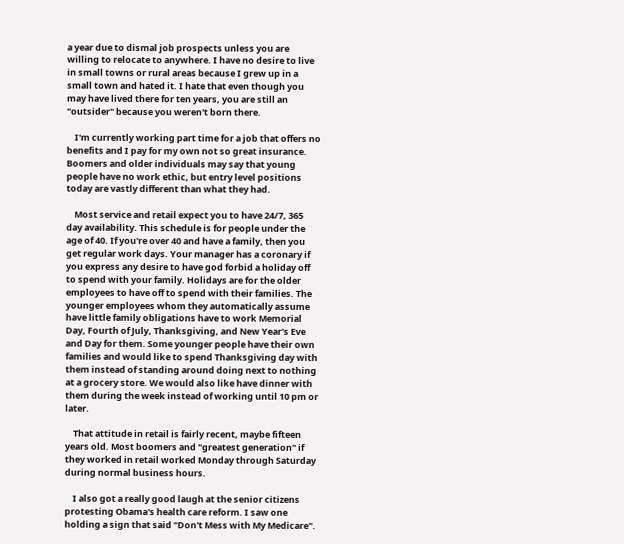a year due to dismal job prospects unless you are willing to relocate to anywhere. I have no desire to live in small towns or rural areas because I grew up in a small town and hated it. I hate that even though you may have lived there for ten years, you are still an "outsider" because you weren't born there.

    I'm currently working part time for a job that offers no benefits and I pay for my own not so great insurance. Boomers and older individuals may say that young people have no work ethic, but entry level positions today are vastly different than what they had.

    Most service and retail expect you to have 24/7, 365 day availability. This schedule is for people under the age of 40. If you're over 40 and have a family, then you get regular work days. Your manager has a coronary if you express any desire to have god forbid a holiday off to spend with your family. Holidays are for the older employees to have off to spend with their families. The younger employees whom they automatically assume have little family obligations have to work Memorial Day, Fourth of July, Thanksgiving, and New Year's Eve and Day for them. Some younger people have their own families and would like to spend Thanksgiving day with them instead of standing around doing next to nothing at a grocery store. We would also like have dinner with them during the week instead of working until 10 pm or later.

    That attitude in retail is fairly recent, maybe fifteen years old. Most boomers and "greatest generation" if they worked in retail worked Monday through Saturday during normal business hours.

    I also got a really good laugh at the senior citizens protesting Obama's health care reform. I saw one holding a sign that said "Don't Mess with My Medicare".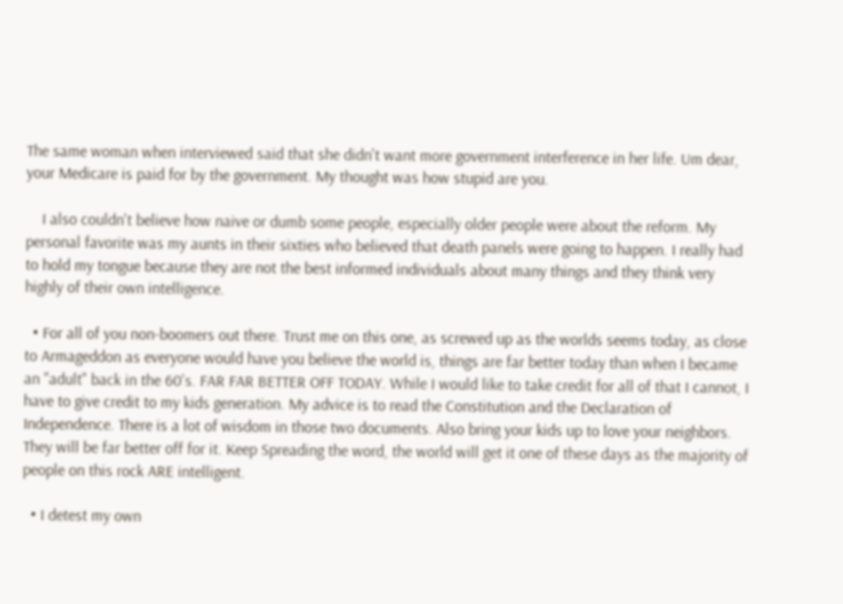The same woman when interviewed said that she didn't want more government interference in her life. Um dear, your Medicare is paid for by the government. My thought was how stupid are you.

    I also couldn't believe how naive or dumb some people, especially older people were about the reform. My personal favorite was my aunts in their sixties who believed that death panels were going to happen. I really had to hold my tongue because they are not the best informed individuals about many things and they think very highly of their own intelligence.

  • For all of you non-boomers out there. Trust me on this one, as screwed up as the worlds seems today, as close to Armageddon as everyone would have you believe the world is, things are far better today than when I became an "adult" back in the 60's. FAR FAR BETTER OFF TODAY. While I would like to take credit for all of that I cannot, I have to give credit to my kids generation. My advice is to read the Constitution and the Declaration of Independence. There is a lot of wisdom in those two documents. Also bring your kids up to love your neighbors. They will be far better off for it. Keep Spreading the word, the world will get it one of these days as the majority of people on this rock ARE intelligent.

  • I detest my own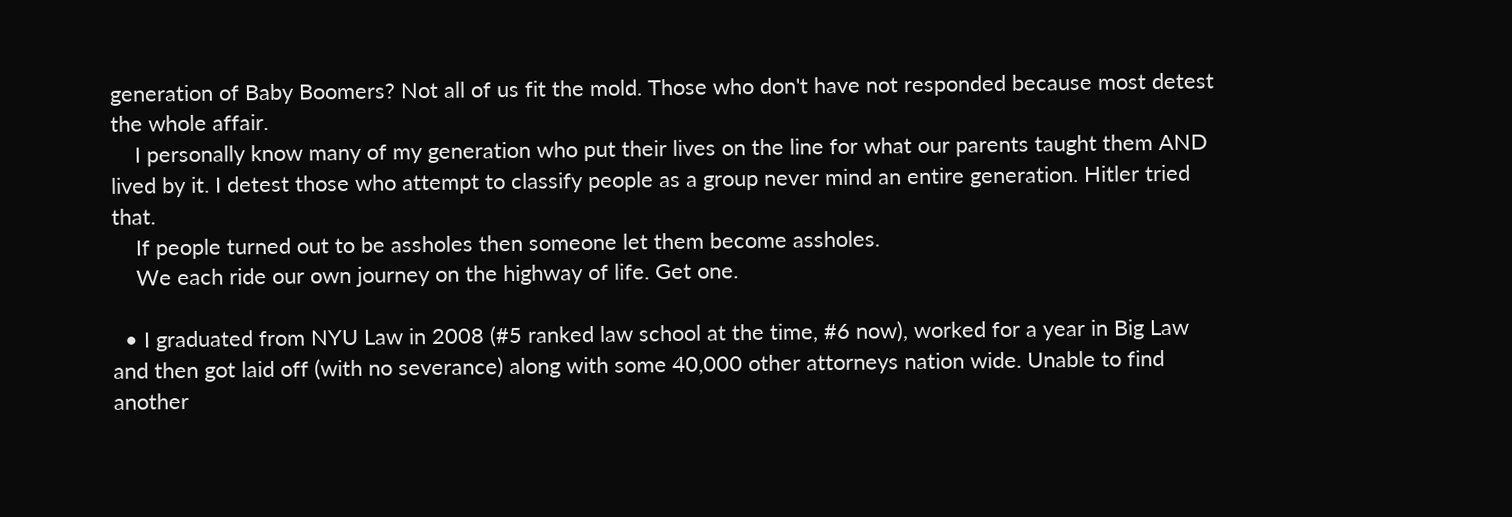generation of Baby Boomers? Not all of us fit the mold. Those who don't have not responded because most detest the whole affair.
    I personally know many of my generation who put their lives on the line for what our parents taught them AND lived by it. I detest those who attempt to classify people as a group never mind an entire generation. Hitler tried that.
    If people turned out to be assholes then someone let them become assholes.
    We each ride our own journey on the highway of life. Get one.

  • I graduated from NYU Law in 2008 (#5 ranked law school at the time, #6 now), worked for a year in Big Law and then got laid off (with no severance) along with some 40,000 other attorneys nation wide. Unable to find another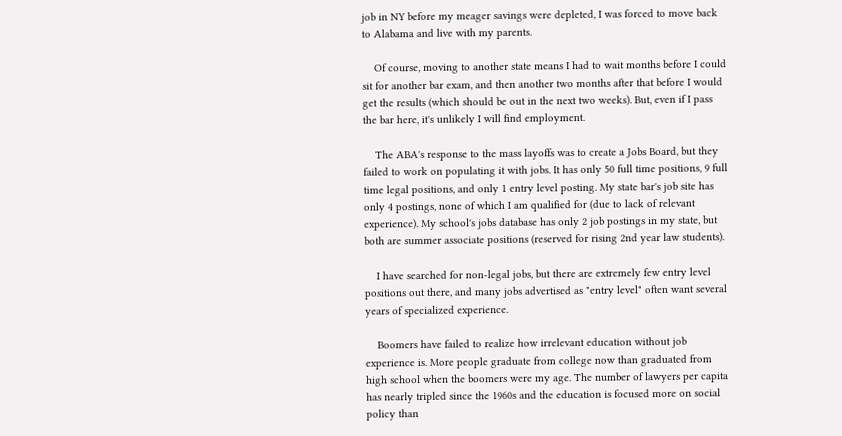job in NY before my meager savings were depleted, I was forced to move back to Alabama and live with my parents.

    Of course, moving to another state means I had to wait months before I could sit for another bar exam, and then another two months after that before I would get the results (which should be out in the next two weeks). But, even if I pass the bar here, it's unlikely I will find employment.

    The ABA's response to the mass layoffs was to create a Jobs Board, but they failed to work on populating it with jobs. It has only 50 full time positions, 9 full time legal positions, and only 1 entry level posting. My state bar's job site has only 4 postings, none of which I am qualified for (due to lack of relevant experience). My school's jobs database has only 2 job postings in my state, but both are summer associate positions (reserved for rising 2nd year law students).

    I have searched for non-legal jobs, but there are extremely few entry level positions out there, and many jobs advertised as "entry level" often want several years of specialized experience.

    Boomers have failed to realize how irrelevant education without job experience is. More people graduate from college now than graduated from high school when the boomers were my age. The number of lawyers per capita has nearly tripled since the 1960s and the education is focused more on social policy than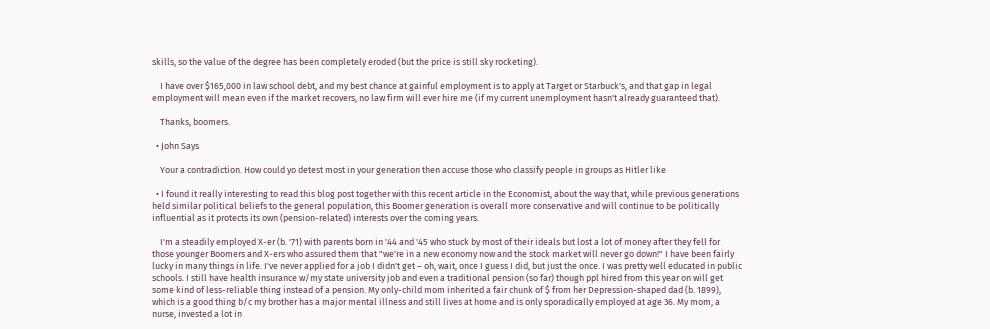skills, so the value of the degree has been completely eroded (but the price is still sky rocketing).

    I have over $165,000 in law school debt, and my best chance at gainful employment is to apply at Target or Starbuck's, and that gap in legal employment will mean even if the market recovers, no law firm will ever hire me (if my current unemployment hasn't already guaranteed that).

    Thanks, boomers.

  • John Says

    Your a contradiction. How could yo detest most in your generation then accuse those who classify people in groups as Hitler like

  • I found it really interesting to read this blog post together with this recent article in the Economist, about the way that, while previous generations held similar political beliefs to the general population, this Boomer generation is overall more conservative and will continue to be politically influential as it protects its own (pension-related) interests over the coming years.

    I'm a steadily employed X-er (b. '71) with parents born in '44 and '45 who stuck by most of their ideals but lost a lot of money after they fell for those younger Boomers and X-ers who assured them that "we're in a new economy now and the stock market will never go down!" I have been fairly lucky in many things in life. I've never applied for a job I didn't get – oh, wait, once I guess I did, but just the once. I was pretty well educated in public schools. I still have health insurance w/my state university job and even a traditional pension (so far) though ppl hired from this year on will get some kind of less-reliable thing instead of a pension. My only-child mom inherited a fair chunk of $ from her Depression-shaped dad (b. 1899), which is a good thing b/c my brother has a major mental illness and still lives at home and is only sporadically employed at age 36. My mom, a nurse, invested a lot in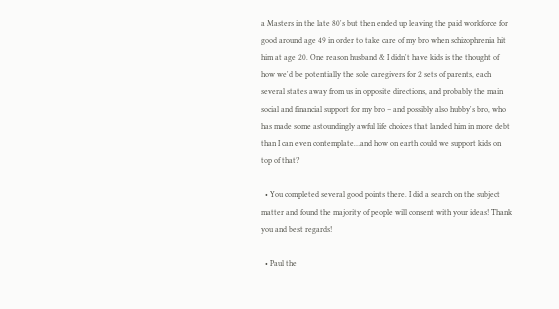a Masters in the late 80's but then ended up leaving the paid workforce for good around age 49 in order to take care of my bro when schizophrenia hit him at age 20. One reason husband & I didn't have kids is the thought of how we'd be potentially the sole caregivers for 2 sets of parents, each several states away from us in opposite directions, and probably the main social and financial support for my bro – and possibly also hubby's bro, who has made some astoundingly awful life choices that landed him in more debt than I can even contemplate…and how on earth could we support kids on top of that?

  • You completed several good points there. I did a search on the subject matter and found the majority of people will consent with your ideas! Thank you and best regards!

  • Paul the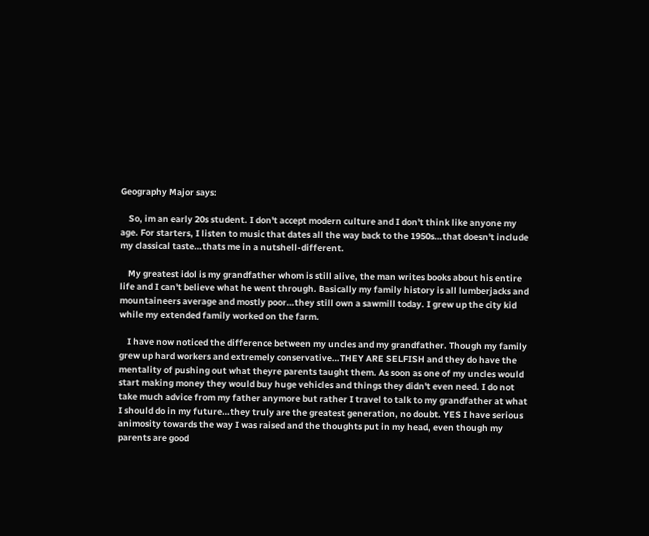Geography Major says:

    So, im an early 20s student. I don't accept modern culture and I don't think like anyone my age. For starters, I listen to music that dates all the way back to the 1950s…that doesn't include my classical taste…thats me in a nutshell-different.

    My greatest idol is my grandfather whom is still alive, the man writes books about his entire life and I can't believe what he went through. Basically my family history is all lumberjacks and mountaineers average and mostly poor…they still own a sawmill today. I grew up the city kid while my extended family worked on the farm.

    I have now noticed the difference between my uncles and my grandfather. Though my family grew up hard workers and extremely conservative…THEY ARE SELFISH and they do have the mentality of pushing out what theyre parents taught them. As soon as one of my uncles would start making money they would buy huge vehicles and things they didn't even need. I do not take much advice from my father anymore but rather I travel to talk to my grandfather at what I should do in my future…they truly are the greatest generation, no doubt. YES I have serious animosity towards the way I was raised and the thoughts put in my head, even though my parents are good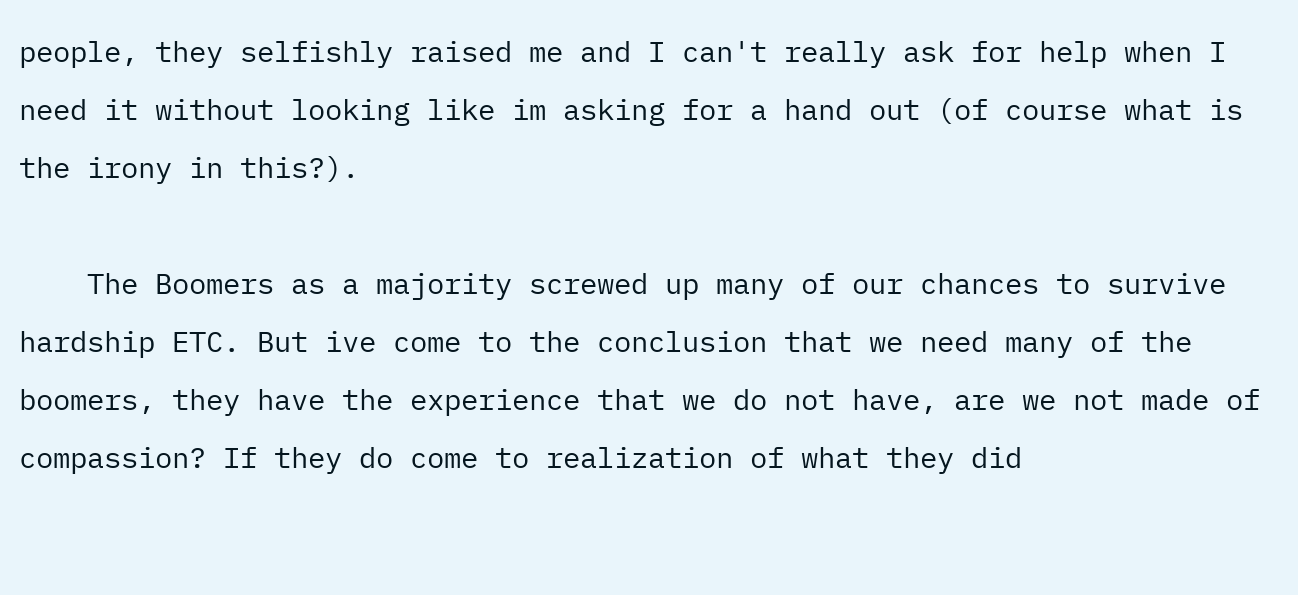people, they selfishly raised me and I can't really ask for help when I need it without looking like im asking for a hand out (of course what is the irony in this?).

    The Boomers as a majority screwed up many of our chances to survive hardship ETC. But ive come to the conclusion that we need many of the boomers, they have the experience that we do not have, are we not made of compassion? If they do come to realization of what they did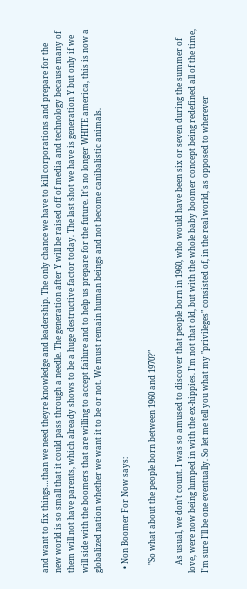and want to fix things…than we need theyre knowledge and leadership. The only chance we have to kill corporations and prepare for the new world is so small that it could pass through a needle. The generation after Y will be raised off of media and technology because many of them will not have parents, which already shows to be a huge destructive factor today. The last shot we have is generation Y but only if we will side with the boomers that are willing to accept failure and to help us prepare for the future. It's no longer WHITE america, this is now a globalized nation whether we want it to be or not. We must remain human beings and not become canibalistic animals.

  • Non Boomer For Now says:

    "So what about the people born between 1960 and 1970?"

    As usual, we don't count. I was so amused to discover that people born in 1960, who would have been six or seven during the summer of love, were now being lumped in with the ex-hippies. I'm not that old, but with the whole baby boomer concept being redefined all of the time, I'm sure I'll be one eventually. So let me tell you what my "privileges" consisted of, in the real world, as opposed to wherever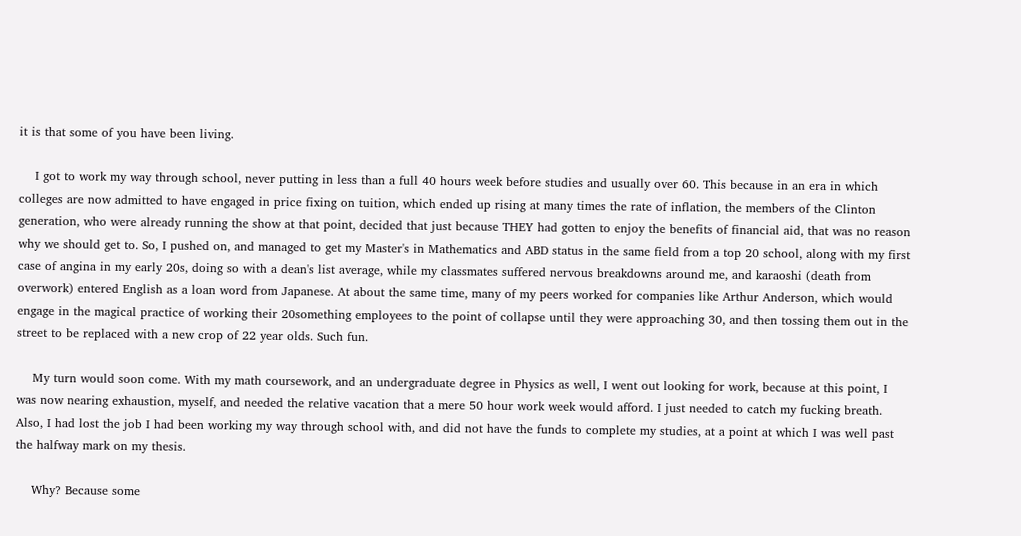it is that some of you have been living.

    I got to work my way through school, never putting in less than a full 40 hours week before studies and usually over 60. This because in an era in which colleges are now admitted to have engaged in price fixing on tuition, which ended up rising at many times the rate of inflation, the members of the Clinton generation, who were already running the show at that point, decided that just because THEY had gotten to enjoy the benefits of financial aid, that was no reason why we should get to. So, I pushed on, and managed to get my Master's in Mathematics and ABD status in the same field from a top 20 school, along with my first case of angina in my early 20s, doing so with a dean's list average, while my classmates suffered nervous breakdowns around me, and karaoshi (death from overwork) entered English as a loan word from Japanese. At about the same time, many of my peers worked for companies like Arthur Anderson, which would engage in the magical practice of working their 20something employees to the point of collapse until they were approaching 30, and then tossing them out in the street to be replaced with a new crop of 22 year olds. Such fun.

    My turn would soon come. With my math coursework, and an undergraduate degree in Physics as well, I went out looking for work, because at this point, I was now nearing exhaustion, myself, and needed the relative vacation that a mere 50 hour work week would afford. I just needed to catch my fucking breath. Also, I had lost the job I had been working my way through school with, and did not have the funds to complete my studies, at a point at which I was well past the halfway mark on my thesis.

    Why? Because some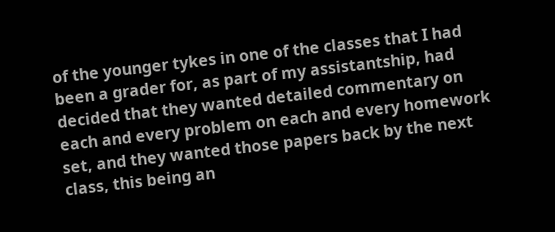of the younger tykes in one of the classes that I had been a grader for, as part of my assistantship, had decided that they wanted detailed commentary on each and every problem on each and every homework set, and they wanted those papers back by the next class, this being an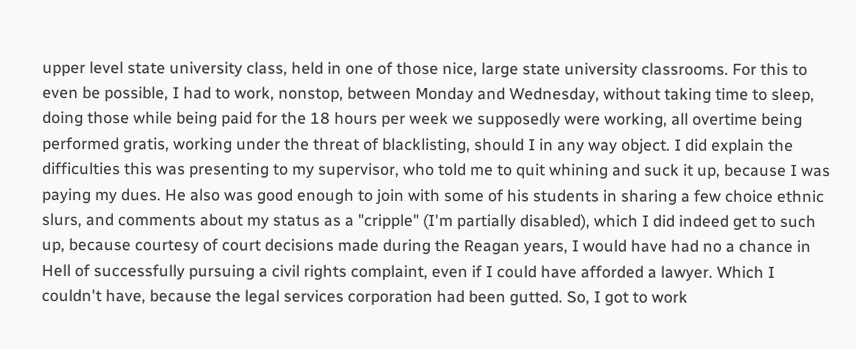upper level state university class, held in one of those nice, large state university classrooms. For this to even be possible, I had to work, nonstop, between Monday and Wednesday, without taking time to sleep, doing those while being paid for the 18 hours per week we supposedly were working, all overtime being performed gratis, working under the threat of blacklisting, should I in any way object. I did explain the difficulties this was presenting to my supervisor, who told me to quit whining and suck it up, because I was paying my dues. He also was good enough to join with some of his students in sharing a few choice ethnic slurs, and comments about my status as a "cripple" (I'm partially disabled), which I did indeed get to such up, because courtesy of court decisions made during the Reagan years, I would have had no a chance in Hell of successfully pursuing a civil rights complaint, even if I could have afforded a lawyer. Which I couldn't have, because the legal services corporation had been gutted. So, I got to work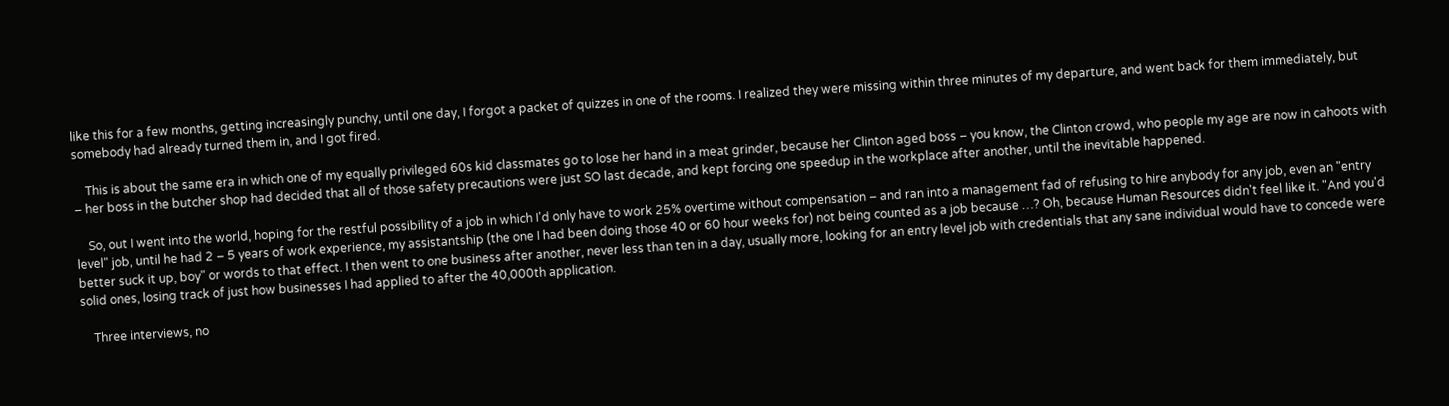like this for a few months, getting increasingly punchy, until one day, I forgot a packet of quizzes in one of the rooms. I realized they were missing within three minutes of my departure, and went back for them immediately, but somebody had already turned them in, and I got fired.

    This is about the same era in which one of my equally privileged 60s kid classmates go to lose her hand in a meat grinder, because her Clinton aged boss – you know, the Clinton crowd, who people my age are now in cahoots with – her boss in the butcher shop had decided that all of those safety precautions were just SO last decade, and kept forcing one speedup in the workplace after another, until the inevitable happened.

    So, out I went into the world, hoping for the restful possibility of a job in which I'd only have to work 25% overtime without compensation – and ran into a management fad of refusing to hire anybody for any job, even an "entry level" job, until he had 2 – 5 years of work experience, my assistantship (the one I had been doing those 40 or 60 hour weeks for) not being counted as a job because …? Oh, because Human Resources didn't feel like it. "And you'd better suck it up, boy" or words to that effect. I then went to one business after another, never less than ten in a day, usually more, looking for an entry level job with credentials that any sane individual would have to concede were solid ones, losing track of just how businesses I had applied to after the 40,000th application.

    Three interviews, no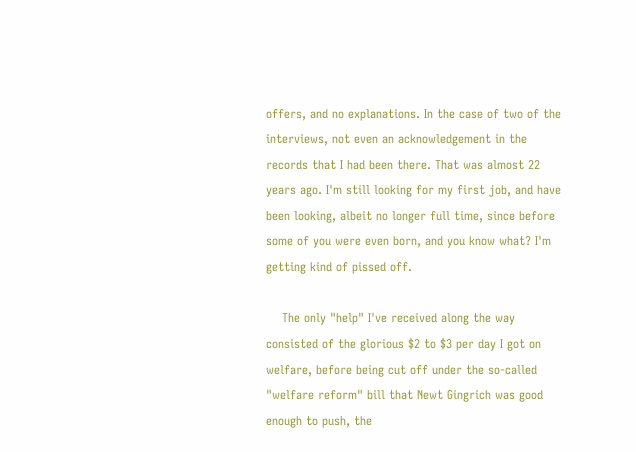offers, and no explanations. In the case of two of the interviews, not even an acknowledgement in the records that I had been there. That was almost 22 years ago. I'm still looking for my first job, and have been looking, albeit no longer full time, since before some of you were even born, and you know what? I'm getting kind of pissed off.

    The only "help" I've received along the way consisted of the glorious $2 to $3 per day I got on welfare, before being cut off under the so-called "welfare reform" bill that Newt Gingrich was good enough to push, the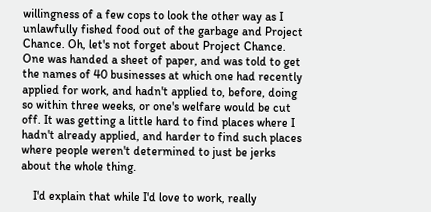willingness of a few cops to look the other way as I unlawfully fished food out of the garbage and Project Chance. Oh, let's not forget about Project Chance. One was handed a sheet of paper, and was told to get the names of 40 businesses at which one had recently applied for work, and hadn't applied to, before, doing so within three weeks, or one's welfare would be cut off. It was getting a little hard to find places where I hadn't already applied, and harder to find such places where people weren't determined to just be jerks about the whole thing.

    I'd explain that while I'd love to work, really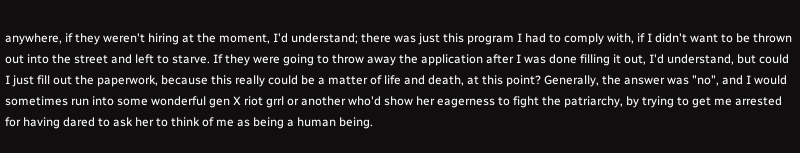anywhere, if they weren't hiring at the moment, I'd understand; there was just this program I had to comply with, if I didn't want to be thrown out into the street and left to starve. If they were going to throw away the application after I was done filling it out, I'd understand, but could I just fill out the paperwork, because this really could be a matter of life and death, at this point? Generally, the answer was "no", and I would sometimes run into some wonderful gen X riot grrl or another who'd show her eagerness to fight the patriarchy, by trying to get me arrested for having dared to ask her to think of me as being a human being.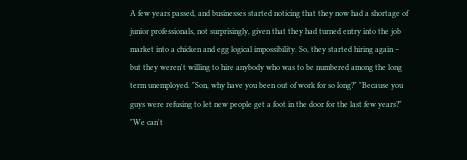A few years passed, and businesses started noticing that they now had a shortage of junior professionals, not surprisingly, given that they had turned entry into the job market into a chicken and egg logical impossibility. So, they started hiring again – but they weren't willing to hire anybody who was to be numbered among the long term unemployed. "Son, why have you been out of work for so long?" "Because you guys were refusing to let new people get a foot in the door for the last few years?" "We can't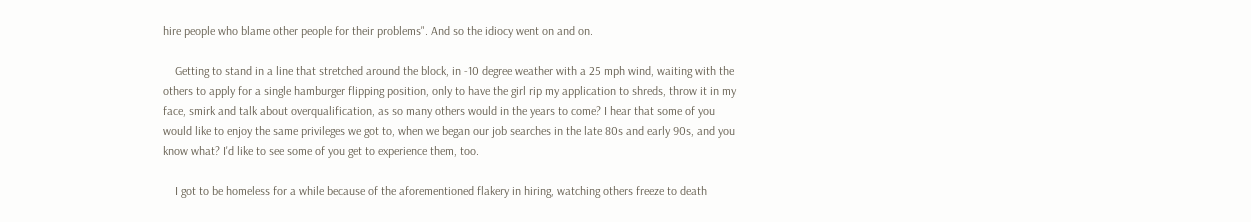hire people who blame other people for their problems". And so the idiocy went on and on.

    Getting to stand in a line that stretched around the block, in -10 degree weather with a 25 mph wind, waiting with the others to apply for a single hamburger flipping position, only to have the girl rip my application to shreds, throw it in my face, smirk and talk about overqualification, as so many others would in the years to come? I hear that some of you would like to enjoy the same privileges we got to, when we began our job searches in the late 80s and early 90s, and you know what? I'd like to see some of you get to experience them, too.

    I got to be homeless for a while because of the aforementioned flakery in hiring, watching others freeze to death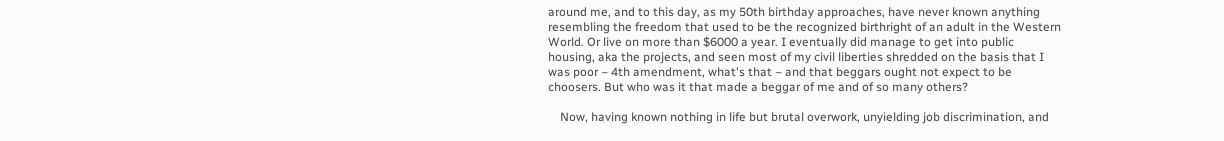around me, and to this day, as my 50th birthday approaches, have never known anything resembling the freedom that used to be the recognized birthright of an adult in the Western World. Or live on more than $6000 a year. I eventually did manage to get into public housing, aka the projects, and seen most of my civil liberties shredded on the basis that I was poor – 4th amendment, what's that – and that beggars ought not expect to be choosers. But who was it that made a beggar of me and of so many others?

    Now, having known nothing in life but brutal overwork, unyielding job discrimination, and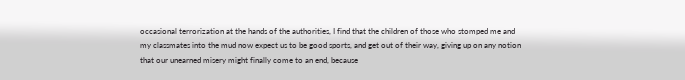occasional terrorization at the hands of the authorities, I find that the children of those who stomped me and my classmates into the mud now expect us to be good sports, and get out of their way, giving up on any notion that our unearned misery might finally come to an end, because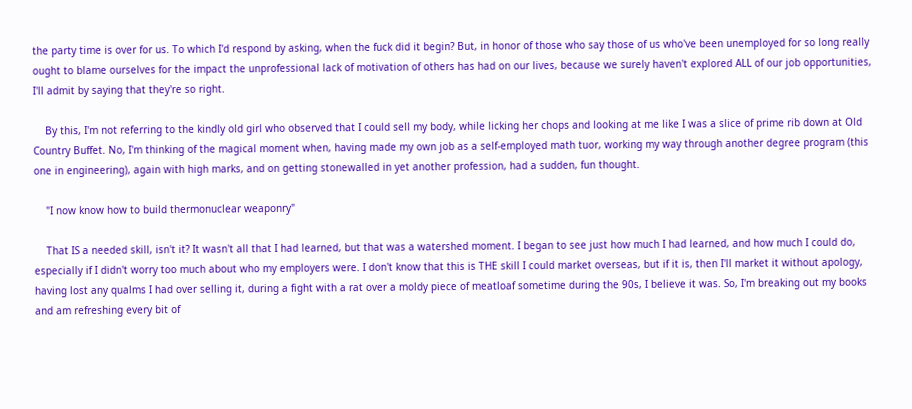the party time is over for us. To which I'd respond by asking, when the fuck did it begin? But, in honor of those who say those of us who've been unemployed for so long really ought to blame ourselves for the impact the unprofessional lack of motivation of others has had on our lives, because we surely haven't explored ALL of our job opportunities, I'll admit by saying that they're so right.

    By this, I'm not referring to the kindly old girl who observed that I could sell my body, while licking her chops and looking at me like I was a slice of prime rib down at Old Country Buffet. No, I'm thinking of the magical moment when, having made my own job as a self-employed math tuor, working my way through another degree program (this one in engineering), again with high marks, and on getting stonewalled in yet another profession, had a sudden, fun thought.

    "I now know how to build thermonuclear weaponry"

    That IS a needed skill, isn't it? It wasn't all that I had learned, but that was a watershed moment. I began to see just how much I had learned, and how much I could do, especially if I didn't worry too much about who my employers were. I don't know that this is THE skill I could market overseas, but if it is, then I'll market it without apology, having lost any qualms I had over selling it, during a fight with a rat over a moldy piece of meatloaf sometime during the 90s, I believe it was. So, I'm breaking out my books and am refreshing every bit of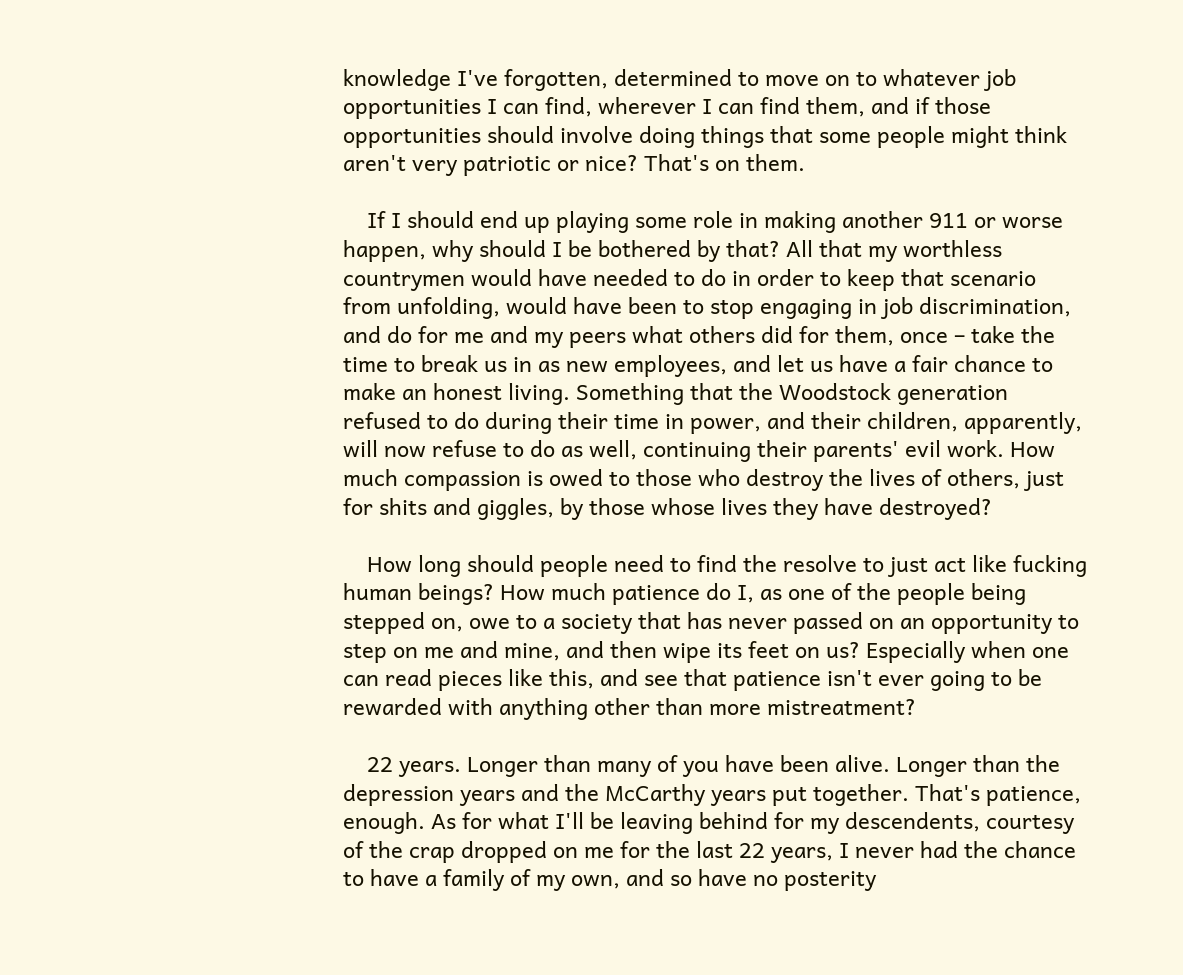knowledge I've forgotten, determined to move on to whatever job opportunities I can find, wherever I can find them, and if those opportunities should involve doing things that some people might think aren't very patriotic or nice? That's on them.

    If I should end up playing some role in making another 911 or worse happen, why should I be bothered by that? All that my worthless countrymen would have needed to do in order to keep that scenario from unfolding, would have been to stop engaging in job discrimination, and do for me and my peers what others did for them, once – take the time to break us in as new employees, and let us have a fair chance to make an honest living. Something that the Woodstock generation refused to do during their time in power, and their children, apparently, will now refuse to do as well, continuing their parents' evil work. How much compassion is owed to those who destroy the lives of others, just for shits and giggles, by those whose lives they have destroyed?

    How long should people need to find the resolve to just act like fucking human beings? How much patience do I, as one of the people being stepped on, owe to a society that has never passed on an opportunity to step on me and mine, and then wipe its feet on us? Especially when one can read pieces like this, and see that patience isn't ever going to be rewarded with anything other than more mistreatment?

    22 years. Longer than many of you have been alive. Longer than the depression years and the McCarthy years put together. That's patience, enough. As for what I'll be leaving behind for my descendents, courtesy of the crap dropped on me for the last 22 years, I never had the chance to have a family of my own, and so have no posterity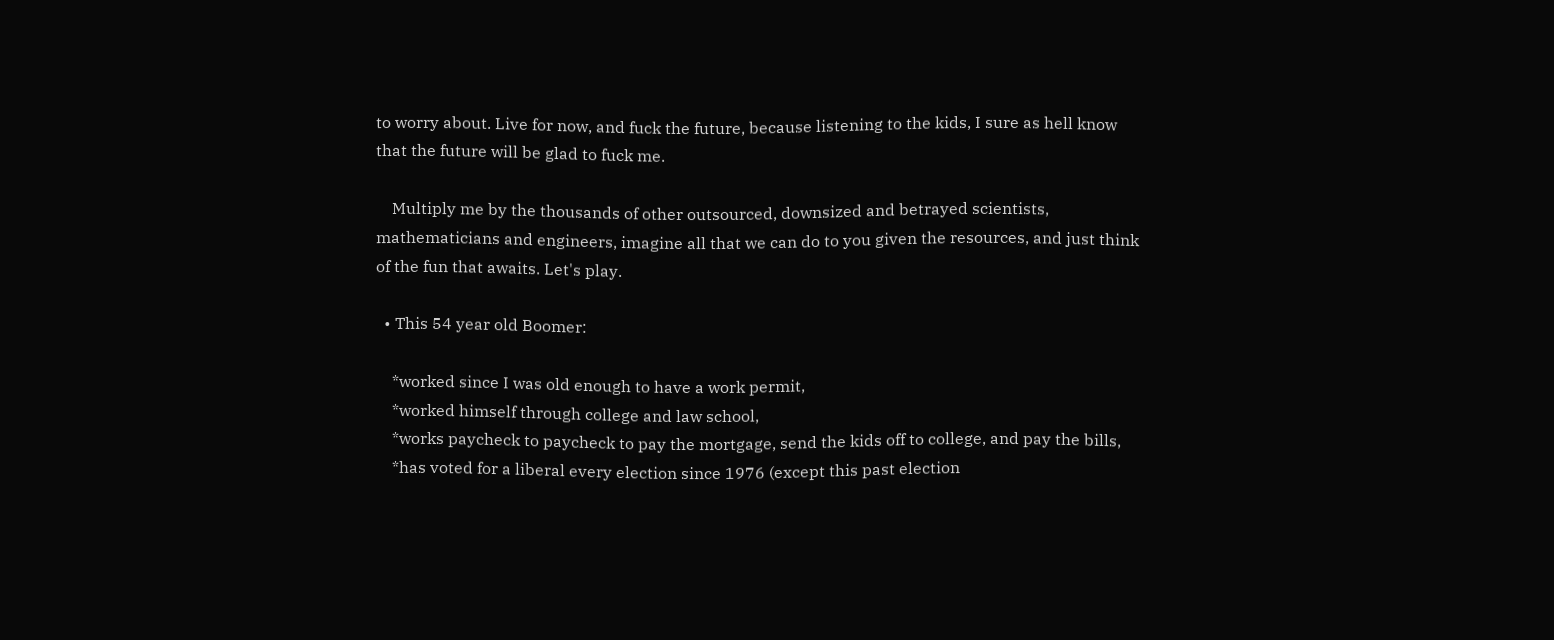to worry about. Live for now, and fuck the future, because listening to the kids, I sure as hell know that the future will be glad to fuck me.

    Multiply me by the thousands of other outsourced, downsized and betrayed scientists, mathematicians and engineers, imagine all that we can do to you given the resources, and just think of the fun that awaits. Let's play.

  • This 54 year old Boomer:

    *worked since I was old enough to have a work permit,
    *worked himself through college and law school,
    *works paycheck to paycheck to pay the mortgage, send the kids off to college, and pay the bills,
    *has voted for a liberal every election since 1976 (except this past election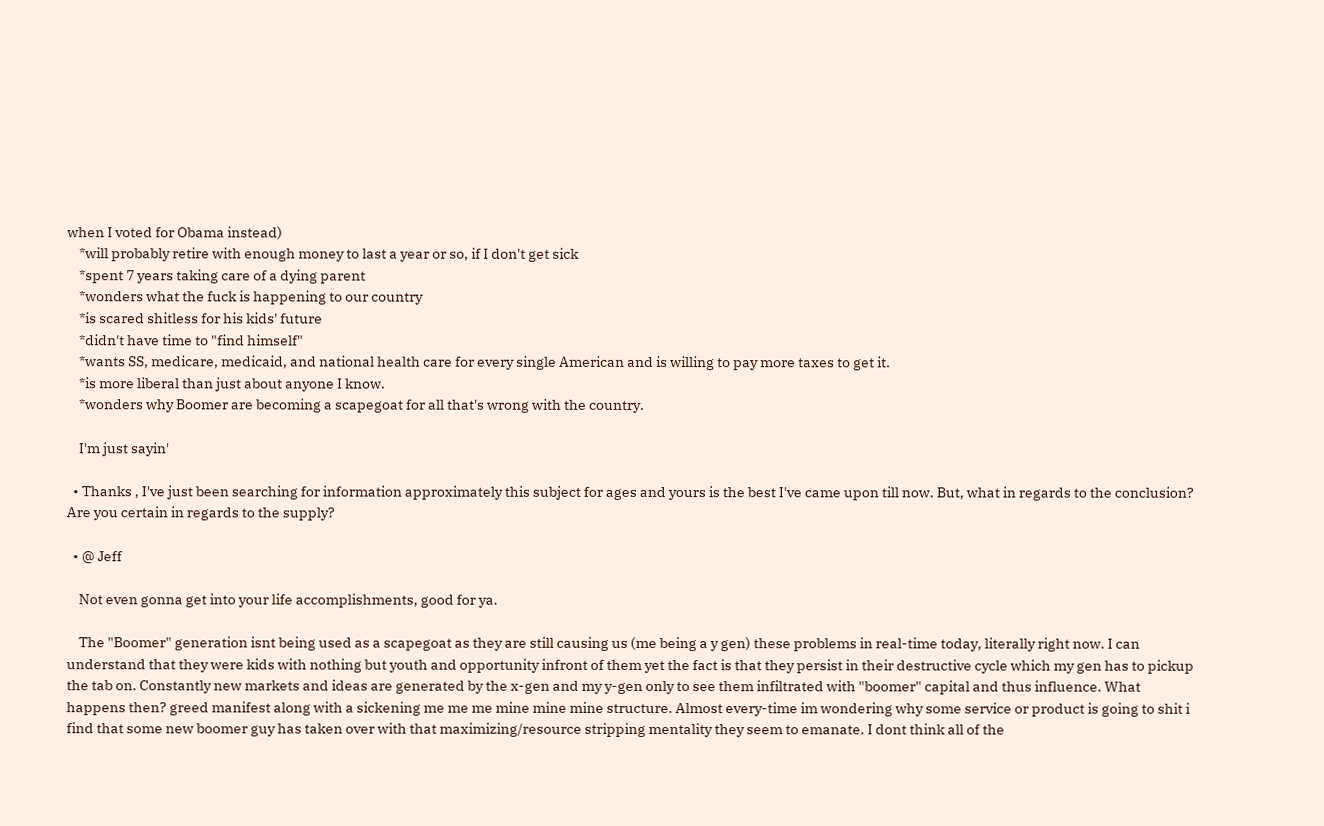when I voted for Obama instead)
    *will probably retire with enough money to last a year or so, if I don't get sick
    *spent 7 years taking care of a dying parent
    *wonders what the fuck is happening to our country
    *is scared shitless for his kids' future
    *didn't have time to "find himself"
    *wants SS, medicare, medicaid, and national health care for every single American and is willing to pay more taxes to get it.
    *is more liberal than just about anyone I know.
    *wonders why Boomer are becoming a scapegoat for all that's wrong with the country.

    I'm just sayin'

  • Thanks , I've just been searching for information approximately this subject for ages and yours is the best I've came upon till now. But, what in regards to the conclusion? Are you certain in regards to the supply?

  • @ Jeff

    Not even gonna get into your life accomplishments, good for ya.

    The "Boomer" generation isnt being used as a scapegoat as they are still causing us (me being a y gen) these problems in real-time today, literally right now. I can understand that they were kids with nothing but youth and opportunity infront of them yet the fact is that they persist in their destructive cycle which my gen has to pickup the tab on. Constantly new markets and ideas are generated by the x-gen and my y-gen only to see them infiltrated with "boomer" capital and thus influence. What happens then? greed manifest along with a sickening me me me mine mine mine structure. Almost every-time im wondering why some service or product is going to shit i find that some new boomer guy has taken over with that maximizing/resource stripping mentality they seem to emanate. I dont think all of the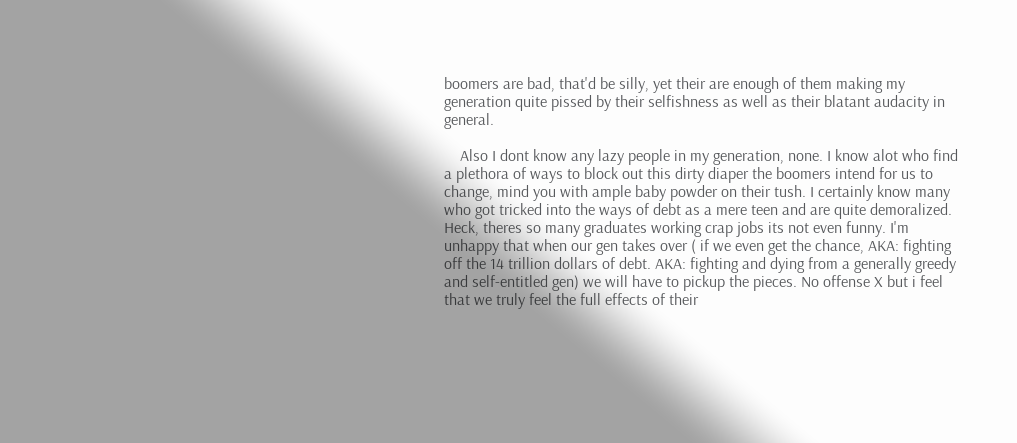boomers are bad, that'd be silly, yet their are enough of them making my generation quite pissed by their selfishness as well as their blatant audacity in general.

    Also I dont know any lazy people in my generation, none. I know alot who find a plethora of ways to block out this dirty diaper the boomers intend for us to change, mind you with ample baby powder on their tush. I certainly know many who got tricked into the ways of debt as a mere teen and are quite demoralized. Heck, theres so many graduates working crap jobs its not even funny. I'm unhappy that when our gen takes over ( if we even get the chance, AKA: fighting off the 14 trillion dollars of debt. AKA: fighting and dying from a generally greedy and self-entitled gen) we will have to pickup the pieces. No offense X but i feel that we truly feel the full effects of their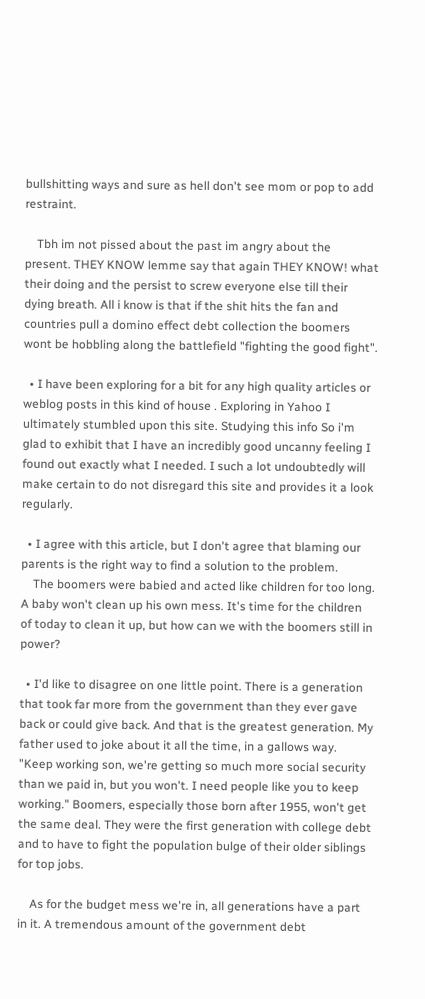bullshitting ways and sure as hell don't see mom or pop to add restraint.

    Tbh im not pissed about the past im angry about the present. THEY KNOW lemme say that again THEY KNOW! what their doing and the persist to screw everyone else till their dying breath. All i know is that if the shit hits the fan and countries pull a domino effect debt collection the boomers wont be hobbling along the battlefield "fighting the good fight".

  • I have been exploring for a bit for any high quality articles or weblog posts in this kind of house . Exploring in Yahoo I ultimately stumbled upon this site. Studying this info So i'm glad to exhibit that I have an incredibly good uncanny feeling I found out exactly what I needed. I such a lot undoubtedly will make certain to do not disregard this site and provides it a look regularly.

  • I agree with this article, but I don't agree that blaming our parents is the right way to find a solution to the problem.
    The boomers were babied and acted like children for too long. A baby won't clean up his own mess. It's time for the children of today to clean it up, but how can we with the boomers still in power?

  • I'd like to disagree on one little point. There is a generation that took far more from the government than they ever gave back or could give back. And that is the greatest generation. My father used to joke about it all the time, in a gallows way. "Keep working son, we're getting so much more social security than we paid in, but you won't. I need people like you to keep working." Boomers, especially those born after 1955, won't get the same deal. They were the first generation with college debt and to have to fight the population bulge of their older siblings for top jobs.

    As for the budget mess we're in, all generations have a part in it. A tremendous amount of the government debt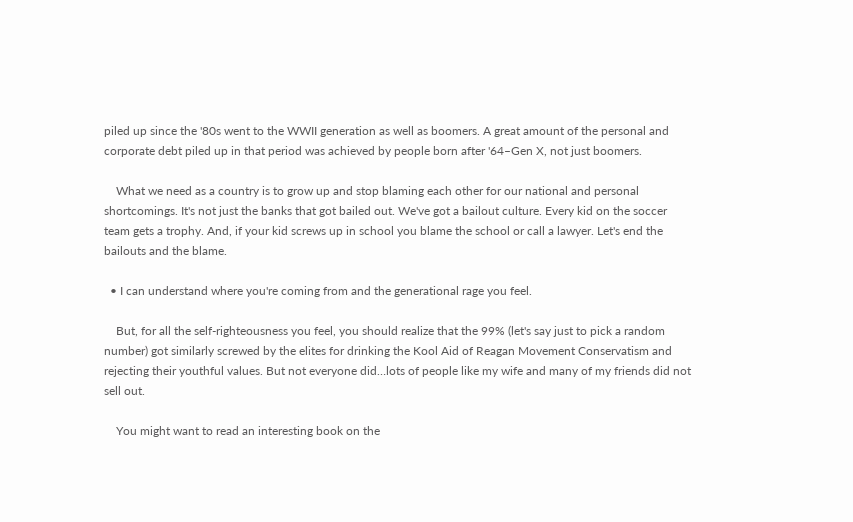piled up since the '80s went to the WWII generation as well as boomers. A great amount of the personal and corporate debt piled up in that period was achieved by people born after '64–Gen X, not just boomers.

    What we need as a country is to grow up and stop blaming each other for our national and personal shortcomings. It's not just the banks that got bailed out. We've got a bailout culture. Every kid on the soccer team gets a trophy. And, if your kid screws up in school you blame the school or call a lawyer. Let's end the bailouts and the blame.

  • I can understand where you're coming from and the generational rage you feel.

    But, for all the self-righteousness you feel, you should realize that the 99% (let's say just to pick a random number) got similarly screwed by the elites for drinking the Kool Aid of Reagan Movement Conservatism and rejecting their youthful values. But not everyone did…lots of people like my wife and many of my friends did not sell out.

    You might want to read an interesting book on the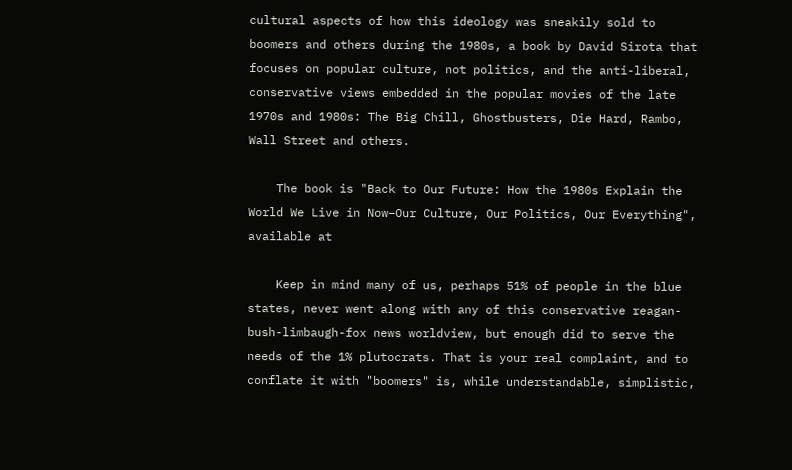cultural aspects of how this ideology was sneakily sold to boomers and others during the 1980s, a book by David Sirota that focuses on popular culture, not politics, and the anti-liberal, conservative views embedded in the popular movies of the late 1970s and 1980s: The Big Chill, Ghostbusters, Die Hard, Rambo, Wall Street and others.

    The book is "Back to Our Future: How the 1980s Explain the World We Live in Now–Our Culture, Our Politics, Our Everything", available at

    Keep in mind many of us, perhaps 51% of people in the blue states, never went along with any of this conservative reagan-bush-limbaugh-fox news worldview, but enough did to serve the needs of the 1% plutocrats. That is your real complaint, and to conflate it with "boomers" is, while understandable, simplistic,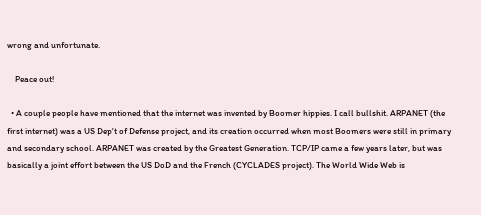wrong and unfortunate.

    Peace out!

  • A couple people have mentioned that the internet was invented by Boomer hippies. I call bullshit. ARPANET (the first internet) was a US Dep't of Defense project, and its creation occurred when most Boomers were still in primary and secondary school. ARPANET was created by the Greatest Generation. TCP/IP came a few years later, but was basically a joint effort between the US DoD and the French (CYCLADES project). The World Wide Web is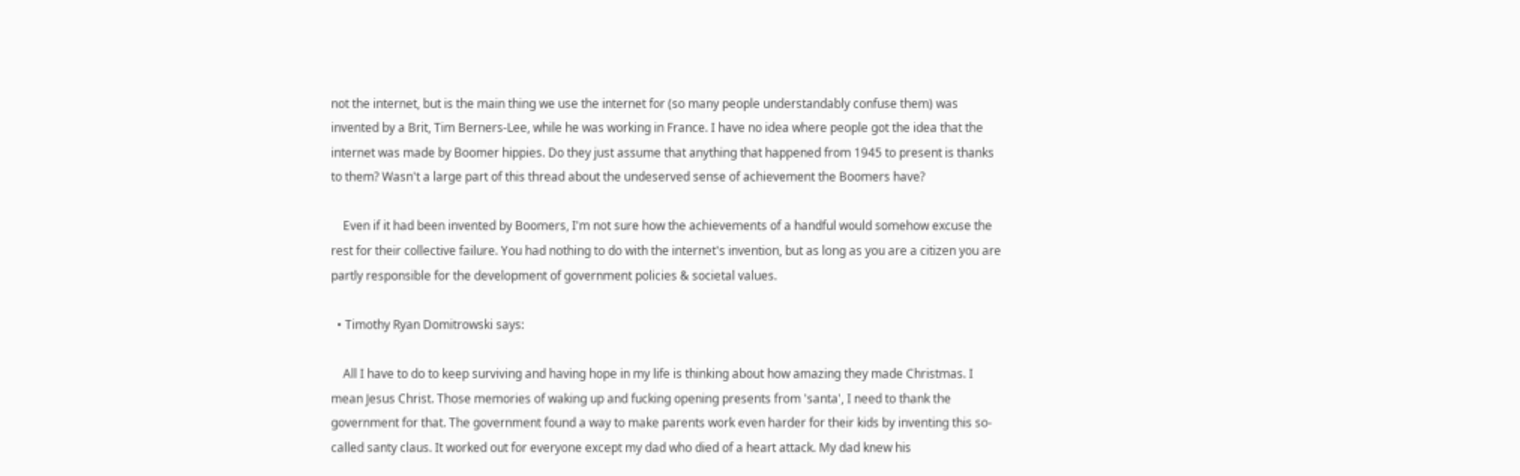not the internet, but is the main thing we use the internet for (so many people understandably confuse them) was invented by a Brit, Tim Berners-Lee, while he was working in France. I have no idea where people got the idea that the internet was made by Boomer hippies. Do they just assume that anything that happened from 1945 to present is thanks to them? Wasn't a large part of this thread about the undeserved sense of achievement the Boomers have?

    Even if it had been invented by Boomers, I'm not sure how the achievements of a handful would somehow excuse the rest for their collective failure. You had nothing to do with the internet's invention, but as long as you are a citizen you are partly responsible for the development of government policies & societal values.

  • Timothy Ryan Domitrowski says:

    All I have to do to keep surviving and having hope in my life is thinking about how amazing they made Christmas. I mean Jesus Christ. Those memories of waking up and fucking opening presents from 'santa', I need to thank the government for that. The government found a way to make parents work even harder for their kids by inventing this so-called santy claus. It worked out for everyone except my dad who died of a heart attack. My dad knew his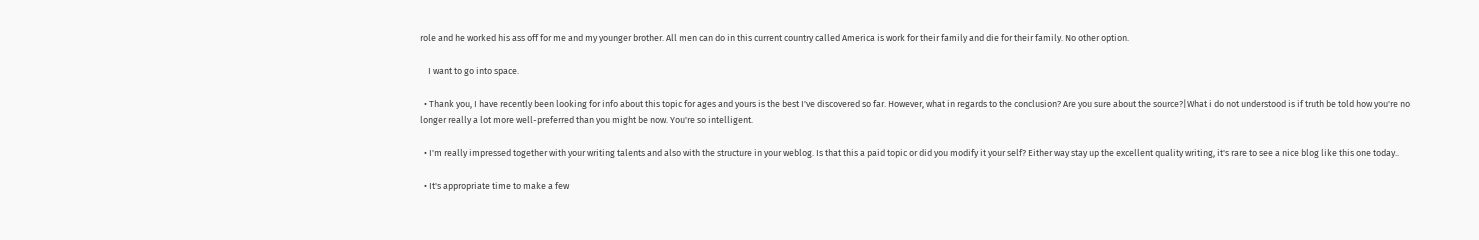role and he worked his ass off for me and my younger brother. All men can do in this current country called America is work for their family and die for their family. No other option.

    I want to go into space.

  • Thank you, I have recently been looking for info about this topic for ages and yours is the best I've discovered so far. However, what in regards to the conclusion? Are you sure about the source?|What i do not understood is if truth be told how you're no longer really a lot more well-preferred than you might be now. You're so intelligent.

  • I'm really impressed together with your writing talents and also with the structure in your weblog. Is that this a paid topic or did you modify it your self? Either way stay up the excellent quality writing, it's rare to see a nice blog like this one today..

  • It's appropriate time to make a few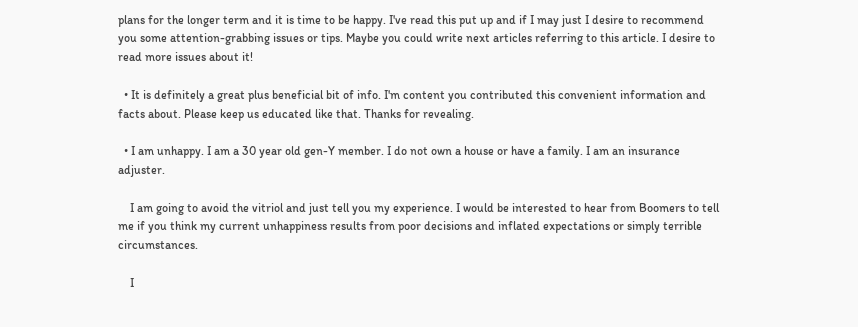plans for the longer term and it is time to be happy. I've read this put up and if I may just I desire to recommend you some attention-grabbing issues or tips. Maybe you could write next articles referring to this article. I desire to read more issues about it!

  • It is definitely a great plus beneficial bit of info. I'm content you contributed this convenient information and facts about. Please keep us educated like that. Thanks for revealing.

  • I am unhappy. I am a 30 year old gen-Y member. I do not own a house or have a family. I am an insurance adjuster.

    I am going to avoid the vitriol and just tell you my experience. I would be interested to hear from Boomers to tell me if you think my current unhappiness results from poor decisions and inflated expectations or simply terrible circumstances.

    I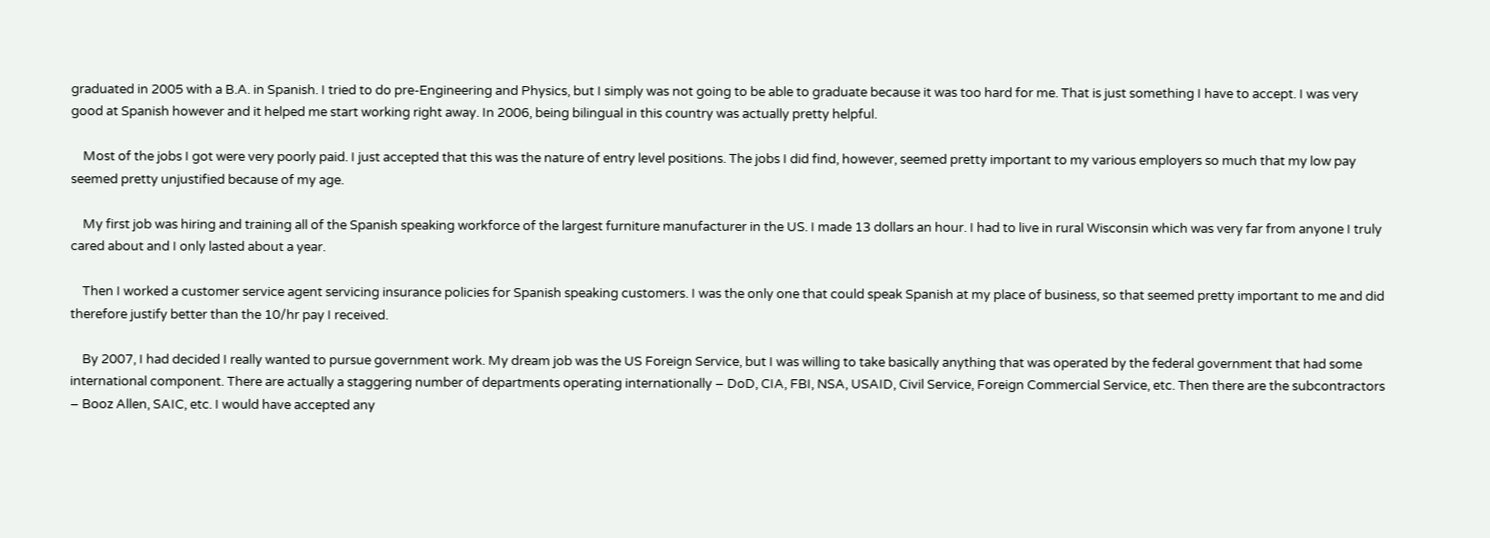graduated in 2005 with a B.A. in Spanish. I tried to do pre-Engineering and Physics, but I simply was not going to be able to graduate because it was too hard for me. That is just something I have to accept. I was very good at Spanish however and it helped me start working right away. In 2006, being bilingual in this country was actually pretty helpful.

    Most of the jobs I got were very poorly paid. I just accepted that this was the nature of entry level positions. The jobs I did find, however, seemed pretty important to my various employers so much that my low pay seemed pretty unjustified because of my age.

    My first job was hiring and training all of the Spanish speaking workforce of the largest furniture manufacturer in the US. I made 13 dollars an hour. I had to live in rural Wisconsin which was very far from anyone I truly cared about and I only lasted about a year.

    Then I worked a customer service agent servicing insurance policies for Spanish speaking customers. I was the only one that could speak Spanish at my place of business, so that seemed pretty important to me and did therefore justify better than the 10/hr pay I received.

    By 2007, I had decided I really wanted to pursue government work. My dream job was the US Foreign Service, but I was willing to take basically anything that was operated by the federal government that had some international component. There are actually a staggering number of departments operating internationally – DoD, CIA, FBI, NSA, USAID, Civil Service, Foreign Commercial Service, etc. Then there are the subcontractors – Booz Allen, SAIC, etc. I would have accepted any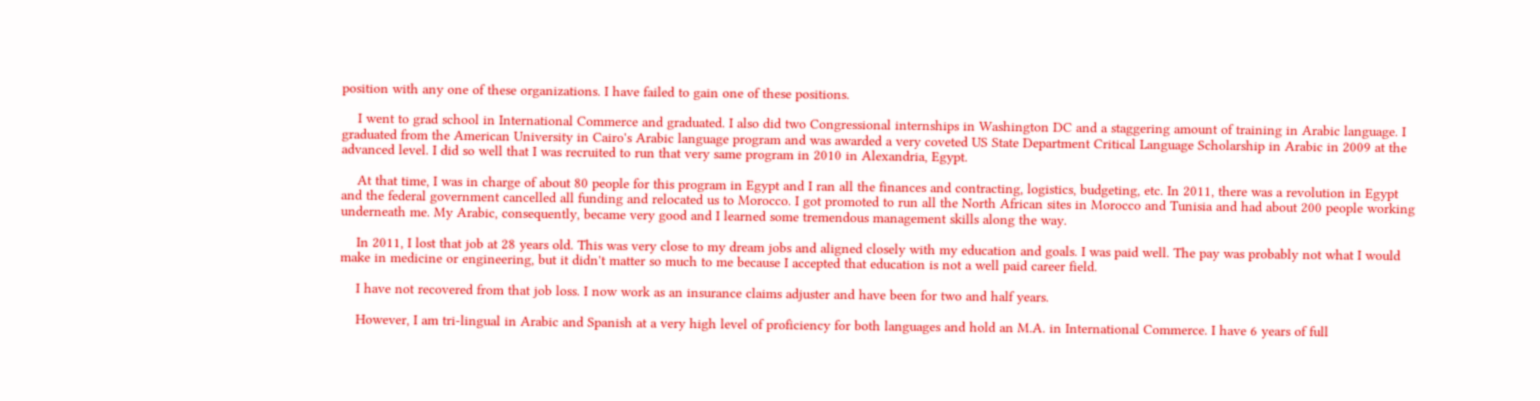position with any one of these organizations. I have failed to gain one of these positions.

    I went to grad school in International Commerce and graduated. I also did two Congressional internships in Washington DC and a staggering amount of training in Arabic language. I graduated from the American University in Cairo's Arabic language program and was awarded a very coveted US State Department Critical Language Scholarship in Arabic in 2009 at the advanced level. I did so well that I was recruited to run that very same program in 2010 in Alexandria, Egypt.

    At that time, I was in charge of about 80 people for this program in Egypt and I ran all the finances and contracting, logistics, budgeting, etc. In 2011, there was a revolution in Egypt and the federal government cancelled all funding and relocated us to Morocco. I got promoted to run all the North African sites in Morocco and Tunisia and had about 200 people working underneath me. My Arabic, consequently, became very good and I learned some tremendous management skills along the way.

    In 2011, I lost that job at 28 years old. This was very close to my dream jobs and aligned closely with my education and goals. I was paid well. The pay was probably not what I would make in medicine or engineering, but it didn't matter so much to me because I accepted that education is not a well paid career field.

    I have not recovered from that job loss. I now work as an insurance claims adjuster and have been for two and half years.

    However, I am tri-lingual in Arabic and Spanish at a very high level of proficiency for both languages and hold an M.A. in International Commerce. I have 6 years of full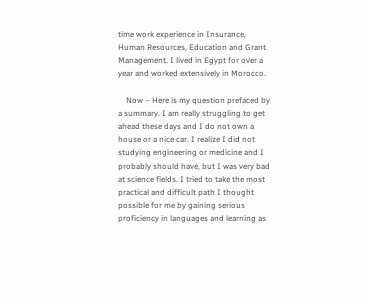time work experience in Insurance, Human Resources, Education and Grant Management. I lived in Egypt for over a year and worked extensively in Morocco.

    Now – Here is my question prefaced by a summary. I am really struggling to get ahead these days and I do not own a house or a nice car. I realize I did not studying engineering or medicine and I probably should have, but I was very bad at science fields. I tried to take the most practical and difficult path I thought possible for me by gaining serious proficiency in languages and learning as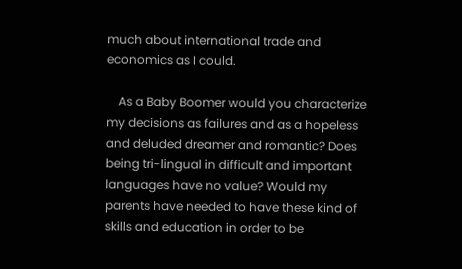much about international trade and economics as I could.

    As a Baby Boomer would you characterize my decisions as failures and as a hopeless and deluded dreamer and romantic? Does being tri-lingual in difficult and important languages have no value? Would my parents have needed to have these kind of skills and education in order to be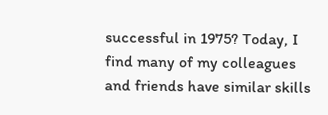successful in 1975? Today, I find many of my colleagues and friends have similar skills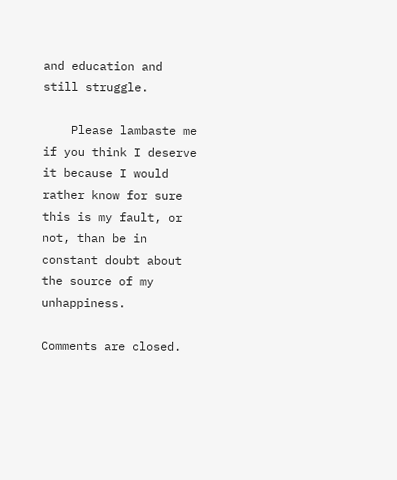and education and still struggle.

    Please lambaste me if you think I deserve it because I would rather know for sure this is my fault, or not, than be in constant doubt about the source of my unhappiness.

Comments are closed.